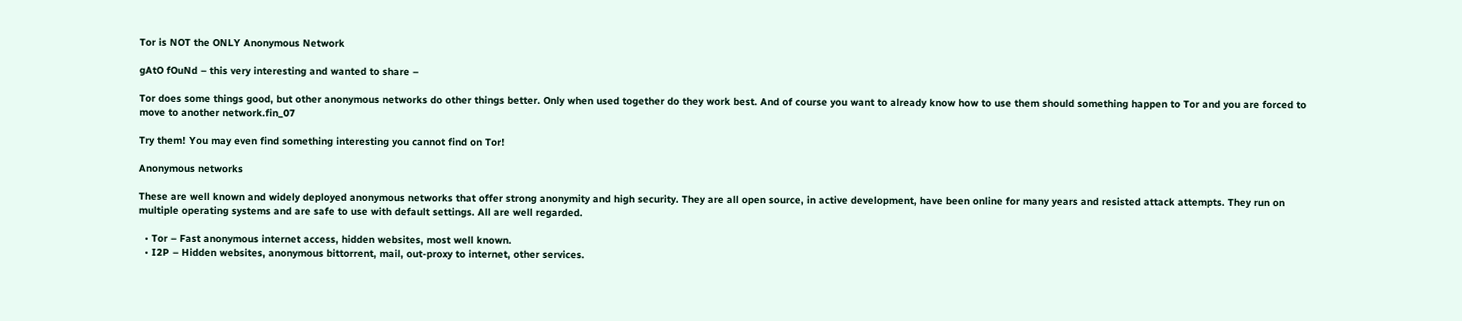Tor is NOT the ONLY Anonymous Network

gAtO fOuNd – this very interesting and wanted to share –

Tor does some things good, but other anonymous networks do other things better. Only when used together do they work best. And of course you want to already know how to use them should something happen to Tor and you are forced to move to another network.fin_07

Try them! You may even find something interesting you cannot find on Tor!

Anonymous networks

These are well known and widely deployed anonymous networks that offer strong anonymity and high security. They are all open source, in active development, have been online for many years and resisted attack attempts. They run on multiple operating systems and are safe to use with default settings. All are well regarded.

  • Tor – Fast anonymous internet access, hidden websites, most well known.
  • I2P – Hidden websites, anonymous bittorrent, mail, out-proxy to internet, other services.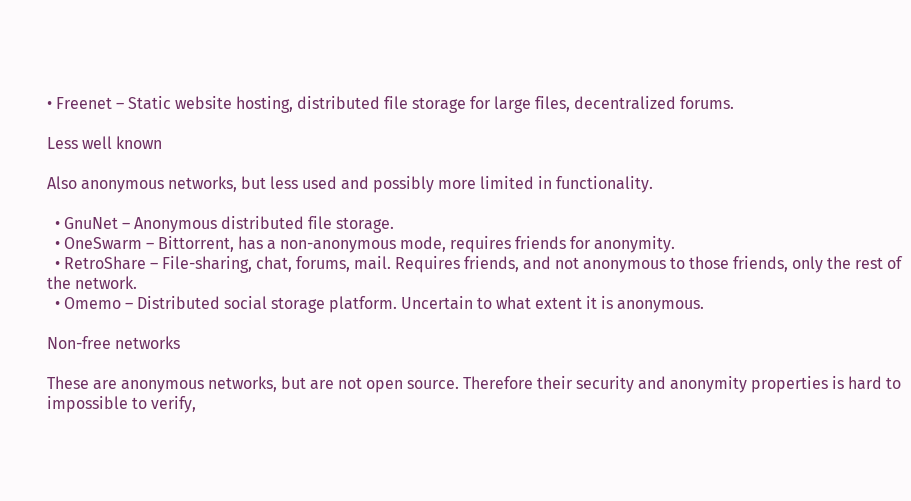• Freenet – Static website hosting, distributed file storage for large files, decentralized forums.

Less well known

Also anonymous networks, but less used and possibly more limited in functionality.

  • GnuNet – Anonymous distributed file storage.
  • OneSwarm – Bittorrent, has a non-anonymous mode, requires friends for anonymity.
  • RetroShare – File-sharing, chat, forums, mail. Requires friends, and not anonymous to those friends, only the rest of the network.
  • Omemo – Distributed social storage platform. Uncertain to what extent it is anonymous.

Non-free networks

These are anonymous networks, but are not open source. Therefore their security and anonymity properties is hard to impossible to verify,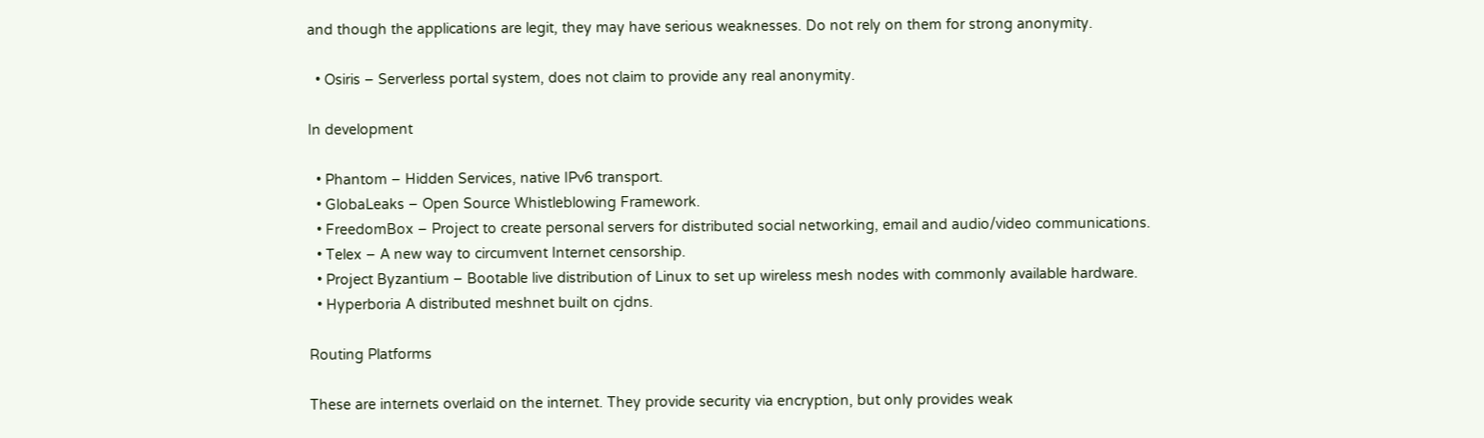and though the applications are legit, they may have serious weaknesses. Do not rely on them for strong anonymity.

  • Osiris – Serverless portal system, does not claim to provide any real anonymity.

In development

  • Phantom – Hidden Services, native IPv6 transport.
  • GlobaLeaks – Open Source Whistleblowing Framework.
  • FreedomBox – Project to create personal servers for distributed social networking, email and audio/video communications.
  • Telex – A new way to circumvent Internet censorship.
  • Project Byzantium – Bootable live distribution of Linux to set up wireless mesh nodes with commonly available hardware.
  • Hyperboria A distributed meshnet built on cjdns.

Routing Platforms

These are internets overlaid on the internet. They provide security via encryption, but only provides weak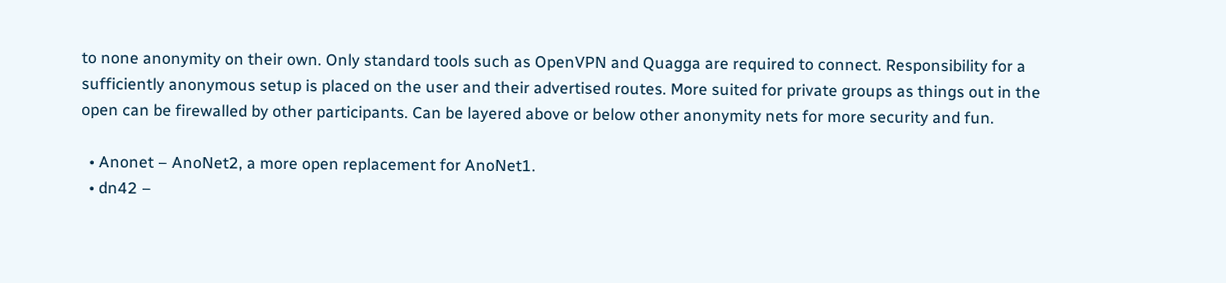to none anonymity on their own. Only standard tools such as OpenVPN and Quagga are required to connect. Responsibility for a sufficiently anonymous setup is placed on the user and their advertised routes. More suited for private groups as things out in the open can be firewalled by other participants. Can be layered above or below other anonymity nets for more security and fun.

  • Anonet – AnoNet2, a more open replacement for AnoNet1.
  • dn42 –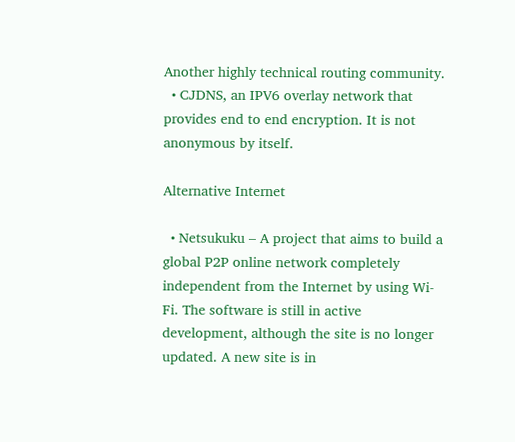Another highly technical routing community.
  • CJDNS, an IPV6 overlay network that provides end to end encryption. It is not anonymous by itself.

Alternative Internet

  • Netsukuku – A project that aims to build a global P2P online network completely independent from the Internet by using Wi-Fi. The software is still in active development, although the site is no longer updated. A new site is in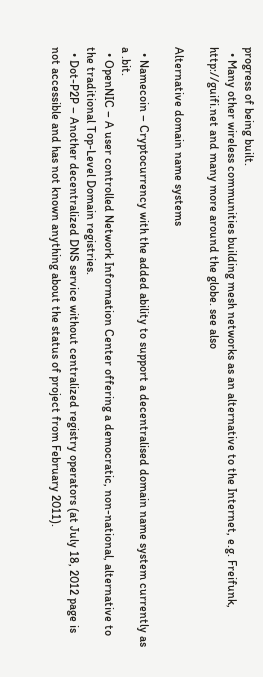progress of being built.
  • Many other wireless communities building mesh networks as an alternative to the Internet, e.g. Freifunk, http://guifi.net and many more around the globe. see also

Alternative domain name systems

  • Namecoin – Cryptocurrency with the added ability to support a decentralised domain name system currently as a .bit.
  • OpenNIC – A user controlled Network Information Center offering a democratic, non-national, alternative to the traditional Top-Level Domain registries.
  • Dot-P2P – Another decentralized DNS service without centralized registry operators (at July 18, 2012 page is not accessible and has not known anything about the status of project from February 2011).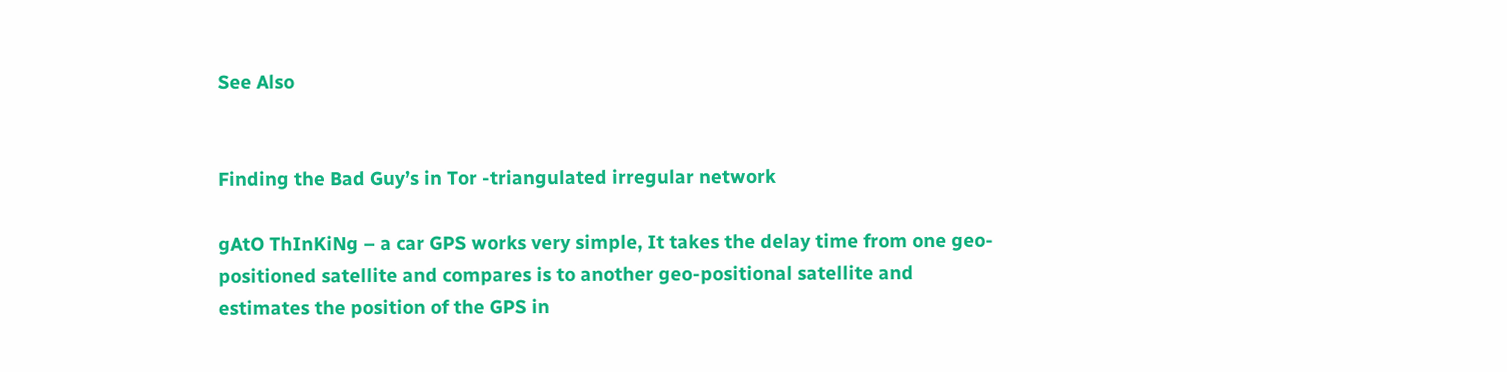See Also


Finding the Bad Guy’s in Tor -triangulated irregular network

gAtO ThInKiNg – a car GPS works very simple, It takes the delay time from one geo-positioned satellite and compares is to another geo-positional satellite and estimates the position of the GPS in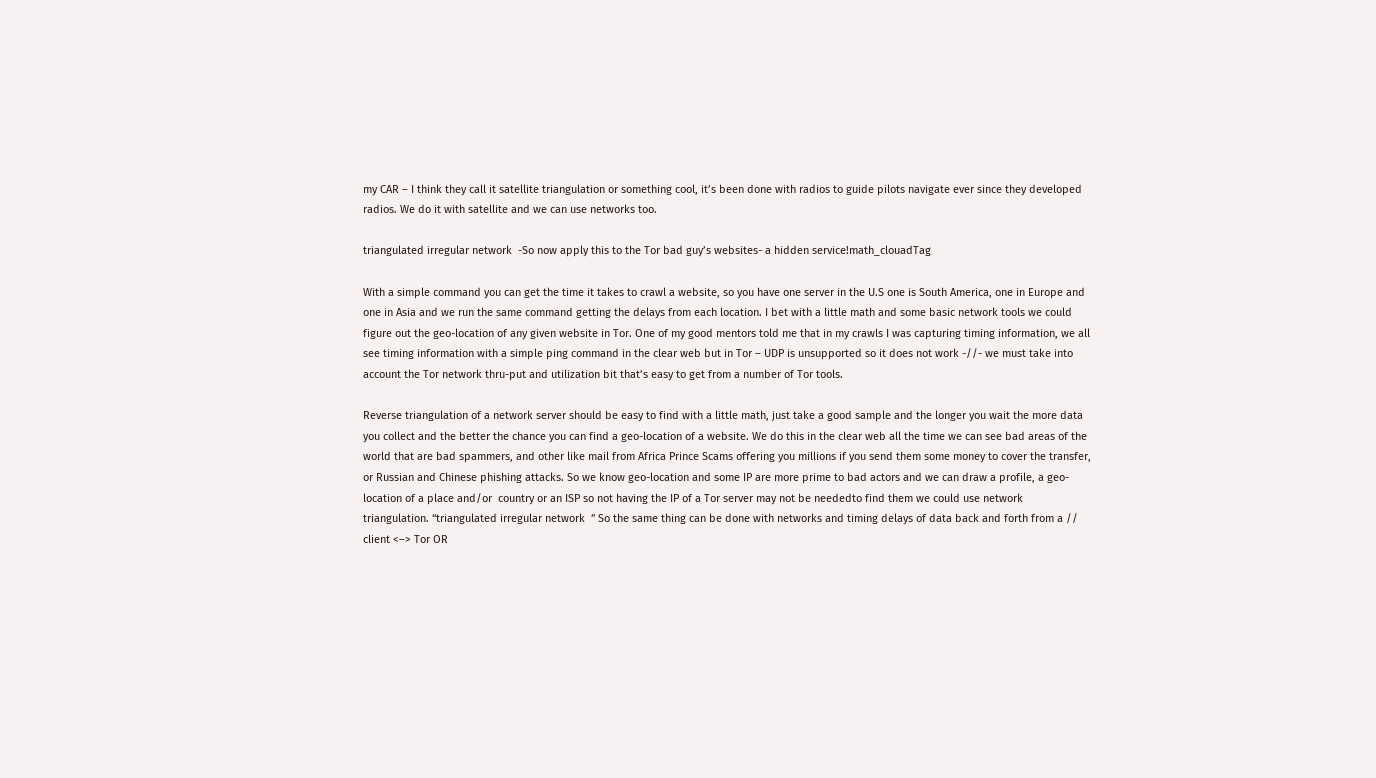my CAR – I think they call it satellite triangulation or something cool, it’s been done with radios to guide pilots navigate ever since they developed radios. We do it with satellite and we can use networks too.

triangulated irregular network  -So now apply this to the Tor bad guy’s websites- a hidden service!math_clouadTag

With a simple command you can get the time it takes to crawl a website, so you have one server in the U.S one is South America, one in Europe and one in Asia and we run the same command getting the delays from each location. I bet with a little math and some basic network tools we could figure out the geo-location of any given website in Tor. One of my good mentors told me that in my crawls I was capturing timing information, we all see timing information with a simple ping command in the clear web but in Tor – UDP is unsupported so it does not work -//- we must take into account the Tor network thru-put and utilization bit that’s easy to get from a number of Tor tools.

Reverse triangulation of a network server should be easy to find with a little math, just take a good sample and the longer you wait the more data you collect and the better the chance you can find a geo-location of a website. We do this in the clear web all the time we can see bad areas of the world that are bad spammers, and other like mail from Africa Prince Scams offering you millions if you send them some money to cover the transfer, or Russian and Chinese phishing attacks. So we know geo-location and some IP are more prime to bad actors and we can draw a profile, a geo-location of a place and/or  country or an ISP so not having the IP of a Tor server may not be neededto find them we could use network triangulation. “triangulated irregular network  ” So the same thing can be done with networks and timing delays of data back and forth from a // client <–> Tor OR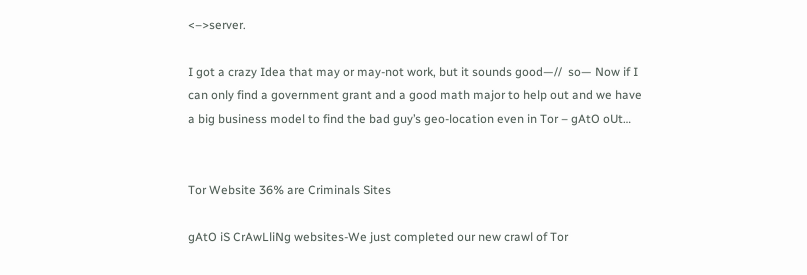<–>server.

I got a crazy Idea that may or may-not work, but it sounds good—//  so— Now if I can only find a government grant and a good math major to help out and we have a big business model to find the bad guy’s geo-location even in Tor – gAtO oUt…


Tor Website 36% are Criminals Sites

gAtO iS CrAwLliNg websites-We just completed our new crawl of Tor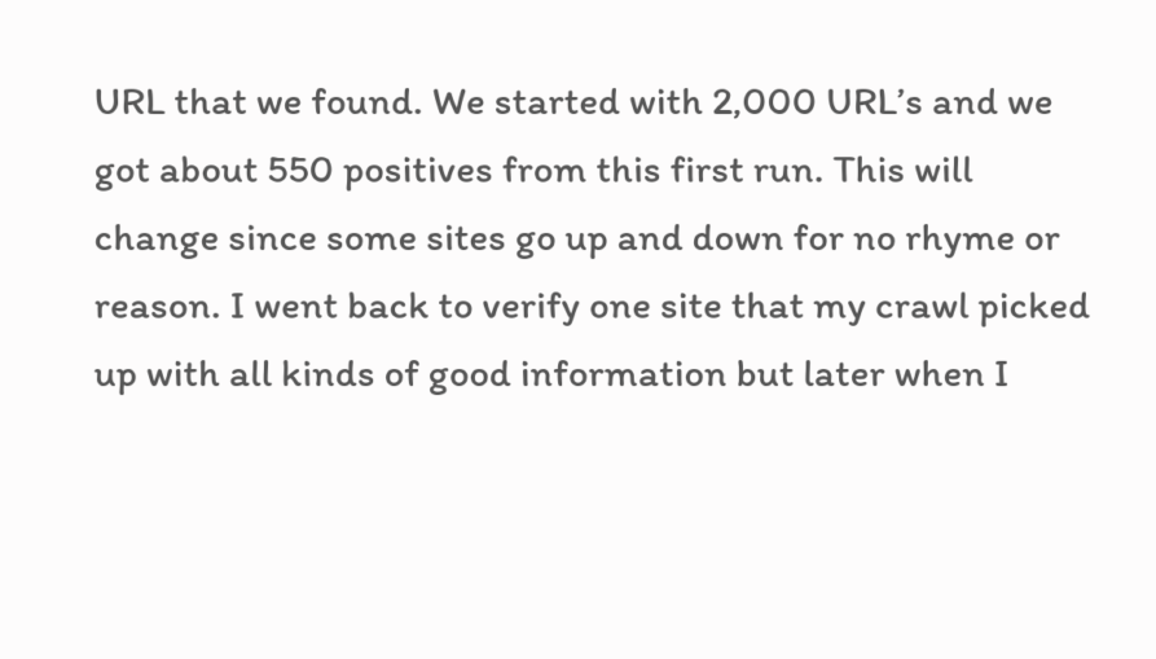URL that we found. We started with 2,000 URL’s and we got about 550 positives from this first run. This will change since some sites go up and down for no rhyme or reason. I went back to verify one site that my crawl picked up with all kinds of good information but later when I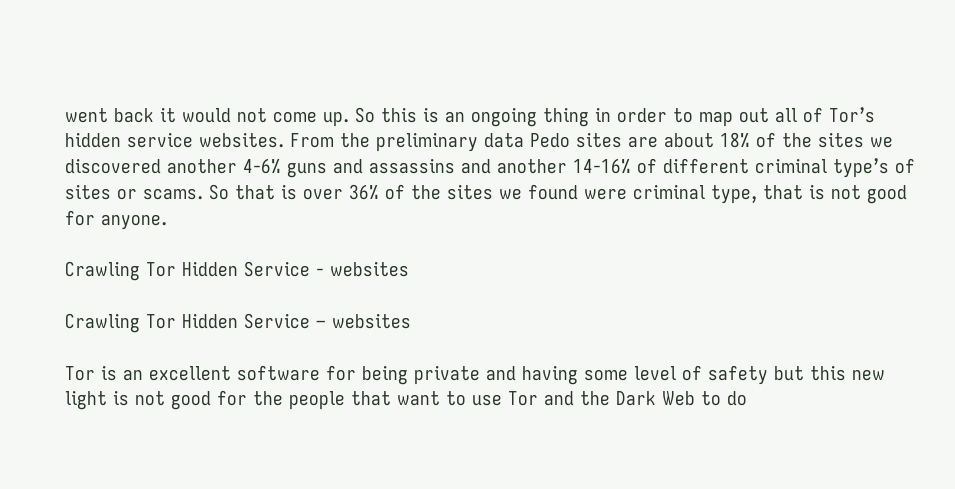went back it would not come up. So this is an ongoing thing in order to map out all of Tor’s hidden service websites. From the preliminary data Pedo sites are about 18% of the sites we discovered another 4-6% guns and assassins and another 14-16% of different criminal type’s of sites or scams. So that is over 36% of the sites we found were criminal type, that is not good for anyone.

Crawling Tor Hidden Service - websites

Crawling Tor Hidden Service – websites

Tor is an excellent software for being private and having some level of safety but this new light is not good for the people that want to use Tor and the Dark Web to do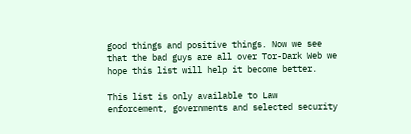good things and positive things. Now we see that the bad guys are all over Tor-Dark Web we hope this list will help it become better.

This list is only available to Law enforcement, governments and selected security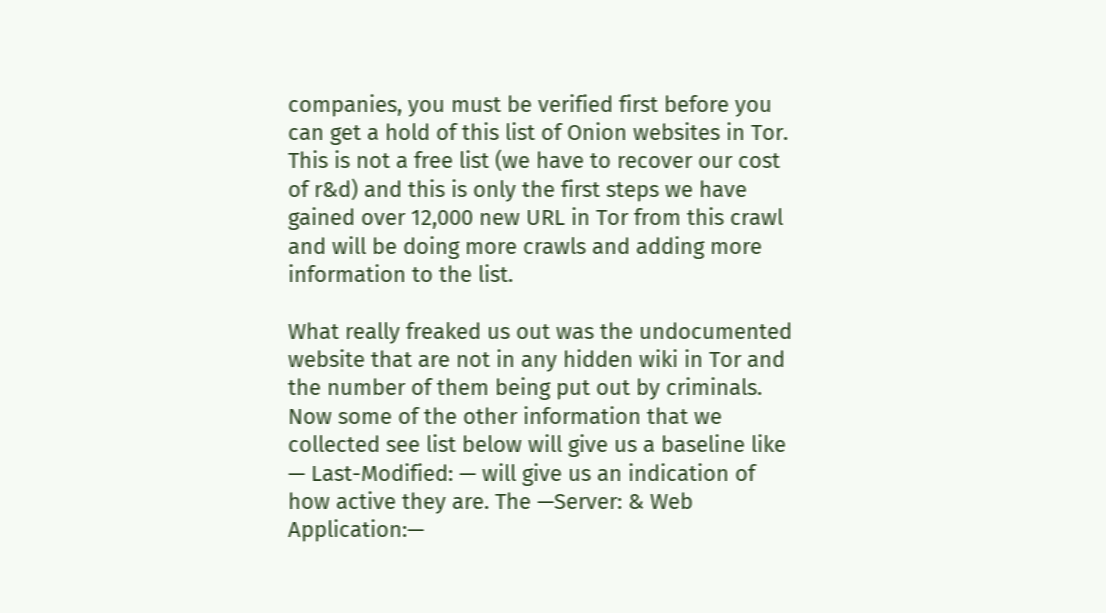companies, you must be verified first before you can get a hold of this list of Onion websites in Tor. This is not a free list (we have to recover our cost of r&d) and this is only the first steps we have gained over 12,000 new URL in Tor from this crawl and will be doing more crawls and adding more information to the list.

What really freaked us out was the undocumented website that are not in any hidden wiki in Tor and the number of them being put out by criminals. Now some of the other information that we collected see list below will give us a baseline like — Last-Modified: — will give us an indication of how active they are. The —Server: & Web Application:—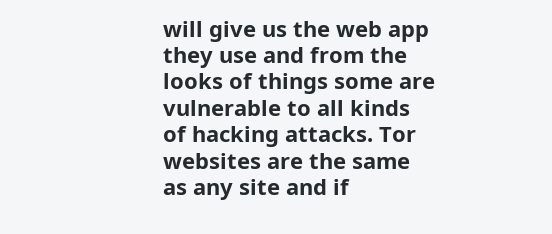will give us the web app they use and from the looks of things some are vulnerable to all kinds of hacking attacks. Tor websites are the same as any site and if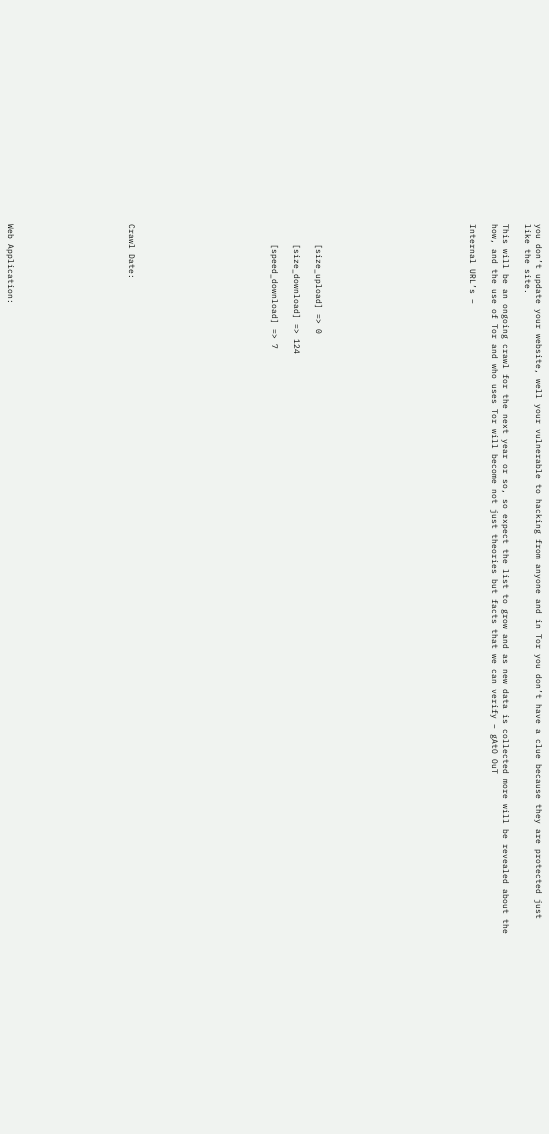you don’t update your website, well your vulnerable to hacking from anyone and in Tor you don’t have a clue because they are protected just like the site.

This will be an ongoing crawl for the next year or so, so expect the list to grow and as new data is collected more will be revealed about the how, and the use of Tor and who uses Tor will become not just theories but facts that we can verify – gAtO OuT

Internal URL’s –













    [size_upload] => 0

    [size_download] => 124

    [speed_download] => 7












Crawl Date:










Web Application: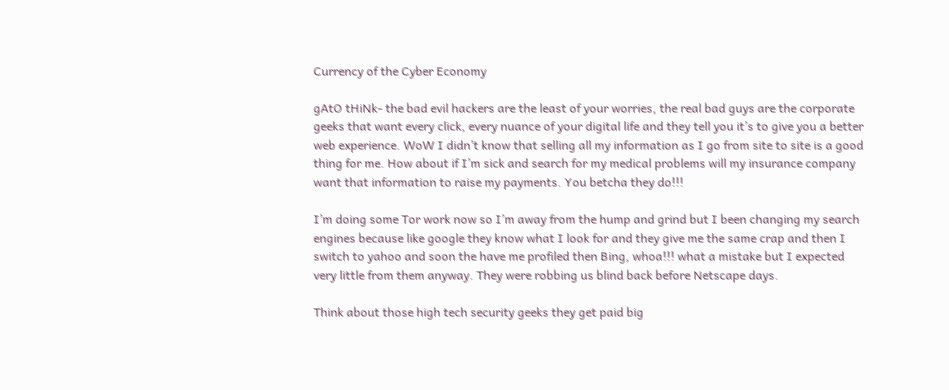Currency of the Cyber Economy

gAtO tHiNk- the bad evil hackers are the least of your worries, the real bad guys are the corporate geeks that want every click, every nuance of your digital life and they tell you it’s to give you a better web experience. WoW I didn’t know that selling all my information as I go from site to site is a good thing for me. How about if I’m sick and search for my medical problems will my insurance company want that information to raise my payments. You betcha they do!!!

I’m doing some Tor work now so I’m away from the hump and grind but I been changing my search engines because like google they know what I look for and they give me the same crap and then I switch to yahoo and soon the have me profiled then Bing, whoa!!! what a mistake but I expected very little from them anyway. They were robbing us blind back before Netscape days.

Think about those high tech security geeks they get paid big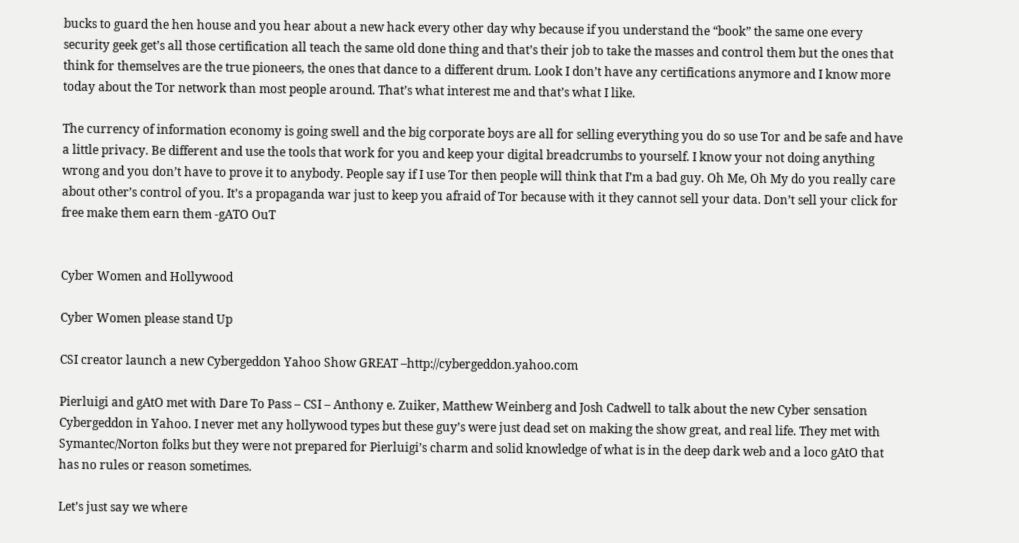bucks to guard the hen house and you hear about a new hack every other day why because if you understand the “book” the same one every security geek get’s all those certification all teach the same old done thing and that’s their job to take the masses and control them but the ones that think for themselves are the true pioneers, the ones that dance to a different drum. Look I don’t have any certifications anymore and I know more today about the Tor network than most people around. That’s what interest me and that’s what I like.

The currency of information economy is going swell and the big corporate boys are all for selling everything you do so use Tor and be safe and have a little privacy. Be different and use the tools that work for you and keep your digital breadcrumbs to yourself. I know your not doing anything wrong and you don’t have to prove it to anybody. People say if I use Tor then people will think that I’m a bad guy. Oh Me, Oh My do you really care about other’s control of you. It’s a propaganda war just to keep you afraid of Tor because with it they cannot sell your data. Don’t sell your click for free make them earn them -gATO OuT


Cyber Women and Hollywood

Cyber Women please stand Up

CSI creator launch a new Cybergeddon Yahoo Show GREAT –http://cybergeddon.yahoo.com

Pierluigi and gAtO met with Dare To Pass – CSI – Anthony e. Zuiker, Matthew Weinberg and Josh Cadwell to talk about the new Cyber sensation Cybergeddon in Yahoo. I never met any hollywood types but these guy’s were just dead set on making the show great, and real life. They met with Symantec/Norton folks but they were not prepared for Pierluigi’s charm and solid knowledge of what is in the deep dark web and a loco gAtO that has no rules or reason sometimes.

Let’s just say we where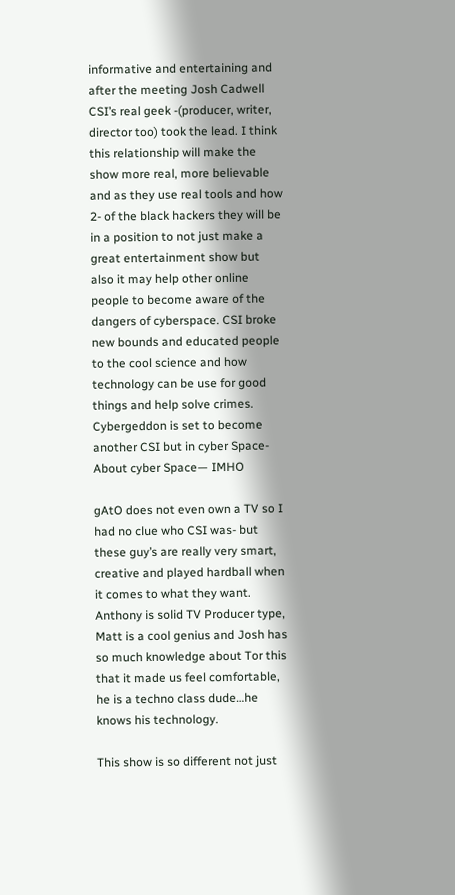informative and entertaining and after the meeting Josh Cadwell CSI’s real geek -(producer, writer, director too) took the lead. I think this relationship will make the show more real, more believable and as they use real tools and how 2- of the black hackers they will be in a position to not just make a great entertainment show but also it may help other online people to become aware of the dangers of cyberspace. CSI broke new bounds and educated people to the cool science and how technology can be use for good things and help solve crimes. Cybergeddon is set to become another CSI but in cyber Space- About cyber Space— IMHO

gAtO does not even own a TV so I had no clue who CSI was- but these guy’s are really very smart, creative and played hardball when it comes to what they want. Anthony is solid TV Producer type, Matt is a cool genius and Josh has so much knowledge about Tor this that it made us feel comfortable, he is a techno class dude…he knows his technology.

This show is so different not just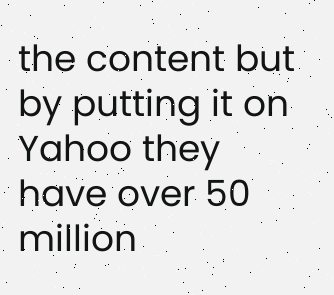the content but by putting it on Yahoo they have over 50 million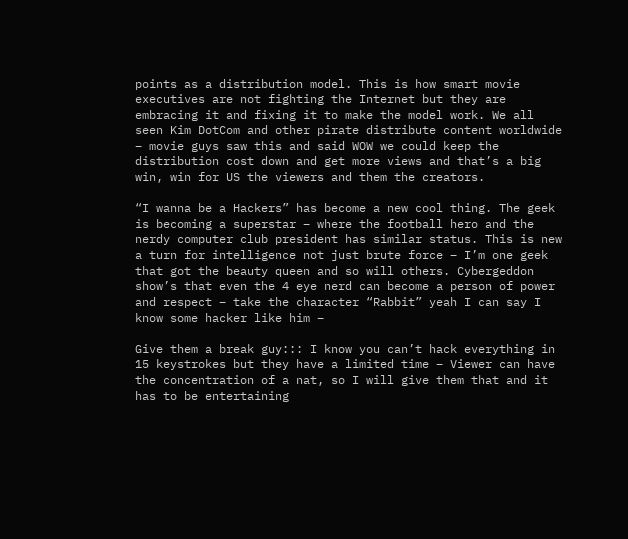points as a distribution model. This is how smart movie executives are not fighting the Internet but they are embracing it and fixing it to make the model work. We all seen Kim DotCom and other pirate distribute content worldwide – movie guys saw this and said WOW we could keep the distribution cost down and get more views and that’s a big win, win for US the viewers and them the creators.

“I wanna be a Hackers” has become a new cool thing. The geek is becoming a superstar – where the football hero and the nerdy computer club president has similar status. This is new a turn for intelligence not just brute force – I’m one geek that got the beauty queen and so will others. Cybergeddon show’s that even the 4 eye nerd can become a person of power and respect – take the character “Rabbit” yeah I can say I know some hacker like him –

Give them a break guy::: I know you can’t hack everything in 15 keystrokes but they have a limited time – Viewer can have the concentration of a nat, so I will give them that and it has to be entertaining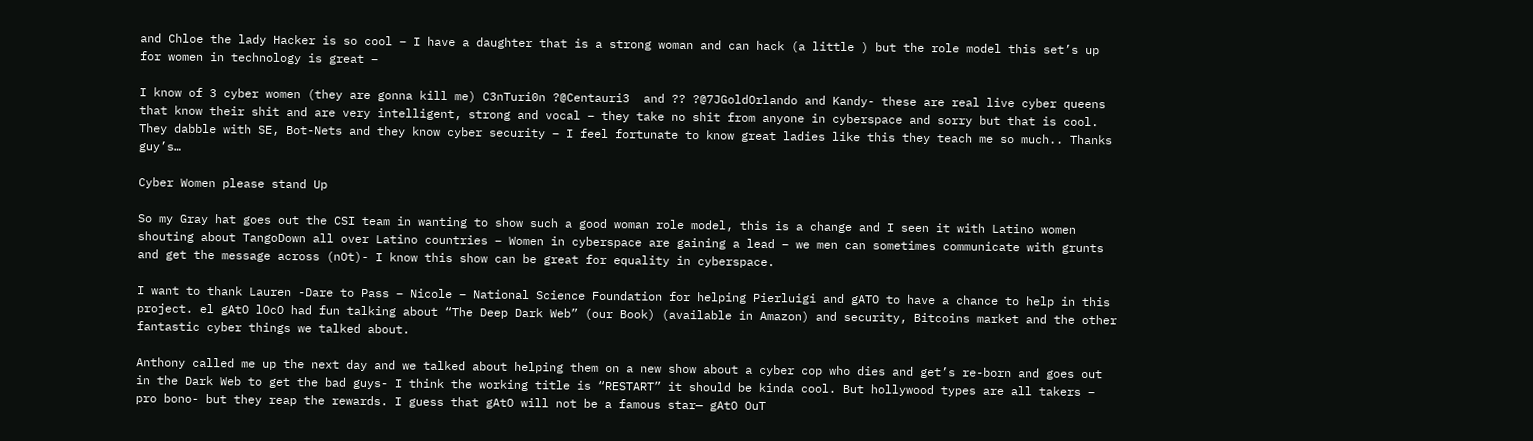and Chloe the lady Hacker is so cool – I have a daughter that is a strong woman and can hack (a little ) but the role model this set’s up for women in technology is great –

I know of 3 cyber women (they are gonna kill me) C3nTuri0n ?@Centauri3  and ?? ?@7JGoldOrlando and Kandy- these are real live cyber queens that know their shit and are very intelligent, strong and vocal – they take no shit from anyone in cyberspace and sorry but that is cool. They dabble with SE, Bot-Nets and they know cyber security – I feel fortunate to know great ladies like this they teach me so much.. Thanks guy’s…

Cyber Women please stand Up

So my Gray hat goes out the CSI team in wanting to show such a good woman role model, this is a change and I seen it with Latino women shouting about TangoDown all over Latino countries – Women in cyberspace are gaining a lead – we men can sometimes communicate with grunts and get the message across (nOt)- I know this show can be great for equality in cyberspace.

I want to thank Lauren -Dare to Pass – Nicole – National Science Foundation for helping Pierluigi and gATO to have a chance to help in this project. el gAtO lOcO had fun talking about “The Deep Dark Web” (our Book) (available in Amazon) and security, Bitcoins market and the other fantastic cyber things we talked about.

Anthony called me up the next day and we talked about helping them on a new show about a cyber cop who dies and get’s re-born and goes out in the Dark Web to get the bad guys- I think the working title is “RESTART” it should be kinda cool. But hollywood types are all takers – pro bono- but they reap the rewards. I guess that gAtO will not be a famous star— gAtO OuT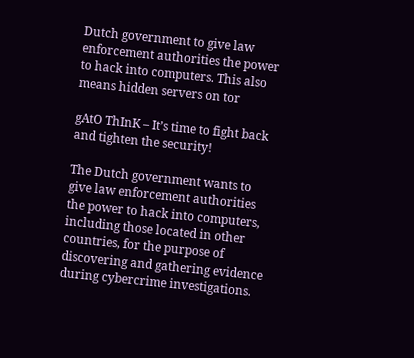Dutch government to give law enforcement authorities the power to hack into computers. This also means hidden servers on tor

gAtO ThInK – It’s time to fight back and tighten the security!

The Dutch government wants to give law enforcement authorities the power to hack into computers, including those located in other countries, for the purpose of discovering and gathering evidence during cybercrime investigations.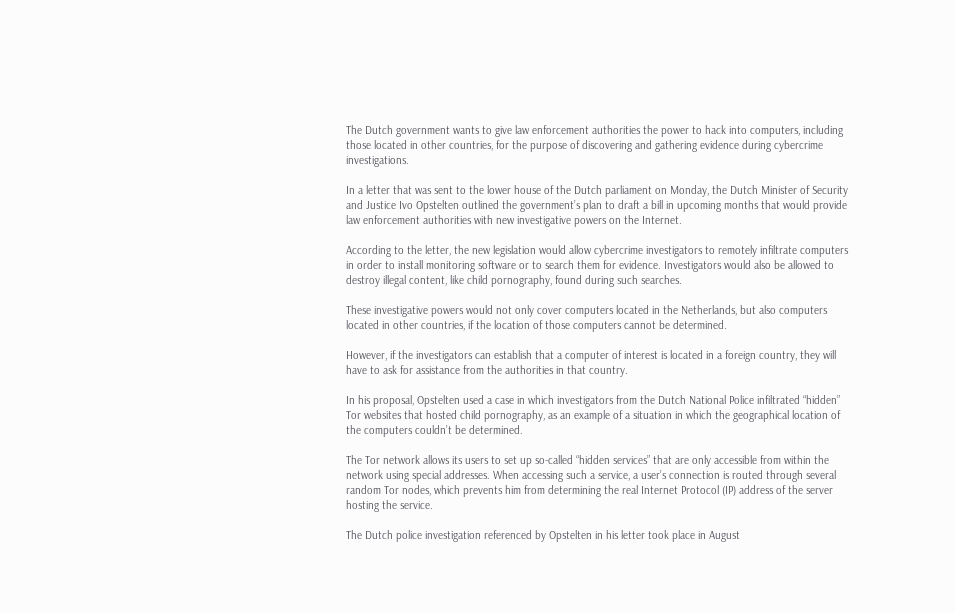The Dutch government wants to give law enforcement authorities the power to hack into computers, including those located in other countries, for the purpose of discovering and gathering evidence during cybercrime investigations.

In a letter that was sent to the lower house of the Dutch parliament on Monday, the Dutch Minister of Security and Justice Ivo Opstelten outlined the government’s plan to draft a bill in upcoming months that would provide law enforcement authorities with new investigative powers on the Internet.

According to the letter, the new legislation would allow cybercrime investigators to remotely infiltrate computers in order to install monitoring software or to search them for evidence. Investigators would also be allowed to destroy illegal content, like child pornography, found during such searches.

These investigative powers would not only cover computers located in the Netherlands, but also computers located in other countries, if the location of those computers cannot be determined.

However, if the investigators can establish that a computer of interest is located in a foreign country, they will have to ask for assistance from the authorities in that country.

In his proposal, Opstelten used a case in which investigators from the Dutch National Police infiltrated “hidden” Tor websites that hosted child pornography, as an example of a situation in which the geographical location of the computers couldn’t be determined.

The Tor network allows its users to set up so-called “hidden services” that are only accessible from within the network using special addresses. When accessing such a service, a user’s connection is routed through several random Tor nodes, which prevents him from determining the real Internet Protocol (IP) address of the server hosting the service.

The Dutch police investigation referenced by Opstelten in his letter took place in August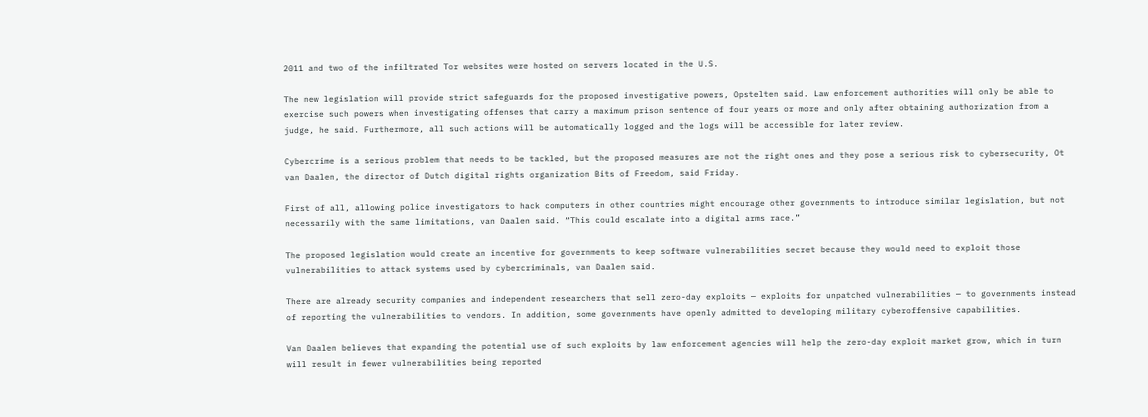2011 and two of the infiltrated Tor websites were hosted on servers located in the U.S.

The new legislation will provide strict safeguards for the proposed investigative powers, Opstelten said. Law enforcement authorities will only be able to exercise such powers when investigating offenses that carry a maximum prison sentence of four years or more and only after obtaining authorization from a judge, he said. Furthermore, all such actions will be automatically logged and the logs will be accessible for later review.

Cybercrime is a serious problem that needs to be tackled, but the proposed measures are not the right ones and they pose a serious risk to cybersecurity, Ot van Daalen, the director of Dutch digital rights organization Bits of Freedom, said Friday.

First of all, allowing police investigators to hack computers in other countries might encourage other governments to introduce similar legislation, but not necessarily with the same limitations, van Daalen said. “This could escalate into a digital arms race.”

The proposed legislation would create an incentive for governments to keep software vulnerabilities secret because they would need to exploit those vulnerabilities to attack systems used by cybercriminals, van Daalen said.

There are already security companies and independent researchers that sell zero-day exploits — exploits for unpatched vulnerabilities — to governments instead of reporting the vulnerabilities to vendors. In addition, some governments have openly admitted to developing military cyberoffensive capabilities.

Van Daalen believes that expanding the potential use of such exploits by law enforcement agencies will help the zero-day exploit market grow, which in turn will result in fewer vulnerabilities being reported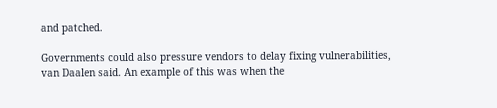and patched.

Governments could also pressure vendors to delay fixing vulnerabilities, van Daalen said. An example of this was when the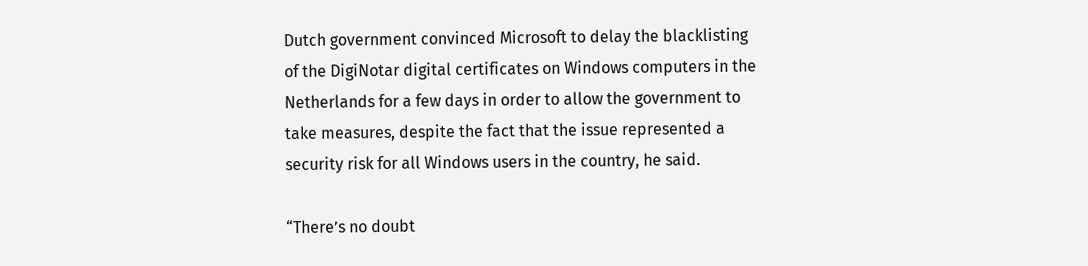Dutch government convinced Microsoft to delay the blacklisting of the DigiNotar digital certificates on Windows computers in the Netherlands for a few days in order to allow the government to take measures, despite the fact that the issue represented a security risk for all Windows users in the country, he said.

“There’s no doubt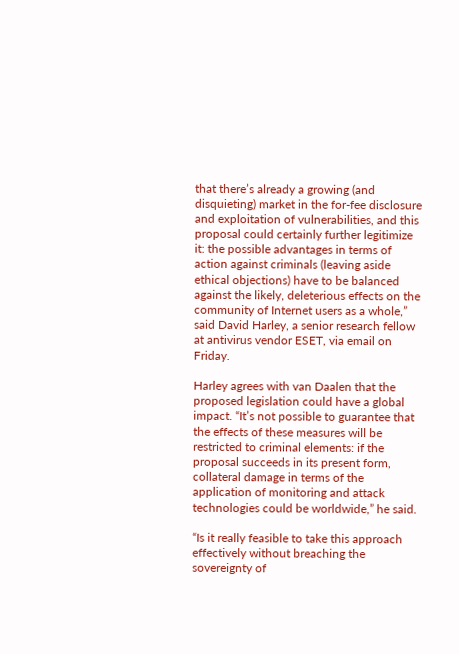that there’s already a growing (and disquieting) market in the for-fee disclosure and exploitation of vulnerabilities, and this proposal could certainly further legitimize it: the possible advantages in terms of action against criminals (leaving aside ethical objections) have to be balanced against the likely, deleterious effects on the community of Internet users as a whole,” said David Harley, a senior research fellow at antivirus vendor ESET, via email on Friday.

Harley agrees with van Daalen that the proposed legislation could have a global impact. “It’s not possible to guarantee that the effects of these measures will be restricted to criminal elements: if the proposal succeeds in its present form, collateral damage in terms of the application of monitoring and attack technologies could be worldwide,” he said.

“Is it really feasible to take this approach effectively without breaching the sovereignty of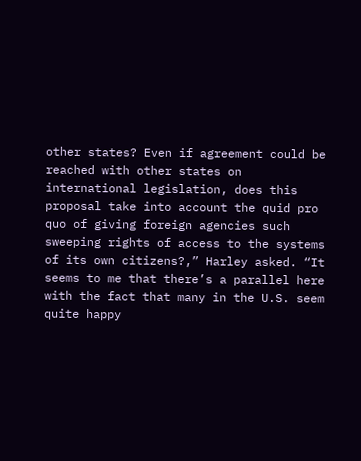other states? Even if agreement could be reached with other states on international legislation, does this proposal take into account the quid pro quo of giving foreign agencies such sweeping rights of access to the systems of its own citizens?,” Harley asked. “It seems to me that there’s a parallel here with the fact that many in the U.S. seem quite happy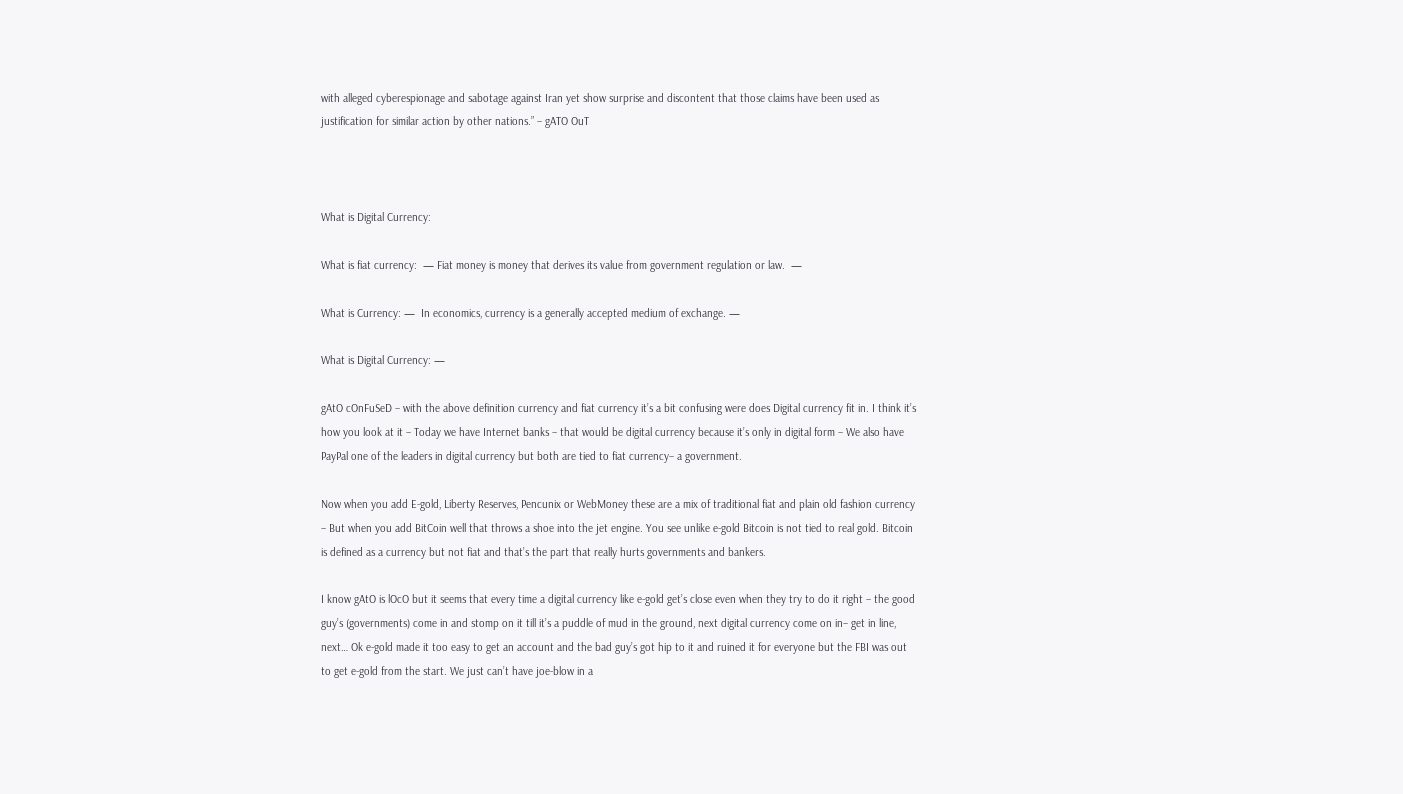with alleged cyberespionage and sabotage against Iran yet show surprise and discontent that those claims have been used as justification for similar action by other nations.” – gATO OuT



What is Digital Currency:

What is fiat currency:  — Fiat money is money that derives its value from government regulation or law.  —

What is Currency: —  In economics, currency is a generally accepted medium of exchange. —

What is Digital Currency: —

gAtO cOnFuSeD – with the above definition currency and fiat currency it’s a bit confusing were does Digital currency fit in. I think it’s how you look at it – Today we have Internet banks – that would be digital currency because it’s only in digital form – We also have PayPal one of the leaders in digital currency but both are tied to fiat currency– a government.

Now when you add E-gold, Liberty Reserves, Pencunix or WebMoney these are a mix of traditional fiat and plain old fashion currency – But when you add BitCoin well that throws a shoe into the jet engine. You see unlike e-gold Bitcoin is not tied to real gold. Bitcoin is defined as a currency but not fiat and that’s the part that really hurts governments and bankers.

I know gAtO is lOcO but it seems that every time a digital currency like e-gold get’s close even when they try to do it right – the good guy’s (governments) come in and stomp on it till it’s a puddle of mud in the ground, next digital currency come on in– get in line, next… Ok e-gold made it too easy to get an account and the bad guy’s got hip to it and ruined it for everyone but the FBI was out to get e-gold from the start. We just can’t have joe-blow in a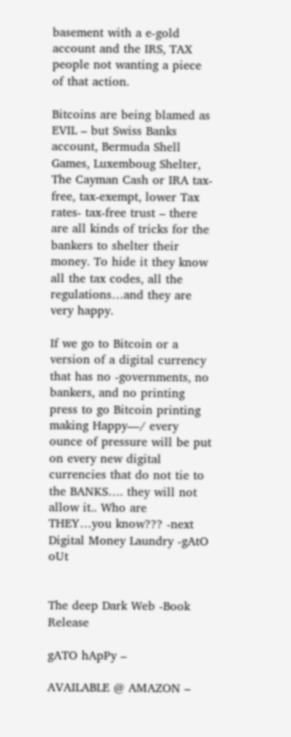basement with a e-gold account and the IRS, TAX people not wanting a piece of that action.

Bitcoins are being blamed as EVIL – but Swiss Banks account, Bermuda Shell Games, Luxemboug Shelter, The Cayman Cash or IRA tax-free, tax-exempt, lower Tax rates- tax-free trust – there are all kinds of tricks for the bankers to shelter their money. To hide it they know all the tax codes, all the regulations…and they are very happy.

If we go to Bitcoin or a version of a digital currency that has no -governments, no bankers, and no printing press to go Bitcoin printing making Happy—/ every ounce of pressure will be put on every new digital currencies that do not tie to the BANKS…. they will not allow it.. Who are THEY…you know??? -next Digital Money Laundry -gAtO oUt


The deep Dark Web -Book Release

gATO hApPy –

AVAILABLE @ AMAZON –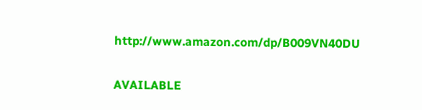http://www.amazon.com/dp/B009VN40DU

AVAILABLE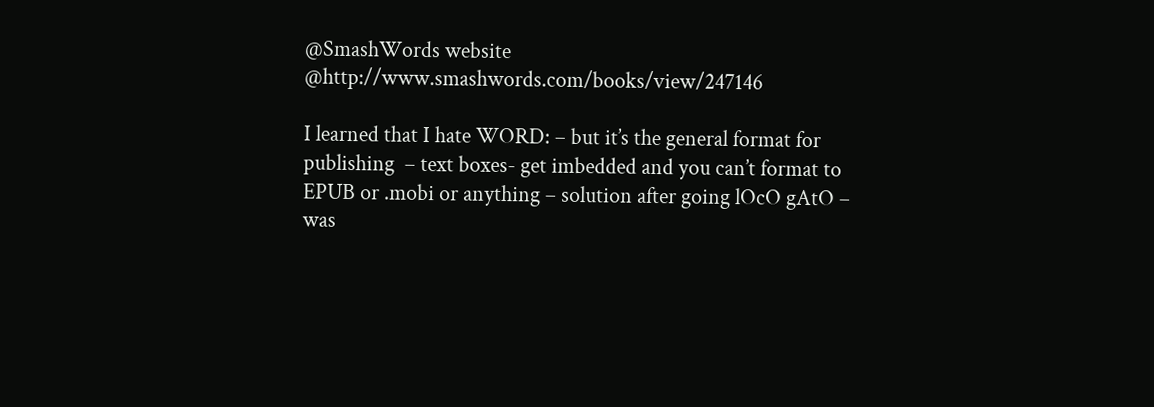@SmashWords website  @http://www.smashwords.com/books/view/247146

I learned that I hate WORD: – but it’s the general format for publishing  – text boxes- get imbedded and you can’t format to EPUB or .mobi or anything – solution after going lOcO gAtO – was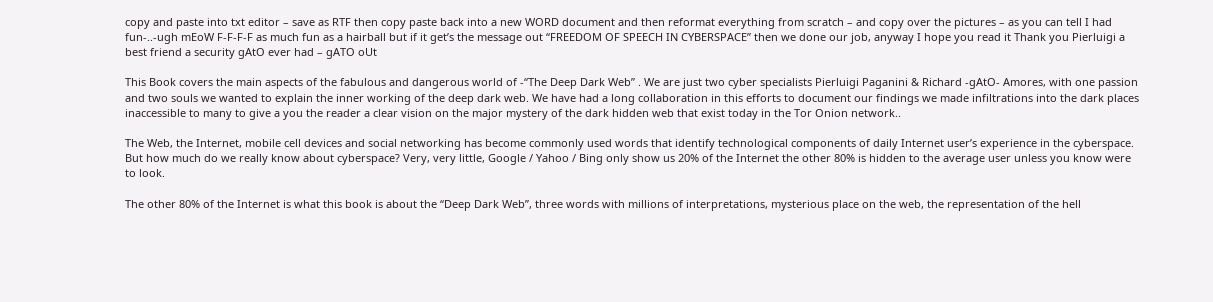copy and paste into txt editor – save as RTF then copy paste back into a new WORD document and then reformat everything from scratch – and copy over the pictures – as you can tell I had fun-..-ugh mEoW F-F-F-F as much fun as a hairball but if it get’s the message out “FREEDOM OF SPEECH IN CYBERSPACE” then we done our job, anyway I hope you read it Thank you Pierluigi a best friend a security gAtO ever had – gATO oUt

This Book covers the main aspects of the fabulous and dangerous world of -“The Deep Dark Web” . We are just two cyber specialists Pierluigi Paganini & Richard -gAtO- Amores, with one passion and two souls we wanted to explain the inner working of the deep dark web. We have had a long collaboration in this efforts to document our findings we made infiltrations into the dark places inaccessible to many to give a you the reader a clear vision on the major mystery of the dark hidden web that exist today in the Tor Onion network..

The Web, the Internet, mobile cell devices and social networking has become commonly used words that identify technological components of daily Internet user’s experience in the cyberspace. But how much do we really know about cyberspace? Very, very little, Google / Yahoo / Bing only show us 20% of the Internet the other 80% is hidden to the average user unless you know were to look.

The other 80% of the Internet is what this book is about the “Deep Dark Web”, three words with millions of interpretations, mysterious place on the web, the representation of the hell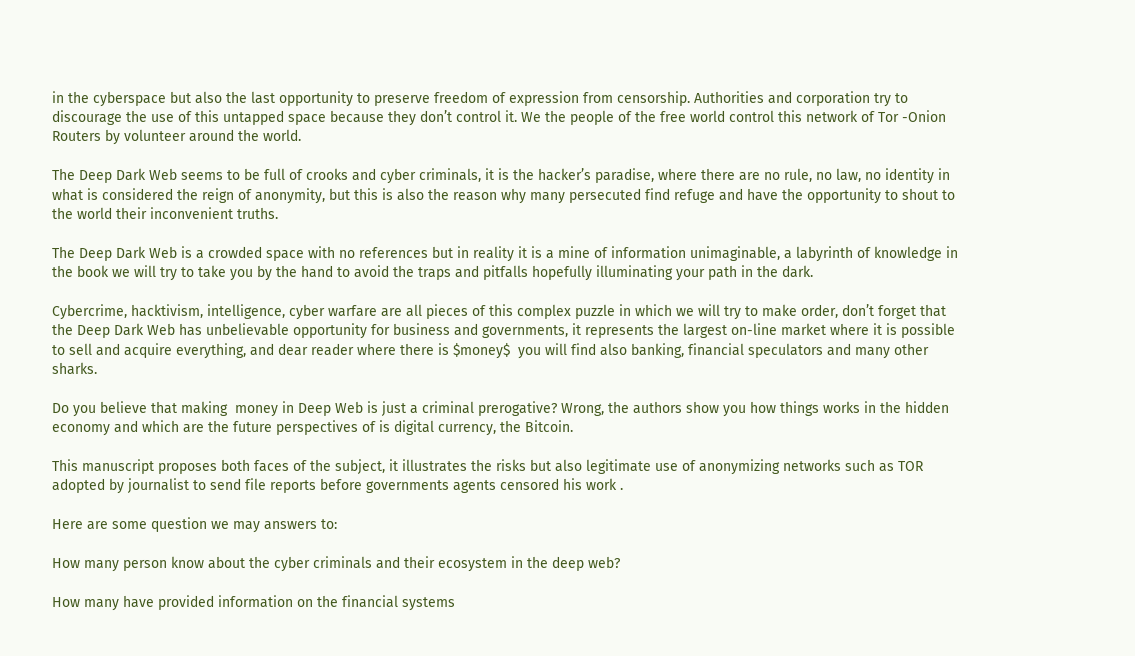in the cyberspace but also the last opportunity to preserve freedom of expression from censorship. Authorities and corporation try to discourage the use of this untapped space because they don’t control it. We the people of the free world control this network of Tor -Onion Routers by volunteer around the world.

The Deep Dark Web seems to be full of crooks and cyber criminals, it is the hacker’s paradise, where there are no rule, no law, no identity in what is considered the reign of anonymity, but this is also the reason why many persecuted find refuge and have the opportunity to shout to the world their inconvenient truths.

The Deep Dark Web is a crowded space with no references but in reality it is a mine of information unimaginable, a labyrinth of knowledge in the book we will try to take you by the hand to avoid the traps and pitfalls hopefully illuminating your path in the dark.

Cybercrime, hacktivism, intelligence, cyber warfare are all pieces of this complex puzzle in which we will try to make order, don’t forget that the Deep Dark Web has unbelievable opportunity for business and governments, it represents the largest on-line market where it is possible to sell and acquire everything, and dear reader where there is $money$  you will find also banking, financial speculators and many other sharks.

Do you believe that making  money in Deep Web is just a criminal prerogative? Wrong, the authors show you how things works in the hidden economy and which are the future perspectives of is digital currency, the Bitcoin.

This manuscript proposes both faces of the subject, it illustrates the risks but also legitimate use of anonymizing networks such as TOR adopted by journalist to send file reports before governments agents censored his work .

Here are some question we may answers to:

How many person know about the cyber criminals and their ecosystem in the deep web?

How many have provided information on the financial systems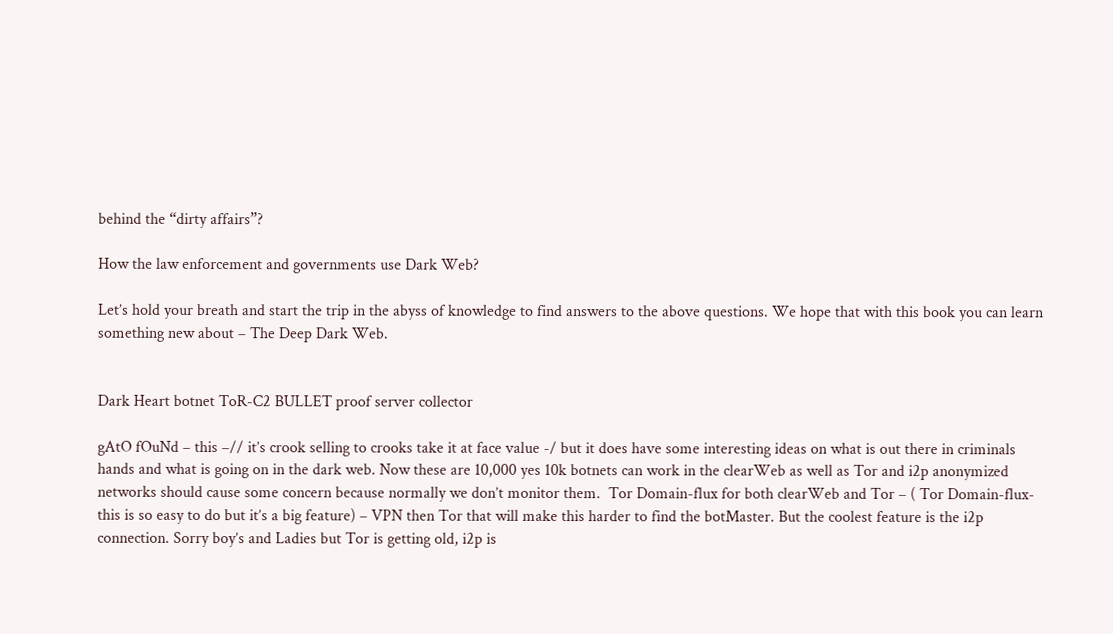behind the “dirty affairs”?

How the law enforcement and governments use Dark Web?

Let’s hold your breath and start the trip in the abyss of knowledge to find answers to the above questions. We hope that with this book you can learn something new about – The Deep Dark Web.


Dark Heart botnet ToR-C2 BULLET proof server collector

gAtO fOuNd – this –// it’s crook selling to crooks take it at face value -/ but it does have some interesting ideas on what is out there in criminals hands and what is going on in the dark web. Now these are 10,000 yes 10k botnets can work in the clearWeb as well as Tor and i2p anonymized networks should cause some concern because normally we don’t monitor them.  Tor Domain-flux for both clearWeb and Tor – ( Tor Domain-flux- this is so easy to do but it’s a big feature) – VPN then Tor that will make this harder to find the botMaster. But the coolest feature is the i2p connection. Sorry boy’s and Ladies but Tor is getting old, i2p is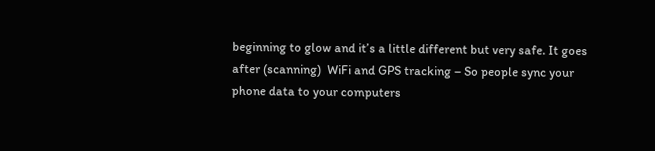beginning to glow and it’s a little different but very safe. It goes after (scanning)  WiFi and GPS tracking – So people sync your phone data to your computers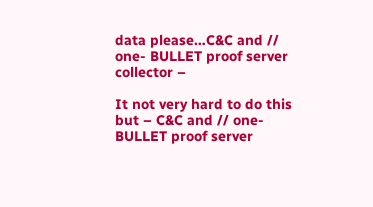data please…C&C and // one- BULLET proof server collector –

It not very hard to do this but – C&C and // one- BULLET proof server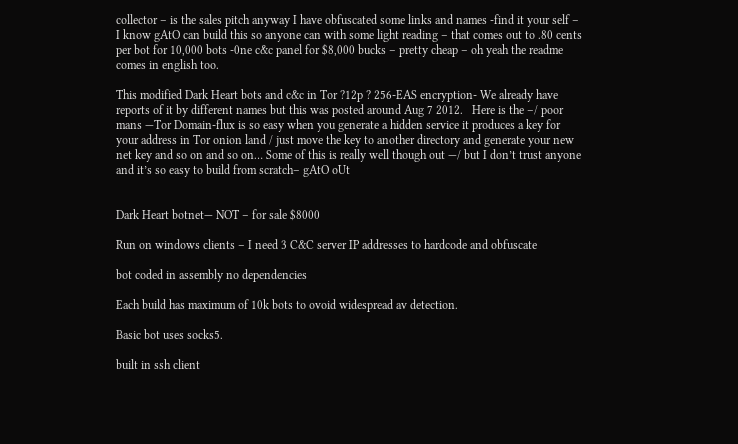collector – is the sales pitch anyway I have obfuscated some links and names -find it your self – I know gAtO can build this so anyone can with some light reading – that comes out to .80 cents per bot for 10,000 bots -0ne c&c panel for $8,000 bucks – pretty cheap – oh yeah the readme comes in english too.

This modified Dark Heart bots and c&c in Tor ?12p ? 256-EAS encryption- We already have reports of it by different names but this was posted around Aug 7 2012.   Here is the –/ poor mans —Tor Domain-flux is so easy when you generate a hidden service it produces a key for your address in Tor onion land / just move the key to another directory and generate your new net key and so on and so on… Some of this is really well though out —/ but I don’t trust anyone and it’s so easy to build from scratch– gAtO oUt


Dark Heart botnet— NOT – for sale $8000

Run on windows clients – I need 3 C&C server IP addresses to hardcode and obfuscate

bot coded in assembly no dependencies

Each build has maximum of 10k bots to ovoid widespread av detection.

Basic bot uses socks5.

built in ssh client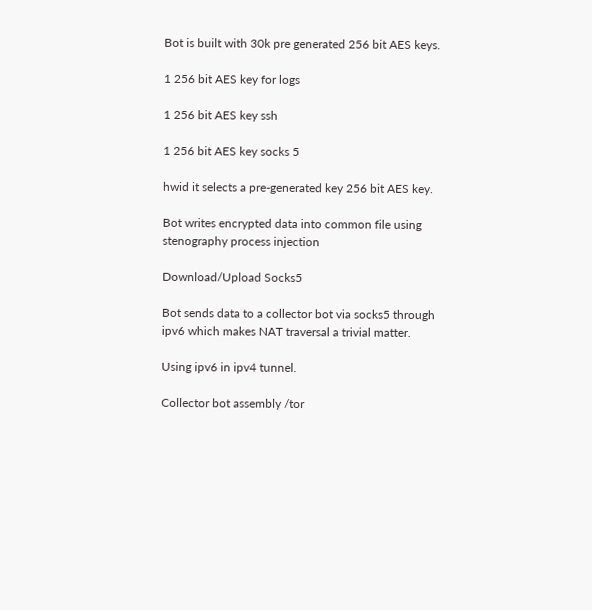Bot is built with 30k pre generated 256 bit AES keys.

1 256 bit AES key for logs

1 256 bit AES key ssh

1 256 bit AES key socks 5

hwid it selects a pre-generated key 256 bit AES key.

Bot writes encrypted data into common file using stenography process injection

Download/Upload Socks5

Bot sends data to a collector bot via socks5 through ipv6 which makes NAT traversal a trivial matter.

Using ipv6 in ipv4 tunnel.

Collector bot assembly /tor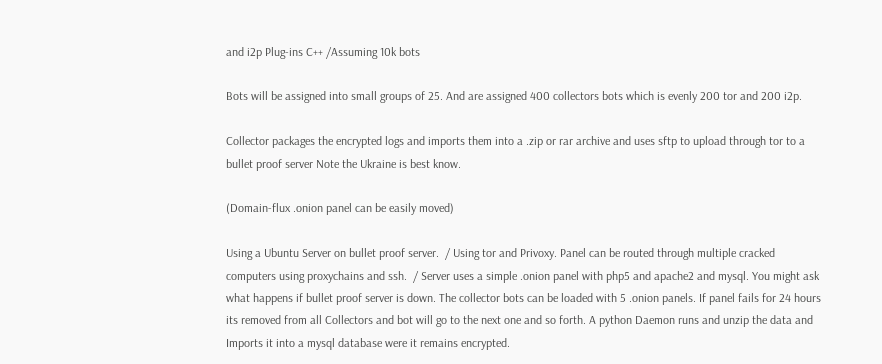and i2p Plug-ins C++ /Assuming 10k bots

Bots will be assigned into small groups of 25. And are assigned 400 collectors bots which is evenly 200 tor and 200 i2p.

Collector packages the encrypted logs and imports them into a .zip or rar archive and uses sftp to upload through tor to a bullet proof server Note the Ukraine is best know.

(Domain-flux .onion panel can be easily moved)

Using a Ubuntu Server on bullet proof server.  / Using tor and Privoxy. Panel can be routed through multiple cracked computers using proxychains and ssh.  / Server uses a simple .onion panel with php5 and apache2 and mysql. You might ask what happens if bullet proof server is down. The collector bots can be loaded with 5 .onion panels. If panel fails for 24 hours its removed from all Collectors and bot will go to the next one and so forth. A python Daemon runs and unzip the data and Imports it into a mysql database were it remains encrypted.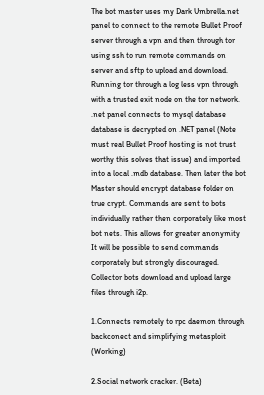The bot master uses my Dark Umbrella.net panel to connect to the remote Bullet Proof server through a vpn and then through tor using ssh to run remote commands on server and sftp to upload and download. Running tor through a log less vpn through with a trusted exit node on the tor network. .net panel connects to mysql database database is decrypted on .NET panel (Note must real Bullet Proof hosting is not trust worthy this solves that issue) and imported into a local .mdb database. Then later the bot Master should encrypt database folder on true crypt. Commands are sent to bots individually rather then corporately like most bot nets. This allows for greater anonymity It will be possible to send commands corporately but strongly discouraged. Collector bots download and upload large files through i2p.

1.Connects remotely to rpc daemon through backconect and simplifying metasploit (Working)

2.Social network cracker. (Beta)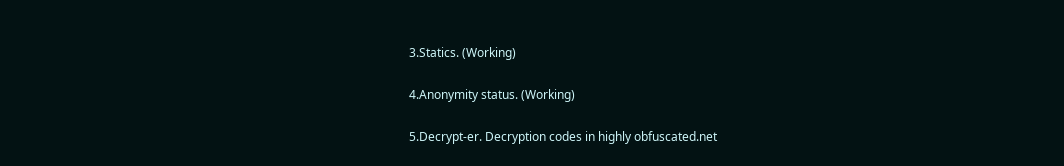3.Statics. (Working)

4.Anonymity status. (Working)

5.Decrypt-er. Decryption codes in highly obfuscated.net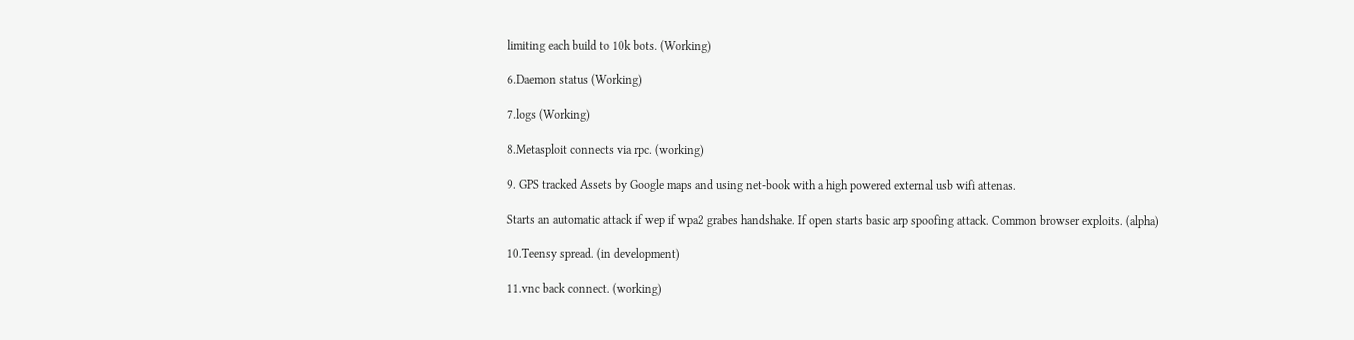limiting each build to 10k bots. (Working)

6.Daemon status (Working)

7.logs (Working)

8.Metasploit connects via rpc. (working)

9. GPS tracked Assets by Google maps and using net-book with a high powered external usb wifi attenas.

Starts an automatic attack if wep if wpa2 grabes handshake. If open starts basic arp spoofing attack. Common browser exploits. (alpha)

10.Teensy spread. (in development)

11.vnc back connect. (working)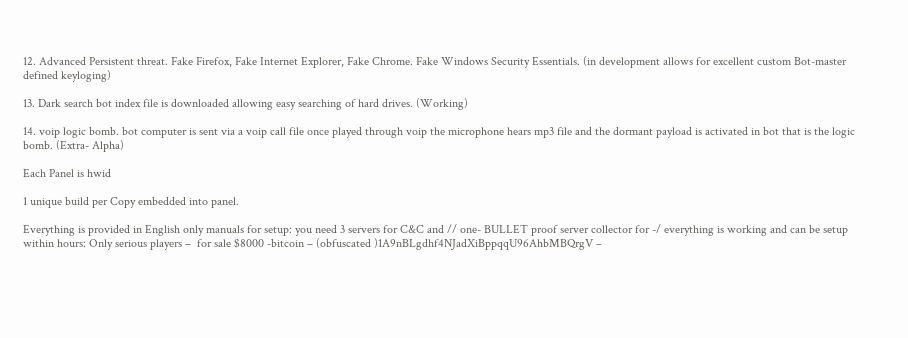12. Advanced Persistent threat. Fake Firefox, Fake Internet Explorer, Fake Chrome. Fake Windows Security Essentials. (in development allows for excellent custom Bot-master defined keyloging)

13. Dark search bot index file is downloaded allowing easy searching of hard drives. (Working)

14. voip logic bomb. bot computer is sent via a voip call file once played through voip the microphone hears mp3 file and the dormant payload is activated in bot that is the logic bomb. (Extra- Alpha)

Each Panel is hwid

1 unique build per Copy embedded into panel.

Everything is provided in English only manuals for setup: you need 3 servers for C&C and // one- BULLET proof server collector for -/ everything is working and can be setup within hours: Only serious players –  for sale $8000 -bitcoin – (obfuscated )1A9nBLgdhf4NJadXiBppqqU96AhbMBQrgV –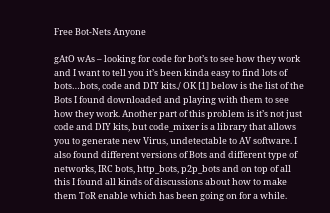Free Bot-Nets Anyone

gAtO wAs – looking for code for bot’s to see how they work and I want to tell you it’s been kinda easy to find lots of bots…bots, code and DIY kits./ OK [1] below is the list of the Bots I found downloaded and playing with them to see how they work. Another part of this problem is it’s not just code and DIY kits, but code_mixer is a library that allows you to generate new Virus, undetectable to AV software. I also found different versions of Bots and different type of networks, IRC bots, http_bots, p2p_bots and on top of all this I found all kinds of discussions about how to make them ToR enable which has been going on for a while.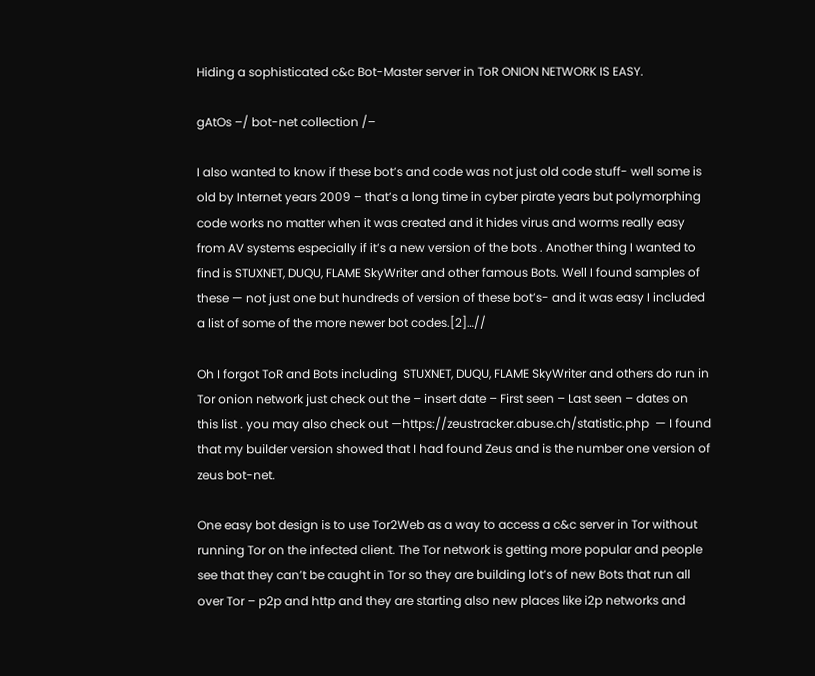Hiding a sophisticated c&c Bot-Master server in ToR ONION NETWORK IS EASY.

gAtOs –/ bot-net collection /–

I also wanted to know if these bot’s and code was not just old code stuff- well some is old by Internet years 2009 – that’s a long time in cyber pirate years but polymorphing code works no matter when it was created and it hides virus and worms really easy from AV systems especially if it’s a new version of the bots . Another thing I wanted to find is STUXNET, DUQU, FLAME SkyWriter and other famous Bots. Well I found samples of these — not just one but hundreds of version of these bot’s- and it was easy I included a list of some of the more newer bot codes.[2]…//

Oh I forgot ToR and Bots including  STUXNET, DUQU, FLAME SkyWriter and others do run in Tor onion network just check out the – insert date – First seen – Last seen – dates on this list . you may also check out —https://zeustracker.abuse.ch/statistic.php  — I found that my builder version showed that I had found Zeus and is the number one version of zeus bot-net.

One easy bot design is to use Tor2Web as a way to access a c&c server in Tor without running Tor on the infected client. The Tor network is getting more popular and people see that they can’t be caught in Tor so they are building lot’s of new Bots that run all over Tor – p2p and http and they are starting also new places like i2p networks and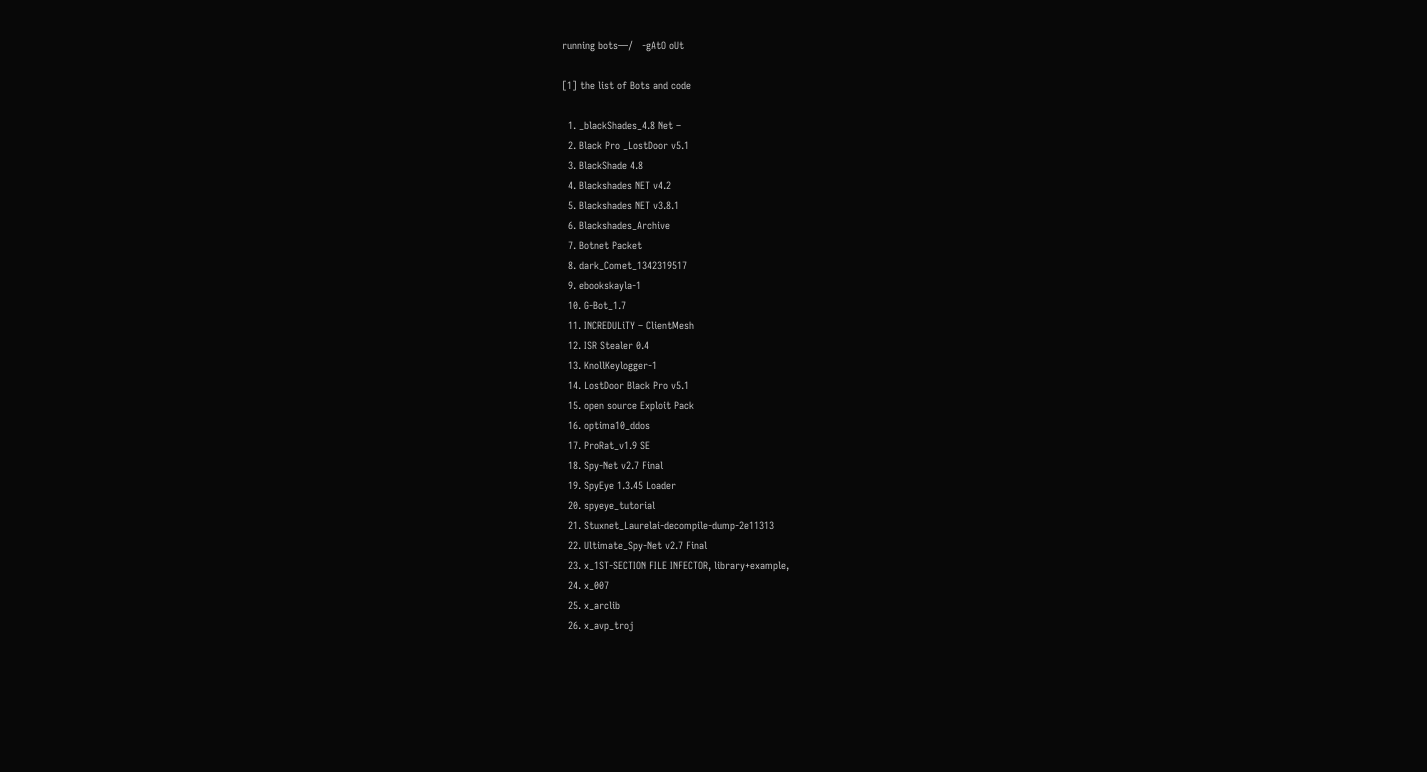running bots—/   -gAtO oUt

[1] the list of Bots and code

  1. _blackShades_4.8 Net –
  2. Black Pro _LostDoor v5.1
  3. BlackShade 4.8
  4. Blackshades NET v4.2
  5. Blackshades NET v3.8.1
  6. Blackshades_Archive
  7. Botnet Packet
  8. dark_Comet_1342319517
  9. ebookskayla-1
  10. G-Bot_1.7
  11. INCREDULiTY – ClientMesh
  12. ISR Stealer 0.4
  13. KnollKeylogger-1
  14. LostDoor Black Pro v5.1
  15. open source Exploit Pack
  16. optima10_ddos
  17. ProRat_v1.9 SE
  18. Spy-Net v2.7 Final
  19. SpyEye 1.3.45 Loader
  20. spyeye_tutorial
  21. Stuxnet_Laurelai-decompile-dump-2e11313
  22. Ultimate_Spy-Net v2.7 Final
  23. x_1ST-SECTION FILE INFECTOR, library+example,
  24. x_007
  25. x_arclib
  26. x_avp_troj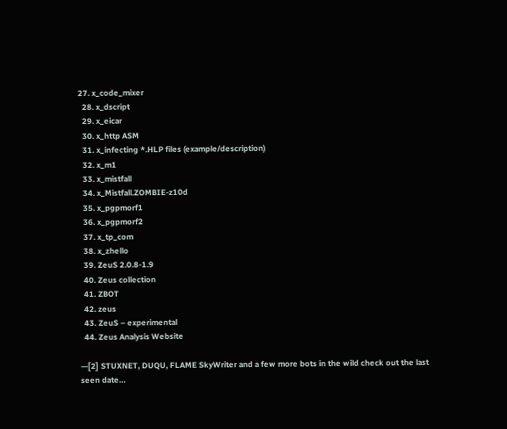27. x_code_mixer
  28. x_dscript
  29. x_eicar
  30. x_http ASM
  31. x_infecting *.HLP files (example/description)
  32. x_m1
  33. x_mistfall
  34. x_Mistfall.ZOMBIE-z10d
  35. x_pgpmorf1
  36. x_pgpmorf2
  37. x_tp_com
  38. x_zhello
  39. ZeuS 2.0.8-1.9
  40. Zeus collection
  41. ZBOT
  42. zeus
  43. ZeuS – experimental
  44. Zeus Analysis Website

—[2] STUXNET, DUQU, FLAME SkyWriter and a few more bots in the wild check out the last seen date…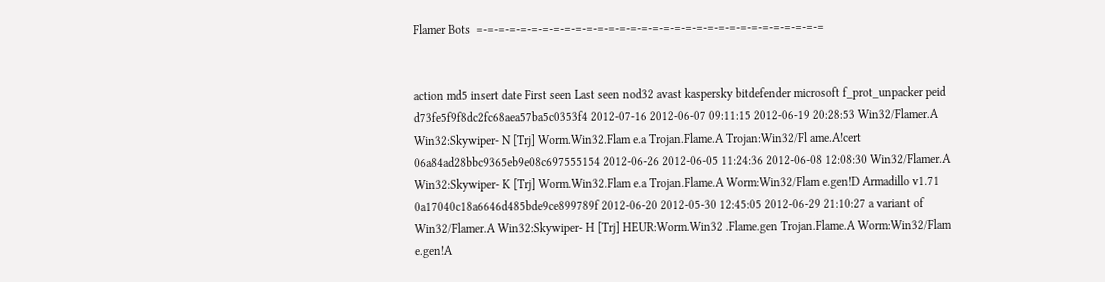Flamer Bots  =-=-=-=-=-=-=-=-=-=-=-=-=-=-=-=-=-=-=-=-=-=-=-=-=-=-=-=-=-=-=-=


action md5 insert date First seen Last seen nod32 avast kaspersky bitdefender microsoft f_prot_unpacker peid
d73fe5f9f8dc2fc68aea57ba5c0353f4 2012-07-16 2012-06-07 09:11:15 2012-06-19 20:28:53 Win32/Flamer.A Win32:Skywiper- N [Trj] Worm.Win32.Flam e.a Trojan.Flame.A Trojan:Win32/Fl ame.A!cert
06a84ad28bbc9365eb9e08c697555154 2012-06-26 2012-06-05 11:24:36 2012-06-08 12:08:30 Win32/Flamer.A Win32:Skywiper- K [Trj] Worm.Win32.Flam e.a Trojan.Flame.A Worm:Win32/Flam e.gen!D Armadillo v1.71
0a17040c18a6646d485bde9ce899789f 2012-06-20 2012-05-30 12:45:05 2012-06-29 21:10:27 a variant of Win32/Flamer.A Win32:Skywiper- H [Trj] HEUR:Worm.Win32 .Flame.gen Trojan.Flame.A Worm:Win32/Flam e.gen!A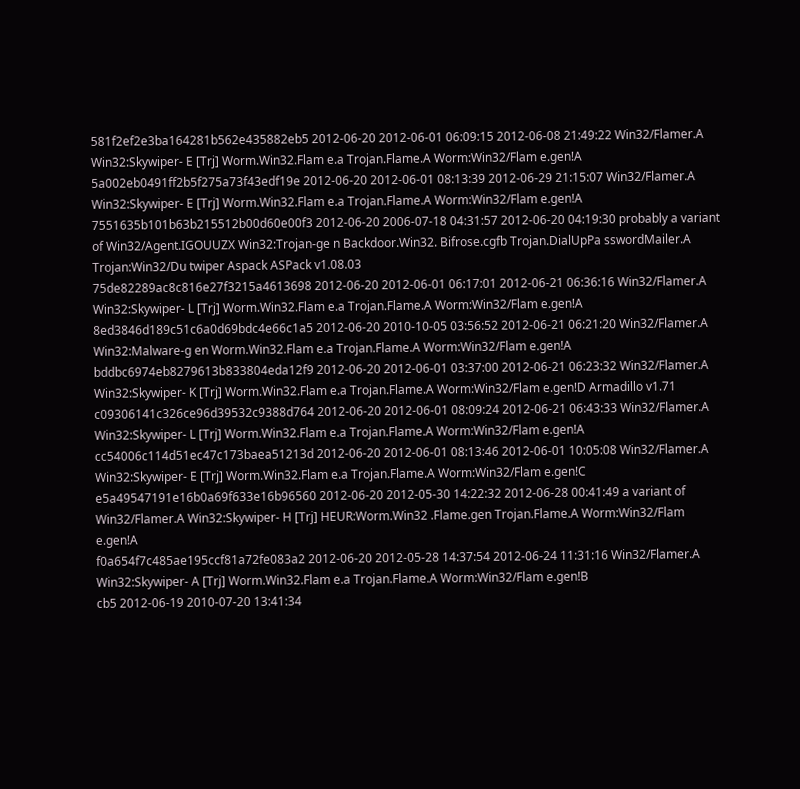581f2ef2e3ba164281b562e435882eb5 2012-06-20 2012-06-01 06:09:15 2012-06-08 21:49:22 Win32/Flamer.A Win32:Skywiper- E [Trj] Worm.Win32.Flam e.a Trojan.Flame.A Worm:Win32/Flam e.gen!A
5a002eb0491ff2b5f275a73f43edf19e 2012-06-20 2012-06-01 08:13:39 2012-06-29 21:15:07 Win32/Flamer.A Win32:Skywiper- E [Trj] Worm.Win32.Flam e.a Trojan.Flame.A Worm:Win32/Flam e.gen!A
7551635b101b63b215512b00d60e00f3 2012-06-20 2006-07-18 04:31:57 2012-06-20 04:19:30 probably a variant of Win32/Agent.IGOUUZX Win32:Trojan-ge n Backdoor.Win32. Bifrose.cgfb Trojan.DialUpPa sswordMailer.A Trojan:Win32/Du twiper Aspack ASPack v1.08.03
75de82289ac8c816e27f3215a4613698 2012-06-20 2012-06-01 06:17:01 2012-06-21 06:36:16 Win32/Flamer.A Win32:Skywiper- L [Trj] Worm.Win32.Flam e.a Trojan.Flame.A Worm:Win32/Flam e.gen!A
8ed3846d189c51c6a0d69bdc4e66c1a5 2012-06-20 2010-10-05 03:56:52 2012-06-21 06:21:20 Win32/Flamer.A Win32:Malware-g en Worm.Win32.Flam e.a Trojan.Flame.A Worm:Win32/Flam e.gen!A
bddbc6974eb8279613b833804eda12f9 2012-06-20 2012-06-01 03:37:00 2012-06-21 06:23:32 Win32/Flamer.A Win32:Skywiper- K [Trj] Worm.Win32.Flam e.a Trojan.Flame.A Worm:Win32/Flam e.gen!D Armadillo v1.71
c09306141c326ce96d39532c9388d764 2012-06-20 2012-06-01 08:09:24 2012-06-21 06:43:33 Win32/Flamer.A Win32:Skywiper- L [Trj] Worm.Win32.Flam e.a Trojan.Flame.A Worm:Win32/Flam e.gen!A
cc54006c114d51ec47c173baea51213d 2012-06-20 2012-06-01 08:13:46 2012-06-01 10:05:08 Win32/Flamer.A Win32:Skywiper- E [Trj] Worm.Win32.Flam e.a Trojan.Flame.A Worm:Win32/Flam e.gen!C
e5a49547191e16b0a69f633e16b96560 2012-06-20 2012-05-30 14:22:32 2012-06-28 00:41:49 a variant of Win32/Flamer.A Win32:Skywiper- H [Trj] HEUR:Worm.Win32 .Flame.gen Trojan.Flame.A Worm:Win32/Flam e.gen!A
f0a654f7c485ae195ccf81a72fe083a2 2012-06-20 2012-05-28 14:37:54 2012-06-24 11:31:16 Win32/Flamer.A Win32:Skywiper- A [Trj] Worm.Win32.Flam e.a Trojan.Flame.A Worm:Win32/Flam e.gen!B
cb5 2012-06-19 2010-07-20 13:41:34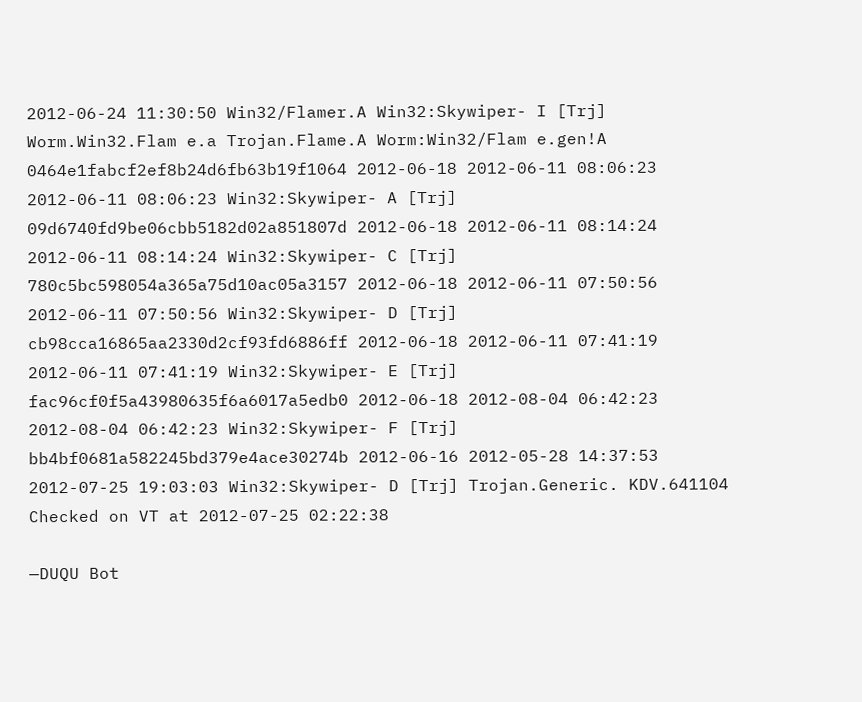2012-06-24 11:30:50 Win32/Flamer.A Win32:Skywiper- I [Trj] Worm.Win32.Flam e.a Trojan.Flame.A Worm:Win32/Flam e.gen!A
0464e1fabcf2ef8b24d6fb63b19f1064 2012-06-18 2012-06-11 08:06:23 2012-06-11 08:06:23 Win32:Skywiper- A [Trj]
09d6740fd9be06cbb5182d02a851807d 2012-06-18 2012-06-11 08:14:24 2012-06-11 08:14:24 Win32:Skywiper- C [Trj]
780c5bc598054a365a75d10ac05a3157 2012-06-18 2012-06-11 07:50:56 2012-06-11 07:50:56 Win32:Skywiper- D [Trj]
cb98cca16865aa2330d2cf93fd6886ff 2012-06-18 2012-06-11 07:41:19 2012-06-11 07:41:19 Win32:Skywiper- E [Trj]
fac96cf0f5a43980635f6a6017a5edb0 2012-06-18 2012-08-04 06:42:23 2012-08-04 06:42:23 Win32:Skywiper- F [Trj]
bb4bf0681a582245bd379e4ace30274b 2012-06-16 2012-05-28 14:37:53 2012-07-25 19:03:03 Win32:Skywiper- D [Trj] Trojan.Generic. KDV.641104
Checked on VT at 2012-07-25 02:22:38

—DUQU Bot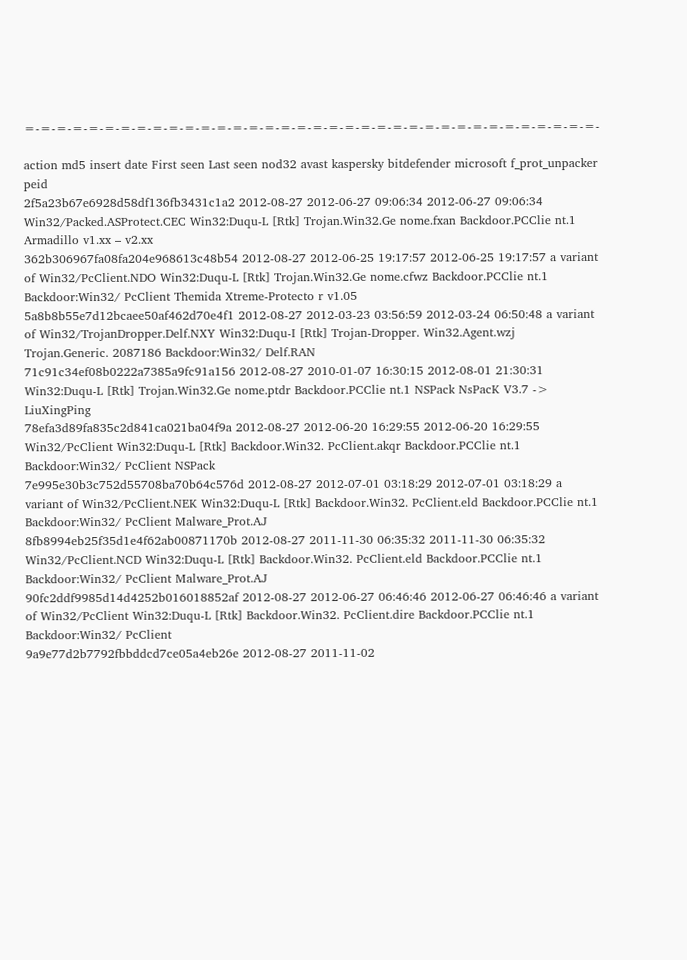=-=-=-=-=-=-=-=-=-=-=-=-=-=-=-=-=-=-=-=-=-=-=-=-=-=-=-=-=-=-=-=-=-=-=-=-

action md5 insert date First seen Last seen nod32 avast kaspersky bitdefender microsoft f_prot_unpacker peid
2f5a23b67e6928d58df136fb3431c1a2 2012-08-27 2012-06-27 09:06:34 2012-06-27 09:06:34 Win32/Packed.ASProtect.CEC Win32:Duqu-L [Rtk] Trojan.Win32.Ge nome.fxan Backdoor.PCClie nt.1 Armadillo v1.xx – v2.xx
362b306967fa08fa204e968613c48b54 2012-08-27 2012-06-25 19:17:57 2012-06-25 19:17:57 a variant of Win32/PcClient.NDO Win32:Duqu-L [Rtk] Trojan.Win32.Ge nome.cfwz Backdoor.PCClie nt.1 Backdoor:Win32/ PcClient Themida Xtreme-Protecto r v1.05
5a8b8b55e7d12bcaee50af462d70e4f1 2012-08-27 2012-03-23 03:56:59 2012-03-24 06:50:48 a variant of Win32/TrojanDropper.Delf.NXY Win32:Duqu-I [Rtk] Trojan-Dropper. Win32.Agent.wzj Trojan.Generic. 2087186 Backdoor:Win32/ Delf.RAN
71c91c34ef08b0222a7385a9fc91a156 2012-08-27 2010-01-07 16:30:15 2012-08-01 21:30:31 Win32:Duqu-L [Rtk] Trojan.Win32.Ge nome.ptdr Backdoor.PCClie nt.1 NSPack NsPacK V3.7 -> LiuXingPing
78efa3d89fa835c2d841ca021ba04f9a 2012-08-27 2012-06-20 16:29:55 2012-06-20 16:29:55 Win32/PcClient Win32:Duqu-L [Rtk] Backdoor.Win32. PcClient.akqr Backdoor.PCClie nt.1 Backdoor:Win32/ PcClient NSPack
7e995e30b3c752d55708ba70b64c576d 2012-08-27 2012-07-01 03:18:29 2012-07-01 03:18:29 a variant of Win32/PcClient.NEK Win32:Duqu-L [Rtk] Backdoor.Win32. PcClient.eld Backdoor.PCClie nt.1 Backdoor:Win32/ PcClient Malware_Prot.AJ
8fb8994eb25f35d1e4f62ab00871170b 2012-08-27 2011-11-30 06:35:32 2011-11-30 06:35:32 Win32/PcClient.NCD Win32:Duqu-L [Rtk] Backdoor.Win32. PcClient.eld Backdoor.PCClie nt.1 Backdoor:Win32/ PcClient Malware_Prot.AJ
90fc2ddf9985d14d4252b016018852af 2012-08-27 2012-06-27 06:46:46 2012-06-27 06:46:46 a variant of Win32/PcClient Win32:Duqu-L [Rtk] Backdoor.Win32. PcClient.dire Backdoor.PCClie nt.1 Backdoor:Win32/ PcClient
9a9e77d2b7792fbbddcd7ce05a4eb26e 2012-08-27 2011-11-02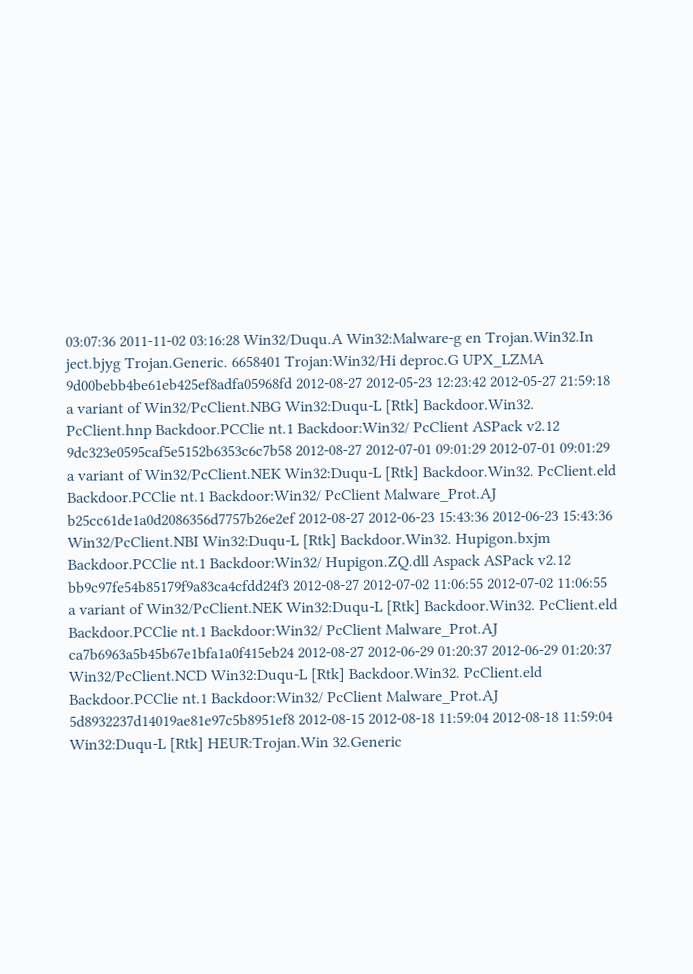03:07:36 2011-11-02 03:16:28 Win32/Duqu.A Win32:Malware-g en Trojan.Win32.In ject.bjyg Trojan.Generic. 6658401 Trojan:Win32/Hi deproc.G UPX_LZMA
9d00bebb4be61eb425ef8adfa05968fd 2012-08-27 2012-05-23 12:23:42 2012-05-27 21:59:18 a variant of Win32/PcClient.NBG Win32:Duqu-L [Rtk] Backdoor.Win32. PcClient.hnp Backdoor.PCClie nt.1 Backdoor:Win32/ PcClient ASPack v2.12
9dc323e0595caf5e5152b6353c6c7b58 2012-08-27 2012-07-01 09:01:29 2012-07-01 09:01:29 a variant of Win32/PcClient.NEK Win32:Duqu-L [Rtk] Backdoor.Win32. PcClient.eld Backdoor.PCClie nt.1 Backdoor:Win32/ PcClient Malware_Prot.AJ
b25cc61de1a0d2086356d7757b26e2ef 2012-08-27 2012-06-23 15:43:36 2012-06-23 15:43:36 Win32/PcClient.NBI Win32:Duqu-L [Rtk] Backdoor.Win32. Hupigon.bxjm Backdoor.PCClie nt.1 Backdoor:Win32/ Hupigon.ZQ.dll Aspack ASPack v2.12
bb9c97fe54b85179f9a83ca4cfdd24f3 2012-08-27 2012-07-02 11:06:55 2012-07-02 11:06:55 a variant of Win32/PcClient.NEK Win32:Duqu-L [Rtk] Backdoor.Win32. PcClient.eld Backdoor.PCClie nt.1 Backdoor:Win32/ PcClient Malware_Prot.AJ
ca7b6963a5b45b67e1bfa1a0f415eb24 2012-08-27 2012-06-29 01:20:37 2012-06-29 01:20:37 Win32/PcClient.NCD Win32:Duqu-L [Rtk] Backdoor.Win32. PcClient.eld Backdoor.PCClie nt.1 Backdoor:Win32/ PcClient Malware_Prot.AJ
5d8932237d14019ae81e97c5b8951ef8 2012-08-15 2012-08-18 11:59:04 2012-08-18 11:59:04 Win32:Duqu-L [Rtk] HEUR:Trojan.Win 32.Generic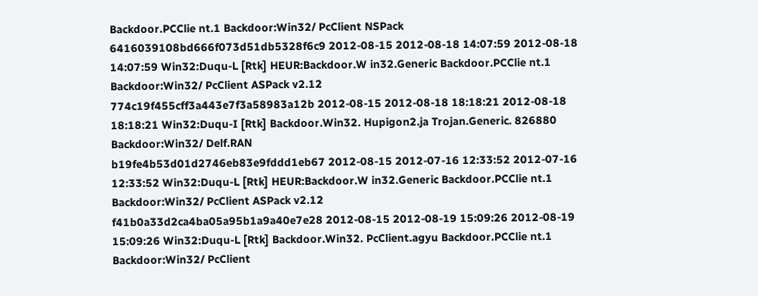Backdoor.PCClie nt.1 Backdoor:Win32/ PcClient NSPack
6416039108bd666f073d51db5328f6c9 2012-08-15 2012-08-18 14:07:59 2012-08-18 14:07:59 Win32:Duqu-L [Rtk] HEUR:Backdoor.W in32.Generic Backdoor.PCClie nt.1 Backdoor:Win32/ PcClient ASPack v2.12
774c19f455cff3a443e7f3a58983a12b 2012-08-15 2012-08-18 18:18:21 2012-08-18 18:18:21 Win32:Duqu-I [Rtk] Backdoor.Win32. Hupigon2.ja Trojan.Generic. 826880 Backdoor:Win32/ Delf.RAN
b19fe4b53d01d2746eb83e9fddd1eb67 2012-08-15 2012-07-16 12:33:52 2012-07-16 12:33:52 Win32:Duqu-L [Rtk] HEUR:Backdoor.W in32.Generic Backdoor.PCClie nt.1 Backdoor:Win32/ PcClient ASPack v2.12
f41b0a33d2ca4ba05a95b1a9a40e7e28 2012-08-15 2012-08-19 15:09:26 2012-08-19 15:09:26 Win32:Duqu-L [Rtk] Backdoor.Win32. PcClient.agyu Backdoor.PCClie nt.1 Backdoor:Win32/ PcClient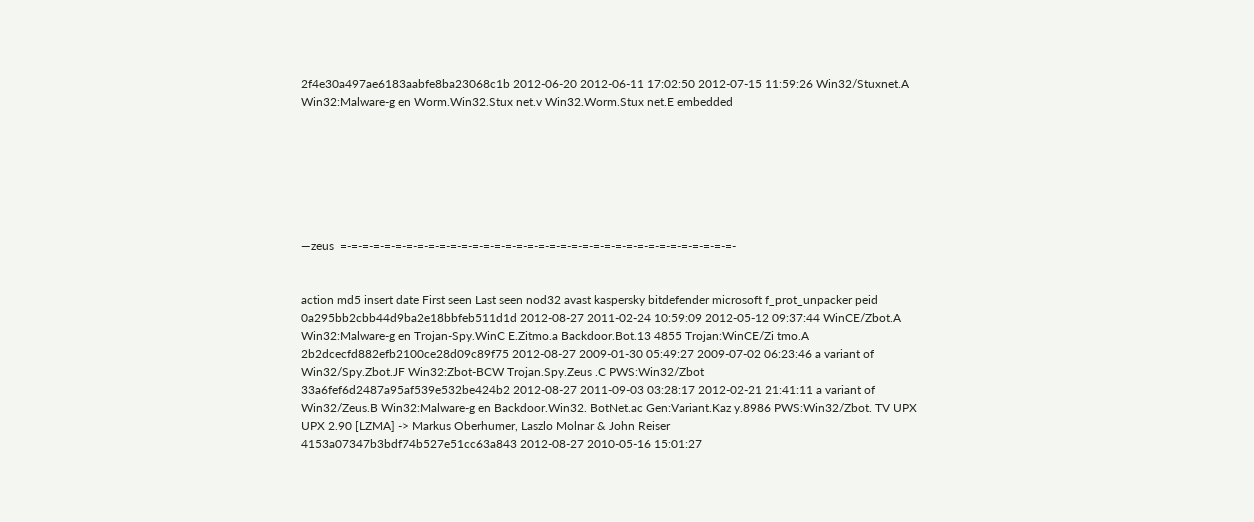2f4e30a497ae6183aabfe8ba23068c1b 2012-06-20 2012-06-11 17:02:50 2012-07-15 11:59:26 Win32/Stuxnet.A Win32:Malware-g en Worm.Win32.Stux net.v Win32.Worm.Stux net.E embedded







—zeus  =-=-=-=-=-=-=-=-=-=-=-=-=-=-=-=-=-=-=-=-=-=-=-=-=-=-=-=-=-=-=-=-=-=-=-=-


action md5 insert date First seen Last seen nod32 avast kaspersky bitdefender microsoft f_prot_unpacker peid
0a295bb2cbb44d9ba2e18bbfeb511d1d 2012-08-27 2011-02-24 10:59:09 2012-05-12 09:37:44 WinCE/Zbot.A Win32:Malware-g en Trojan-Spy.WinC E.Zitmo.a Backdoor.Bot.13 4855 Trojan:WinCE/Zi tmo.A
2b2dcecfd882efb2100ce28d09c89f75 2012-08-27 2009-01-30 05:49:27 2009-07-02 06:23:46 a variant of Win32/Spy.Zbot.JF Win32:Zbot-BCW Trojan.Spy.Zeus .C PWS:Win32/Zbot
33a6fef6d2487a95af539e532be424b2 2012-08-27 2011-09-03 03:28:17 2012-02-21 21:41:11 a variant of Win32/Zeus.B Win32:Malware-g en Backdoor.Win32. BotNet.ac Gen:Variant.Kaz y.8986 PWS:Win32/Zbot. TV UPX UPX 2.90 [LZMA] -> Markus Oberhumer, Laszlo Molnar & John Reiser
4153a07347b3bdf74b527e51cc63a843 2012-08-27 2010-05-16 15:01:27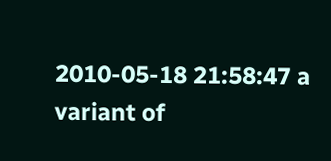2010-05-18 21:58:47 a variant of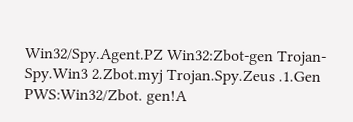Win32/Spy.Agent.PZ Win32:Zbot-gen Trojan-Spy.Win3 2.Zbot.myj Trojan.Spy.Zeus .1.Gen PWS:Win32/Zbot. gen!A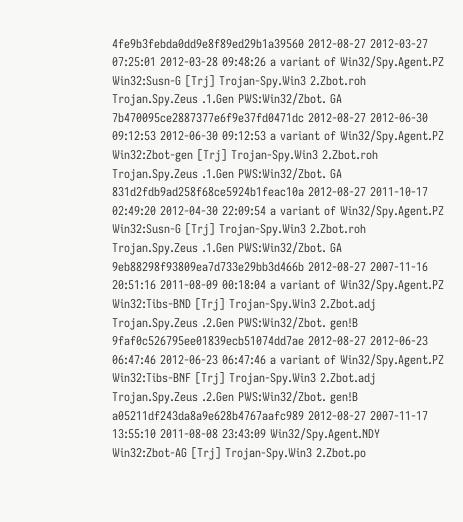4fe9b3febda0dd9e8f89ed29b1a39560 2012-08-27 2012-03-27 07:25:01 2012-03-28 09:48:26 a variant of Win32/Spy.Agent.PZ Win32:Susn-G [Trj] Trojan-Spy.Win3 2.Zbot.roh Trojan.Spy.Zeus .1.Gen PWS:Win32/Zbot. GA
7b470095ce2887377e6f9e37fd0471dc 2012-08-27 2012-06-30 09:12:53 2012-06-30 09:12:53 a variant of Win32/Spy.Agent.PZ Win32:Zbot-gen [Trj] Trojan-Spy.Win3 2.Zbot.roh Trojan.Spy.Zeus .1.Gen PWS:Win32/Zbot. GA
831d2fdb9ad258f68ce5924b1feac10a 2012-08-27 2011-10-17 02:49:20 2012-04-30 22:09:54 a variant of Win32/Spy.Agent.PZ Win32:Susn-G [Trj] Trojan-Spy.Win3 2.Zbot.roh Trojan.Spy.Zeus .1.Gen PWS:Win32/Zbot. GA
9eb88298f93809ea7d733e29bb3d466b 2012-08-27 2007-11-16 20:51:16 2011-08-09 00:18:04 a variant of Win32/Spy.Agent.PZ Win32:Tibs-BND [Trj] Trojan-Spy.Win3 2.Zbot.adj Trojan.Spy.Zeus .2.Gen PWS:Win32/Zbot. gen!B
9faf0c526795ee01839ecb51074dd7ae 2012-08-27 2012-06-23 06:47:46 2012-06-23 06:47:46 a variant of Win32/Spy.Agent.PZ Win32:Tibs-BNF [Trj] Trojan-Spy.Win3 2.Zbot.adj Trojan.Spy.Zeus .2.Gen PWS:Win32/Zbot. gen!B
a05211df243da8a9e628b4767aafc989 2012-08-27 2007-11-17 13:55:10 2011-08-08 23:43:09 Win32/Spy.Agent.NDY Win32:Zbot-AG [Trj] Trojan-Spy.Win3 2.Zbot.po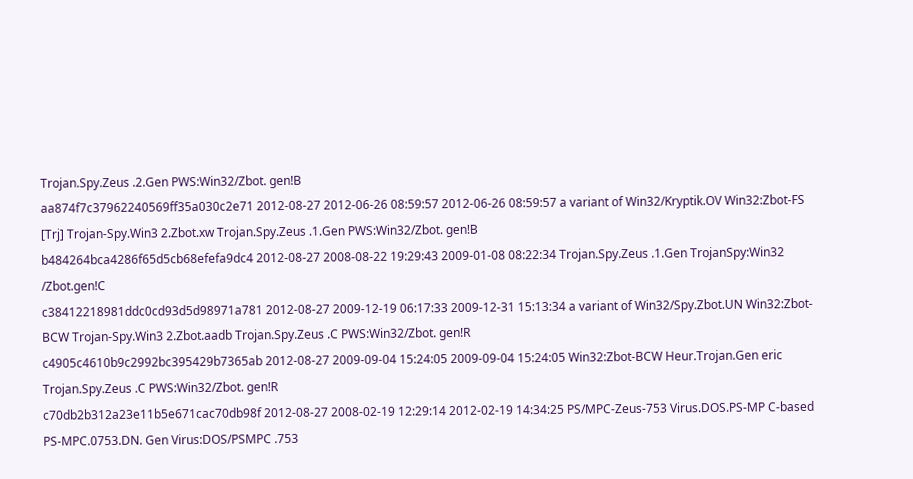Trojan.Spy.Zeus .2.Gen PWS:Win32/Zbot. gen!B
aa874f7c37962240569ff35a030c2e71 2012-08-27 2012-06-26 08:59:57 2012-06-26 08:59:57 a variant of Win32/Kryptik.OV Win32:Zbot-FS [Trj] Trojan-Spy.Win3 2.Zbot.xw Trojan.Spy.Zeus .1.Gen PWS:Win32/Zbot. gen!B
b484264bca4286f65d5cb68efefa9dc4 2012-08-27 2008-08-22 19:29:43 2009-01-08 08:22:34 Trojan.Spy.Zeus .1.Gen TrojanSpy:Win32 /Zbot.gen!C
c38412218981ddc0cd93d5d98971a781 2012-08-27 2009-12-19 06:17:33 2009-12-31 15:13:34 a variant of Win32/Spy.Zbot.UN Win32:Zbot-BCW Trojan-Spy.Win3 2.Zbot.aadb Trojan.Spy.Zeus .C PWS:Win32/Zbot. gen!R
c4905c4610b9c2992bc395429b7365ab 2012-08-27 2009-09-04 15:24:05 2009-09-04 15:24:05 Win32:Zbot-BCW Heur.Trojan.Gen eric Trojan.Spy.Zeus .C PWS:Win32/Zbot. gen!R
c70db2b312a23e11b5e671cac70db98f 2012-08-27 2008-02-19 12:29:14 2012-02-19 14:34:25 PS/MPC-Zeus-753 Virus.DOS.PS-MP C-based PS-MPC.0753.DN. Gen Virus:DOS/PSMPC .753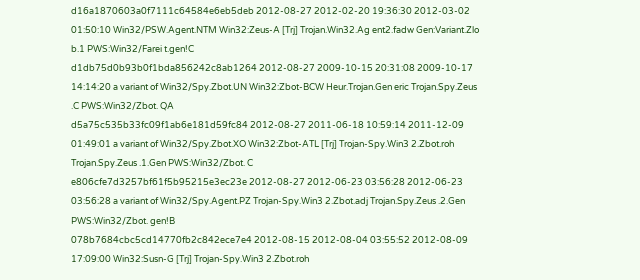d16a1870603a0f7111c64584e6eb5deb 2012-08-27 2012-02-20 19:36:30 2012-03-02 01:50:10 Win32/PSW.Agent.NTM Win32:Zeus-A [Trj] Trojan.Win32.Ag ent2.fadw Gen:Variant.Zlo b.1 PWS:Win32/Farei t.gen!C
d1db75d0b93b0f1bda856242c8ab1264 2012-08-27 2009-10-15 20:31:08 2009-10-17 14:14:20 a variant of Win32/Spy.Zbot.UN Win32:Zbot-BCW Heur.Trojan.Gen eric Trojan.Spy.Zeus .C PWS:Win32/Zbot. QA
d5a75c535b33fc09f1ab6e181d59fc84 2012-08-27 2011-06-18 10:59:14 2011-12-09 01:49:01 a variant of Win32/Spy.Zbot.XO Win32:Zbot-ATL [Trj] Trojan-Spy.Win3 2.Zbot.roh Trojan.Spy.Zeus .1.Gen PWS:Win32/Zbot. C
e806cfe7d3257bf61f5b95215e3ec23e 2012-08-27 2012-06-23 03:56:28 2012-06-23 03:56:28 a variant of Win32/Spy.Agent.PZ Trojan-Spy.Win3 2.Zbot.adj Trojan.Spy.Zeus .2.Gen PWS:Win32/Zbot. gen!B
078b7684cbc5cd14770fb2c842ece7e4 2012-08-15 2012-08-04 03:55:52 2012-08-09 17:09:00 Win32:Susn-G [Trj] Trojan-Spy.Win3 2.Zbot.roh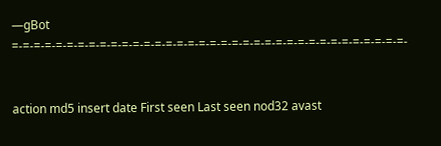—gBot  =-=-=-=-=-=-=-=-=-=-=-=-=-=-=-=-=-=-=-=-=-=-=-=-=-=-=-=-=-=-=-=-=-=-=-=-


action md5 insert date First seen Last seen nod32 avast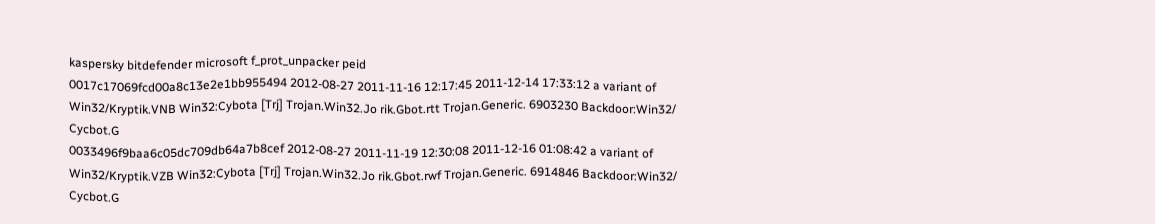kaspersky bitdefender microsoft f_prot_unpacker peid
0017c17069fcd00a8c13e2e1bb955494 2012-08-27 2011-11-16 12:17:45 2011-12-14 17:33:12 a variant of Win32/Kryptik.VNB Win32:Cybota [Trj] Trojan.Win32.Jo rik.Gbot.rtt Trojan.Generic. 6903230 Backdoor:Win32/ Cycbot.G
0033496f9baa6c05dc709db64a7b8cef 2012-08-27 2011-11-19 12:30:08 2011-12-16 01:08:42 a variant of Win32/Kryptik.VZB Win32:Cybota [Trj] Trojan.Win32.Jo rik.Gbot.rwf Trojan.Generic. 6914846 Backdoor:Win32/ Cycbot.G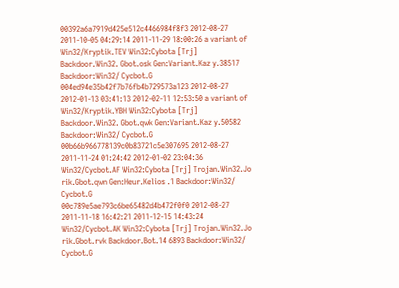00392a6a7919d425e512c4466984f8f3 2012-08-27 2011-10-05 04:29:14 2011-11-29 18:00:26 a variant of Win32/Kryptik.TEV Win32:Cybota [Trj] Backdoor.Win32. Gbot.osk Gen:Variant.Kaz y.38517 Backdoor:Win32/ Cycbot.G
004ed94e35b42f7b76fb4b729573a123 2012-08-27 2012-01-13 03:41:13 2012-02-11 12:53:50 a variant of Win32/Kryptik.YBH Win32:Cybota [Trj] Backdoor.Win32. Gbot.qwk Gen:Variant.Kaz y.50582 Backdoor:Win32/ Cycbot.G
00b66b966778139c0b83721c5e307695 2012-08-27 2011-11-24 01:24:42 2012-01-02 23:04:36 Win32/Cycbot.AF Win32:Cybota [Trj] Trojan.Win32.Jo rik.Gbot.qwn Gen:Heur.Kelios .1 Backdoor:Win32/ Cycbot.G
00c789e5ae793c6be65482d4b472f0f0 2012-08-27 2011-11-18 16:42:21 2011-12-15 14:43:24 Win32/Cycbot.AK Win32:Cybota [Trj] Trojan.Win32.Jo rik.Gbot.rvk Backdoor.Bot.14 6893 Backdoor:Win32/ Cycbot.G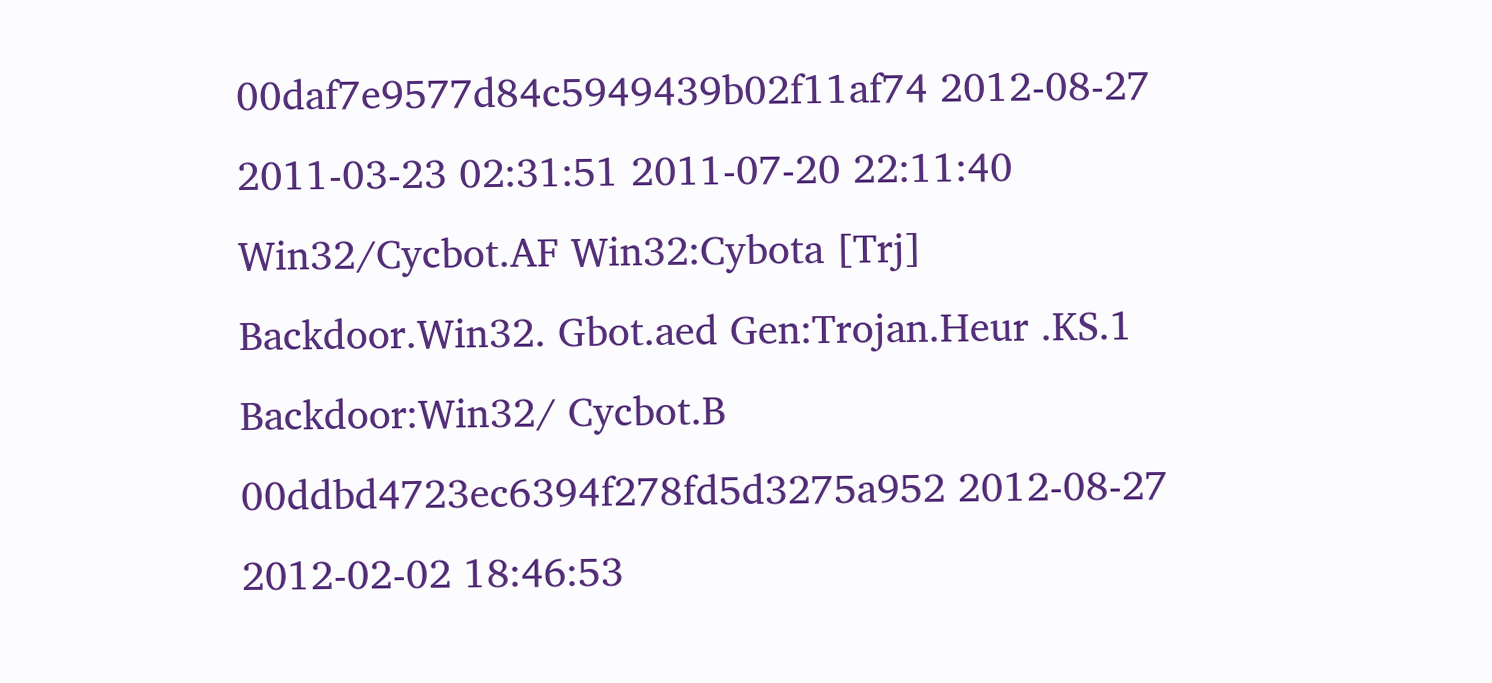00daf7e9577d84c5949439b02f11af74 2012-08-27 2011-03-23 02:31:51 2011-07-20 22:11:40 Win32/Cycbot.AF Win32:Cybota [Trj] Backdoor.Win32. Gbot.aed Gen:Trojan.Heur .KS.1 Backdoor:Win32/ Cycbot.B
00ddbd4723ec6394f278fd5d3275a952 2012-08-27 2012-02-02 18:46:53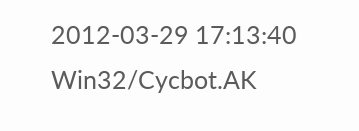2012-03-29 17:13:40 Win32/Cycbot.AK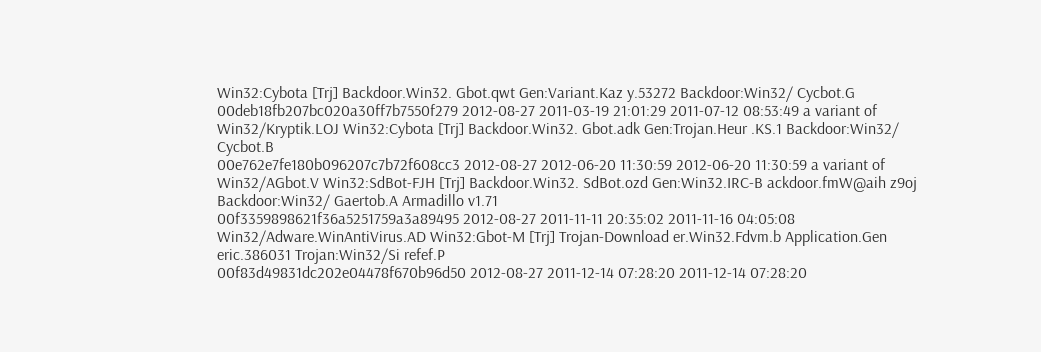Win32:Cybota [Trj] Backdoor.Win32. Gbot.qwt Gen:Variant.Kaz y.53272 Backdoor:Win32/ Cycbot.G
00deb18fb207bc020a30ff7b7550f279 2012-08-27 2011-03-19 21:01:29 2011-07-12 08:53:49 a variant of Win32/Kryptik.LOJ Win32:Cybota [Trj] Backdoor.Win32. Gbot.adk Gen:Trojan.Heur .KS.1 Backdoor:Win32/ Cycbot.B
00e762e7fe180b096207c7b72f608cc3 2012-08-27 2012-06-20 11:30:59 2012-06-20 11:30:59 a variant of Win32/AGbot.V Win32:SdBot-FJH [Trj] Backdoor.Win32. SdBot.ozd Gen:Win32.IRC-B ackdoor.fmW@aih z9oj Backdoor:Win32/ Gaertob.A Armadillo v1.71
00f3359898621f36a5251759a3a89495 2012-08-27 2011-11-11 20:35:02 2011-11-16 04:05:08 Win32/Adware.WinAntiVirus.AD Win32:Gbot-M [Trj] Trojan-Download er.Win32.Fdvm.b Application.Gen eric.386031 Trojan:Win32/Si refef.P
00f83d49831dc202e04478f670b96d50 2012-08-27 2011-12-14 07:28:20 2011-12-14 07:28:20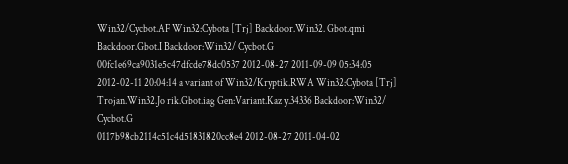Win32/Cycbot.AF Win32:Cybota [Trj] Backdoor.Win32. Gbot.qmi Backdoor.Gbot.I Backdoor:Win32/ Cycbot.G
00fc1e69ca9031e5c47dfcde78dc0537 2012-08-27 2011-09-09 05:34:05 2012-02-11 20:04:14 a variant of Win32/Kryptik.RWA Win32:Cybota [Trj] Trojan.Win32.Jo rik.Gbot.iag Gen:Variant.Kaz y.34336 Backdoor:Win32/ Cycbot.G
0117b98cb2114c51c4d51831820cc8e4 2012-08-27 2011-04-02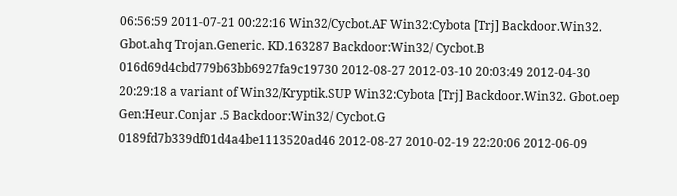06:56:59 2011-07-21 00:22:16 Win32/Cycbot.AF Win32:Cybota [Trj] Backdoor.Win32. Gbot.ahq Trojan.Generic. KD.163287 Backdoor:Win32/ Cycbot.B
016d69d4cbd779b63bb6927fa9c19730 2012-08-27 2012-03-10 20:03:49 2012-04-30 20:29:18 a variant of Win32/Kryptik.SUP Win32:Cybota [Trj] Backdoor.Win32. Gbot.oep Gen:Heur.Conjar .5 Backdoor:Win32/ Cycbot.G
0189fd7b339df01d4a4be1113520ad46 2012-08-27 2010-02-19 22:20:06 2012-06-09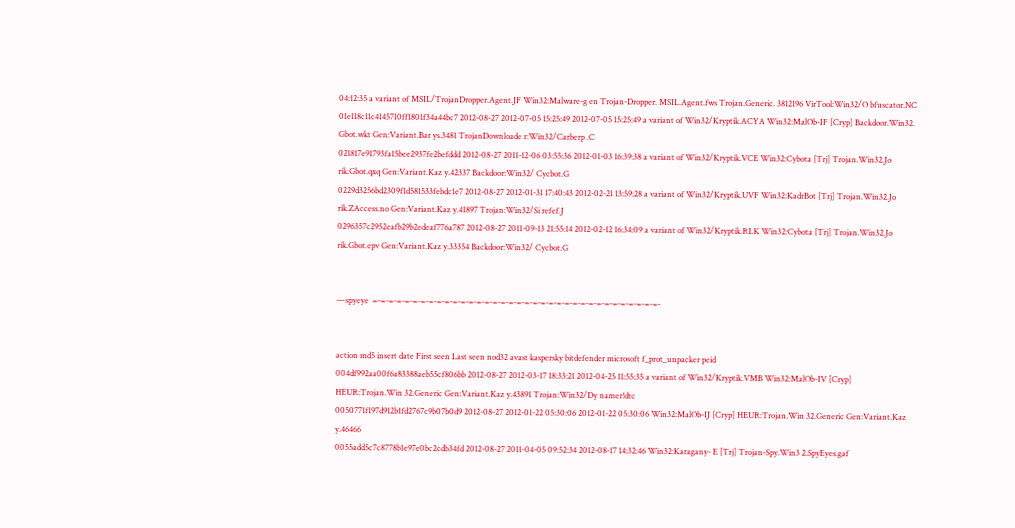04:12:35 a variant of MSIL/TrojanDropper.Agent.JF Win32:Malware-g en Trojan-Dropper. MSIL.Agent.fws Trojan.Generic. 3812196 VirTool:Win32/O bfuscator.NC
01e118c11c4145710ff1801f34a44bc7 2012-08-27 2012-07-05 15:25:49 2012-07-05 15:25:49 a variant of Win32/Kryptik.ACYA Win32:MalOb-IF [Cryp] Backdoor.Win32. Gbot.wkt Gen:Variant.Bar ys.3481 TrojanDownloade r:Win32/Carberp .C
021817e91793fa15bee2937fe2befddd 2012-08-27 2011-12-06 03:55:36 2012-01-03 16:39:38 a variant of Win32/Kryptik.VCE Win32:Cybota [Trj] Trojan.Win32.Jo rik.Gbot.qxq Gen:Variant.Kaz y.42337 Backdoor:Win32/ Cycbot.G
0229d3256bd2309f1d581533febdc1e7 2012-08-27 2012-01-31 17:40:43 2012-02-21 13:59:28 a variant of Win32/Kryptik.UVF Win32:KadrBot [Trj] Trojan.Win32.Jo rik.ZAccess.no Gen:Variant.Kaz y.41897 Trojan:Win32/Si refef.J
0296357c2952eafb29b2edeaf776a787 2012-08-27 2011-09-13 21:55:14 2012-02-12 16:34:09 a variant of Win32/Kryptik.RLK Win32:Cybota [Trj] Trojan.Win32.Jo rik.Gbot.epv Gen:Variant.Kaz y.33354 Backdoor:Win32/ Cycbot.G


—spyeye  =-=-=-=-=-=-=-=-=-=-=-=-=-=-=-=-=-=-=-=-=-=-=-=-=-=-=-=-=-=-=-=-=-=-=-=-


action md5 insert date First seen Last seen nod32 avast kaspersky bitdefender microsoft f_prot_unpacker peid
004df992aa00f6a83388aeb55cf806bb 2012-08-27 2012-03-17 18:33:21 2012-04-25 11:55:35 a variant of Win32/Kryptik.VMB Win32:MalOb-IV [Cryp] HEUR:Trojan.Win 32.Generic Gen:Variant.Kaz y.43891 Trojan:Win32/Dy namer!dtc
0050771f197d912b1fd2767c9b07b0d9 2012-08-27 2012-01-22 05:30:06 2012-01-22 05:30:06 Win32:MalOb-IJ [Cryp] HEUR:Trojan.Win 32.Generic Gen:Variant.Kaz y.46466
0055add5c7c8778b1e97e0bc2cdb34fd 2012-08-27 2011-04-05 09:52:34 2012-08-17 14:32:46 Win32:Karagany- E [Trj] Trojan-Spy.Win3 2.SpyEyes.gaf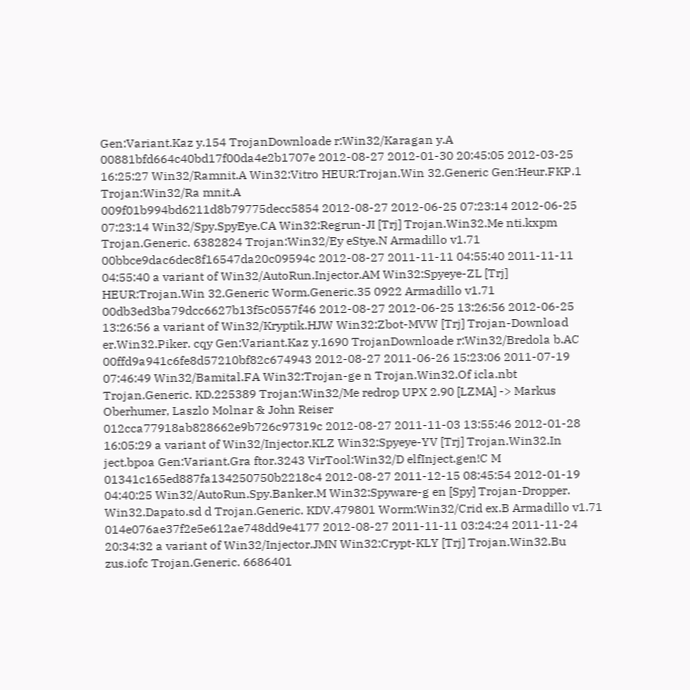Gen:Variant.Kaz y.154 TrojanDownloade r:Win32/Karagan y.A
00881bfd664c40bd17f00da4e2b1707e 2012-08-27 2012-01-30 20:45:05 2012-03-25 16:25:27 Win32/Ramnit.A Win32:Vitro HEUR:Trojan.Win 32.Generic Gen:Heur.FKP.1 Trojan:Win32/Ra mnit.A
009f01b994bd6211d8b79775decc5854 2012-08-27 2012-06-25 07:23:14 2012-06-25 07:23:14 Win32/Spy.SpyEye.CA Win32:Regrun-JI [Trj] Trojan.Win32.Me nti.kxpm Trojan.Generic. 6382824 Trojan:Win32/Ey eStye.N Armadillo v1.71
00bbce9dac6dec8f16547da20c09594c 2012-08-27 2011-11-11 04:55:40 2011-11-11 04:55:40 a variant of Win32/AutoRun.Injector.AM Win32:Spyeye-ZL [Trj] HEUR:Trojan.Win 32.Generic Worm.Generic.35 0922 Armadillo v1.71
00db3ed3ba79dcc6627b13f5c0557f46 2012-08-27 2012-06-25 13:26:56 2012-06-25 13:26:56 a variant of Win32/Kryptik.HJW Win32:Zbot-MVW [Trj] Trojan-Download er.Win32.Piker. cqy Gen:Variant.Kaz y.1690 TrojanDownloade r:Win32/Bredola b.AC
00ffd9a941c6fe8d57210bf82c674943 2012-08-27 2011-06-26 15:23:06 2011-07-19 07:46:49 Win32/Bamital.FA Win32:Trojan-ge n Trojan.Win32.Of icla.nbt Trojan.Generic. KD.225389 Trojan:Win32/Me redrop UPX 2.90 [LZMA] -> Markus Oberhumer, Laszlo Molnar & John Reiser
012cca77918ab828662e9b726c97319c 2012-08-27 2011-11-03 13:55:46 2012-01-28 16:05:29 a variant of Win32/Injector.KLZ Win32:Spyeye-YV [Trj] Trojan.Win32.In ject.bpoa Gen:Variant.Gra ftor.3243 VirTool:Win32/D elfInject.gen!C M
01341c165ed887fa134250750b2218c4 2012-08-27 2011-12-15 08:45:54 2012-01-19 04:40:25 Win32/AutoRun.Spy.Banker.M Win32:Spyware-g en [Spy] Trojan-Dropper. Win32.Dapato.sd d Trojan.Generic. KDV.479801 Worm:Win32/Crid ex.B Armadillo v1.71
014e076ae37f2e5e612ae748dd9e4177 2012-08-27 2011-11-11 03:24:24 2011-11-24 20:34:32 a variant of Win32/Injector.JMN Win32:Crypt-KLY [Trj] Trojan.Win32.Bu zus.iofc Trojan.Generic. 6686401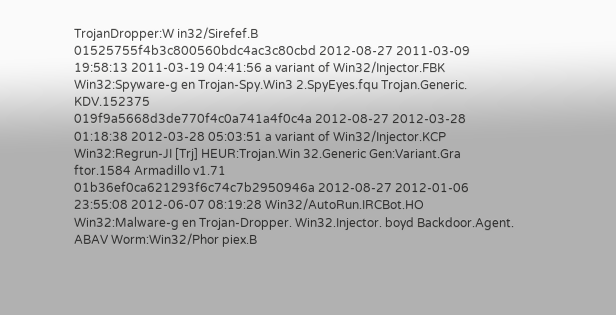TrojanDropper:W in32/Sirefef.B
01525755f4b3c800560bdc4ac3c80cbd 2012-08-27 2011-03-09 19:58:13 2011-03-19 04:41:56 a variant of Win32/Injector.FBK Win32:Spyware-g en Trojan-Spy.Win3 2.SpyEyes.fqu Trojan.Generic. KDV.152375
019f9a5668d3de770f4c0a741a4f0c4a 2012-08-27 2012-03-28 01:18:38 2012-03-28 05:03:51 a variant of Win32/Injector.KCP Win32:Regrun-JI [Trj] HEUR:Trojan.Win 32.Generic Gen:Variant.Gra ftor.1584 Armadillo v1.71
01b36ef0ca621293f6c74c7b2950946a 2012-08-27 2012-01-06 23:55:08 2012-06-07 08:19:28 Win32/AutoRun.IRCBot.HO Win32:Malware-g en Trojan-Dropper. Win32.Injector. boyd Backdoor.Agent. ABAV Worm:Win32/Phor piex.B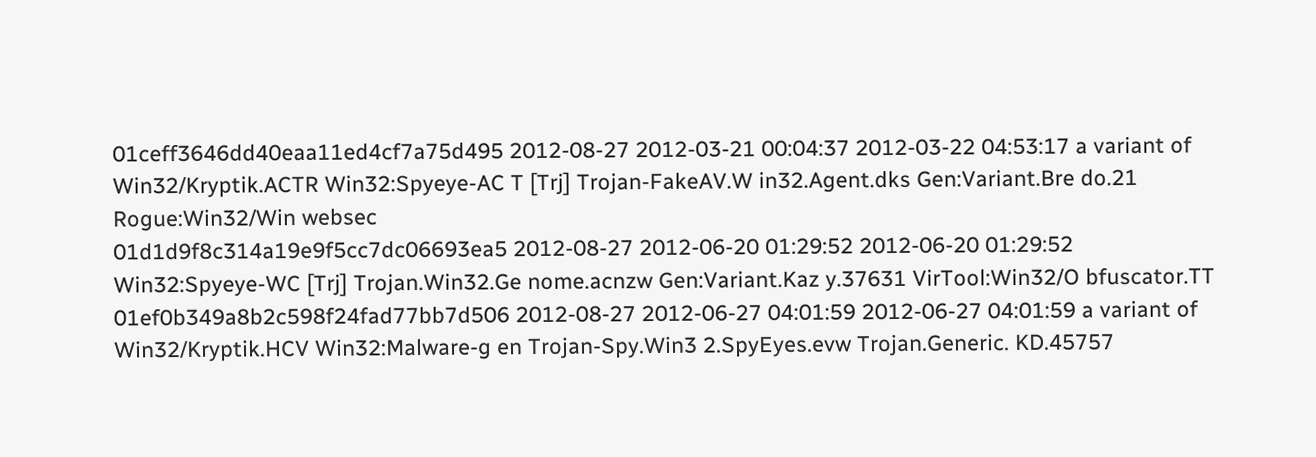01ceff3646dd40eaa11ed4cf7a75d495 2012-08-27 2012-03-21 00:04:37 2012-03-22 04:53:17 a variant of Win32/Kryptik.ACTR Win32:Spyeye-AC T [Trj] Trojan-FakeAV.W in32.Agent.dks Gen:Variant.Bre do.21 Rogue:Win32/Win websec
01d1d9f8c314a19e9f5cc7dc06693ea5 2012-08-27 2012-06-20 01:29:52 2012-06-20 01:29:52 Win32:Spyeye-WC [Trj] Trojan.Win32.Ge nome.acnzw Gen:Variant.Kaz y.37631 VirTool:Win32/O bfuscator.TT
01ef0b349a8b2c598f24fad77bb7d506 2012-08-27 2012-06-27 04:01:59 2012-06-27 04:01:59 a variant of Win32/Kryptik.HCV Win32:Malware-g en Trojan-Spy.Win3 2.SpyEyes.evw Trojan.Generic. KD.45757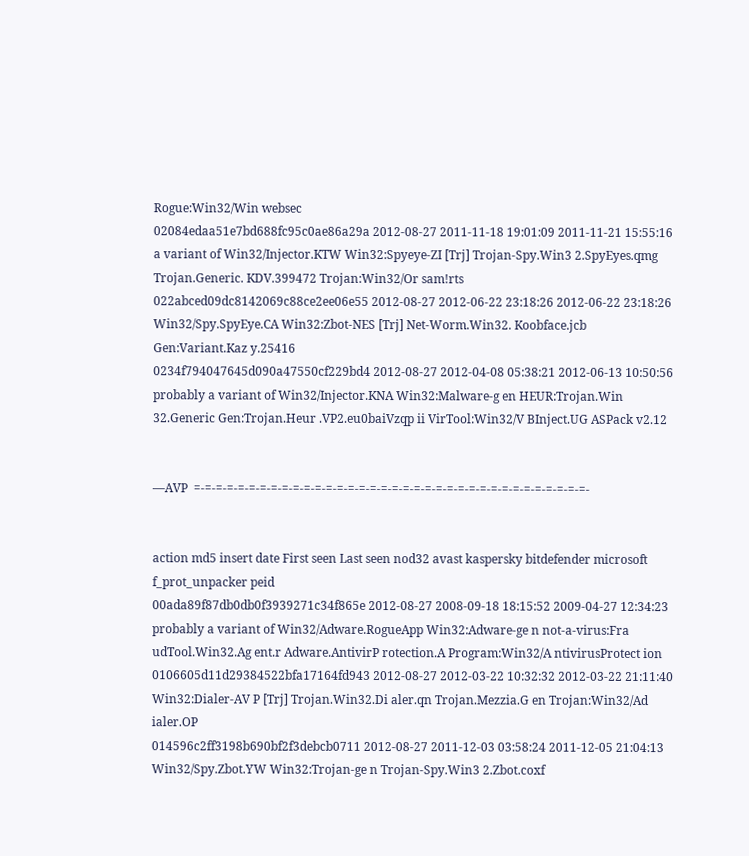Rogue:Win32/Win websec
02084edaa51e7bd688fc95c0ae86a29a 2012-08-27 2011-11-18 19:01:09 2011-11-21 15:55:16 a variant of Win32/Injector.KTW Win32:Spyeye-ZI [Trj] Trojan-Spy.Win3 2.SpyEyes.qmg Trojan.Generic. KDV.399472 Trojan:Win32/Or sam!rts
022abced09dc8142069c88ce2ee06e55 2012-08-27 2012-06-22 23:18:26 2012-06-22 23:18:26 Win32/Spy.SpyEye.CA Win32:Zbot-NES [Trj] Net-Worm.Win32. Koobface.jcb Gen:Variant.Kaz y.25416
0234f794047645d090a47550cf229bd4 2012-08-27 2012-04-08 05:38:21 2012-06-13 10:50:56 probably a variant of Win32/Injector.KNA Win32:Malware-g en HEUR:Trojan.Win 32.Generic Gen:Trojan.Heur .VP2.eu0baiVzqp ii VirTool:Win32/V BInject.UG ASPack v2.12


—AVP  =-=-=-=-=-=-=-=-=-=-=-=-=-=-=-=-=-=-=-=-=-=-=-=-=-=-=-=-=-=-=-=-=-=-=-=-


action md5 insert date First seen Last seen nod32 avast kaspersky bitdefender microsoft f_prot_unpacker peid
00ada89f87db0db0f3939271c34f865e 2012-08-27 2008-09-18 18:15:52 2009-04-27 12:34:23 probably a variant of Win32/Adware.RogueApp Win32:Adware-ge n not-a-virus:Fra udTool.Win32.Ag ent.r Adware.AntivirP rotection.A Program:Win32/A ntivirusProtect ion
0106605d11d29384522bfa17164fd943 2012-08-27 2012-03-22 10:32:32 2012-03-22 21:11:40 Win32:Dialer-AV P [Trj] Trojan.Win32.Di aler.qn Trojan.Mezzia.G en Trojan:Win32/Ad ialer.OP
014596c2ff3198b690bf2f3debcb0711 2012-08-27 2011-12-03 03:58:24 2011-12-05 21:04:13 Win32/Spy.Zbot.YW Win32:Trojan-ge n Trojan-Spy.Win3 2.Zbot.coxf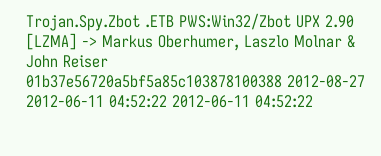Trojan.Spy.Zbot .ETB PWS:Win32/Zbot UPX 2.90 [LZMA] -> Markus Oberhumer, Laszlo Molnar & John Reiser
01b37e56720a5bf5a85c103878100388 2012-08-27 2012-06-11 04:52:22 2012-06-11 04:52:22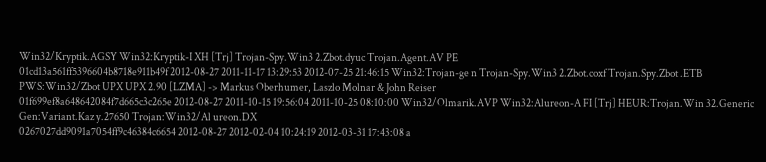Win32/Kryptik.AGSY Win32:Kryptik-I XH [Trj] Trojan-Spy.Win3 2.Zbot.dyuc Trojan.Agent.AV PE
01cd13a561ff5396604b8718e911b49f 2012-08-27 2011-11-17 13:29:53 2012-07-25 21:46:15 Win32:Trojan-ge n Trojan-Spy.Win3 2.Zbot.coxf Trojan.Spy.Zbot .ETB PWS:Win32/Zbot UPX UPX 2.90 [LZMA] -> Markus Oberhumer, Laszlo Molnar & John Reiser
01f699ef8a648642084f7d665c3c265e 2012-08-27 2011-10-15 19:56:04 2011-10-25 08:10:00 Win32/Olmarik.AVP Win32:Alureon-A FI [Trj] HEUR:Trojan.Win 32.Generic Gen:Variant.Kaz y.27650 Trojan:Win32/Al ureon.DX
0267027dd9091a7054ff9c46384c6654 2012-08-27 2012-02-04 10:24:19 2012-03-31 17:43:08 a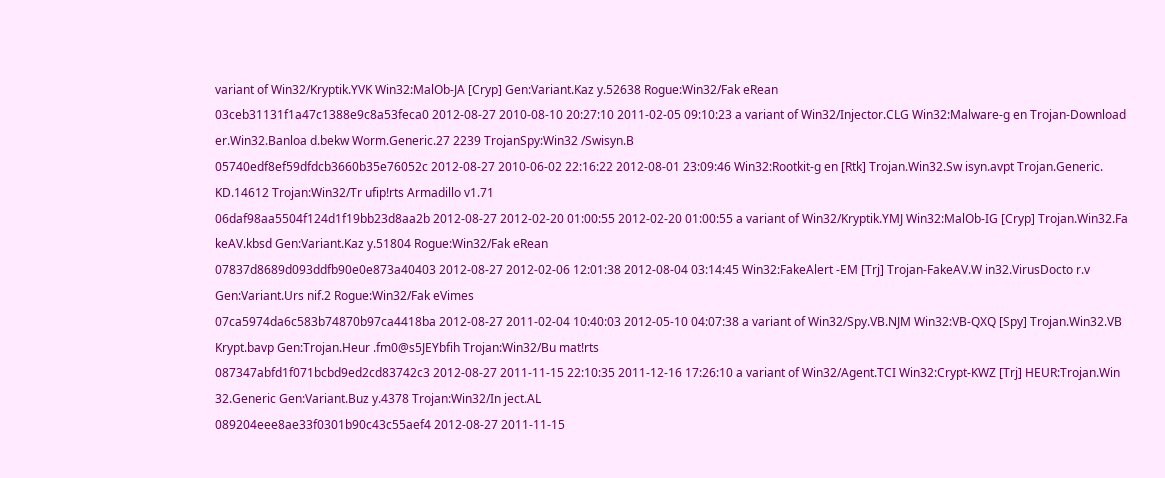variant of Win32/Kryptik.YVK Win32:MalOb-JA [Cryp] Gen:Variant.Kaz y.52638 Rogue:Win32/Fak eRean
03ceb31131f1a47c1388e9c8a53feca0 2012-08-27 2010-08-10 20:27:10 2011-02-05 09:10:23 a variant of Win32/Injector.CLG Win32:Malware-g en Trojan-Download er.Win32.Banloa d.bekw Worm.Generic.27 2239 TrojanSpy:Win32 /Swisyn.B
05740edf8ef59dfdcb3660b35e76052c 2012-08-27 2010-06-02 22:16:22 2012-08-01 23:09:46 Win32:Rootkit-g en [Rtk] Trojan.Win32.Sw isyn.avpt Trojan.Generic. KD.14612 Trojan:Win32/Tr ufip!rts Armadillo v1.71
06daf98aa5504f124d1f19bb23d8aa2b 2012-08-27 2012-02-20 01:00:55 2012-02-20 01:00:55 a variant of Win32/Kryptik.YMJ Win32:MalOb-IG [Cryp] Trojan.Win32.Fa keAV.kbsd Gen:Variant.Kaz y.51804 Rogue:Win32/Fak eRean
07837d8689d093ddfb90e0e873a40403 2012-08-27 2012-02-06 12:01:38 2012-08-04 03:14:45 Win32:FakeAlert -EM [Trj] Trojan-FakeAV.W in32.VirusDocto r.v Gen:Variant.Urs nif.2 Rogue:Win32/Fak eVimes
07ca5974da6c583b74870b97ca4418ba 2012-08-27 2011-02-04 10:40:03 2012-05-10 04:07:38 a variant of Win32/Spy.VB.NJM Win32:VB-QXQ [Spy] Trojan.Win32.VB Krypt.bavp Gen:Trojan.Heur .fm0@s5JEYbfih Trojan:Win32/Bu mat!rts
087347abfd1f071bcbd9ed2cd83742c3 2012-08-27 2011-11-15 22:10:35 2011-12-16 17:26:10 a variant of Win32/Agent.TCI Win32:Crypt-KWZ [Trj] HEUR:Trojan.Win 32.Generic Gen:Variant.Buz y.4378 Trojan:Win32/In ject.AL
089204eee8ae33f0301b90c43c55aef4 2012-08-27 2011-11-15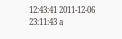12:43:41 2011-12-06 23:11:43 a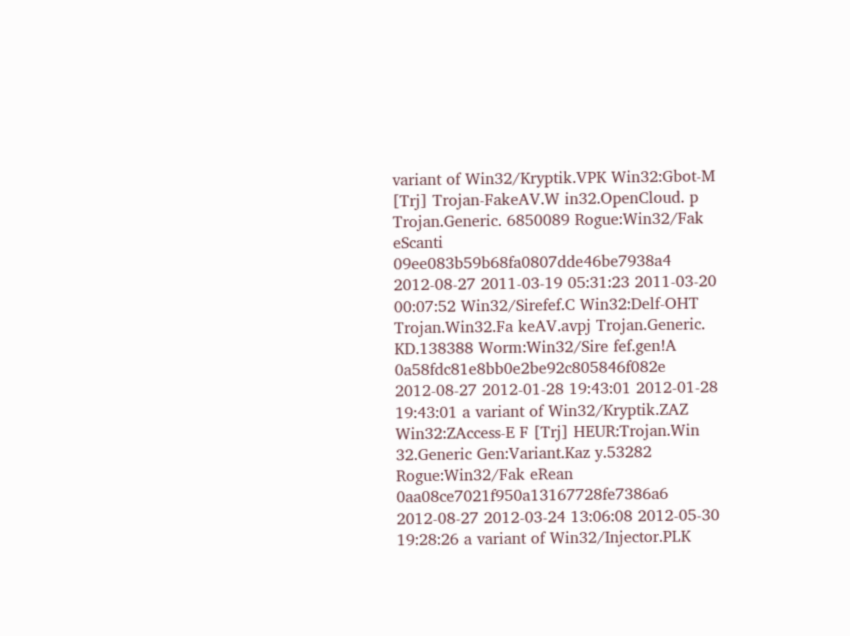variant of Win32/Kryptik.VPK Win32:Gbot-M [Trj] Trojan-FakeAV.W in32.OpenCloud. p Trojan.Generic. 6850089 Rogue:Win32/Fak eScanti
09ee083b59b68fa0807dde46be7938a4 2012-08-27 2011-03-19 05:31:23 2011-03-20 00:07:52 Win32/Sirefef.C Win32:Delf-OHT Trojan.Win32.Fa keAV.avpj Trojan.Generic. KD.138388 Worm:Win32/Sire fef.gen!A
0a58fdc81e8bb0e2be92c805846f082e 2012-08-27 2012-01-28 19:43:01 2012-01-28 19:43:01 a variant of Win32/Kryptik.ZAZ Win32:ZAccess-E F [Trj] HEUR:Trojan.Win 32.Generic Gen:Variant.Kaz y.53282 Rogue:Win32/Fak eRean
0aa08ce7021f950a13167728fe7386a6 2012-08-27 2012-03-24 13:06:08 2012-05-30 19:28:26 a variant of Win32/Injector.PLK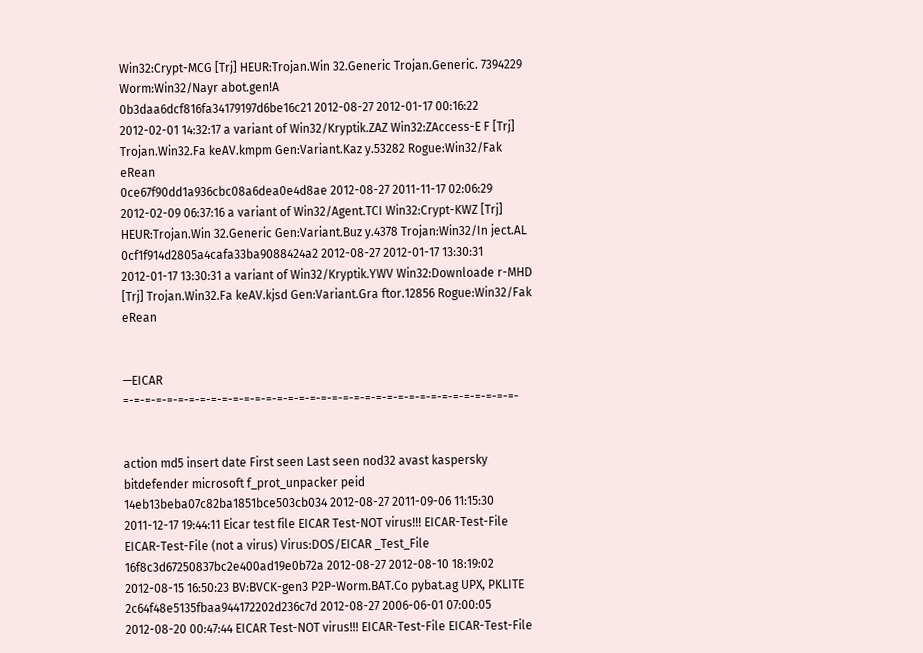Win32:Crypt-MCG [Trj] HEUR:Trojan.Win 32.Generic Trojan.Generic. 7394229 Worm:Win32/Nayr abot.gen!A
0b3daa6dcf816fa34179197d6be16c21 2012-08-27 2012-01-17 00:16:22 2012-02-01 14:32:17 a variant of Win32/Kryptik.ZAZ Win32:ZAccess-E F [Trj] Trojan.Win32.Fa keAV.kmpm Gen:Variant.Kaz y.53282 Rogue:Win32/Fak eRean
0ce67f90dd1a936cbc08a6dea0e4d8ae 2012-08-27 2011-11-17 02:06:29 2012-02-09 06:37:16 a variant of Win32/Agent.TCI Win32:Crypt-KWZ [Trj] HEUR:Trojan.Win 32.Generic Gen:Variant.Buz y.4378 Trojan:Win32/In ject.AL
0cf1f914d2805a4cafa33ba9088424a2 2012-08-27 2012-01-17 13:30:31 2012-01-17 13:30:31 a variant of Win32/Kryptik.YWV Win32:Downloade r-MHD [Trj] Trojan.Win32.Fa keAV.kjsd Gen:Variant.Gra ftor.12856 Rogue:Win32/Fak eRean


—EICAR  =-=-=-=-=-=-=-=-=-=-=-=-=-=-=-=-=-=-=-=-=-=-=-=-=-=-=-=-=-=-=-=-=-=-=-=-


action md5 insert date First seen Last seen nod32 avast kaspersky bitdefender microsoft f_prot_unpacker peid
14eb13beba07c82ba1851bce503cb034 2012-08-27 2011-09-06 11:15:30 2011-12-17 19:44:11 Eicar test file EICAR Test-NOT virus!!! EICAR-Test-File EICAR-Test-File (not a virus) Virus:DOS/EICAR _Test_File
16f8c3d67250837bc2e400ad19e0b72a 2012-08-27 2012-08-10 18:19:02 2012-08-15 16:50:23 BV:BVCK-gen3 P2P-Worm.BAT.Co pybat.ag UPX, PKLITE
2c64f48e5135fbaa944172202d236c7d 2012-08-27 2006-06-01 07:00:05 2012-08-20 00:47:44 EICAR Test-NOT virus!!! EICAR-Test-File EICAR-Test-File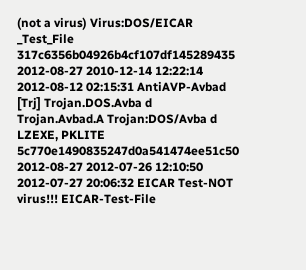(not a virus) Virus:DOS/EICAR _Test_File
317c6356b04926b4cf107df145289435 2012-08-27 2010-12-14 12:22:14 2012-08-12 02:15:31 AntiAVP-Avbad [Trj] Trojan.DOS.Avba d Trojan.Avbad.A Trojan:DOS/Avba d LZEXE, PKLITE
5c770e1490835247d0a541474ee51c50 2012-08-27 2012-07-26 12:10:50 2012-07-27 20:06:32 EICAR Test-NOT virus!!! EICAR-Test-File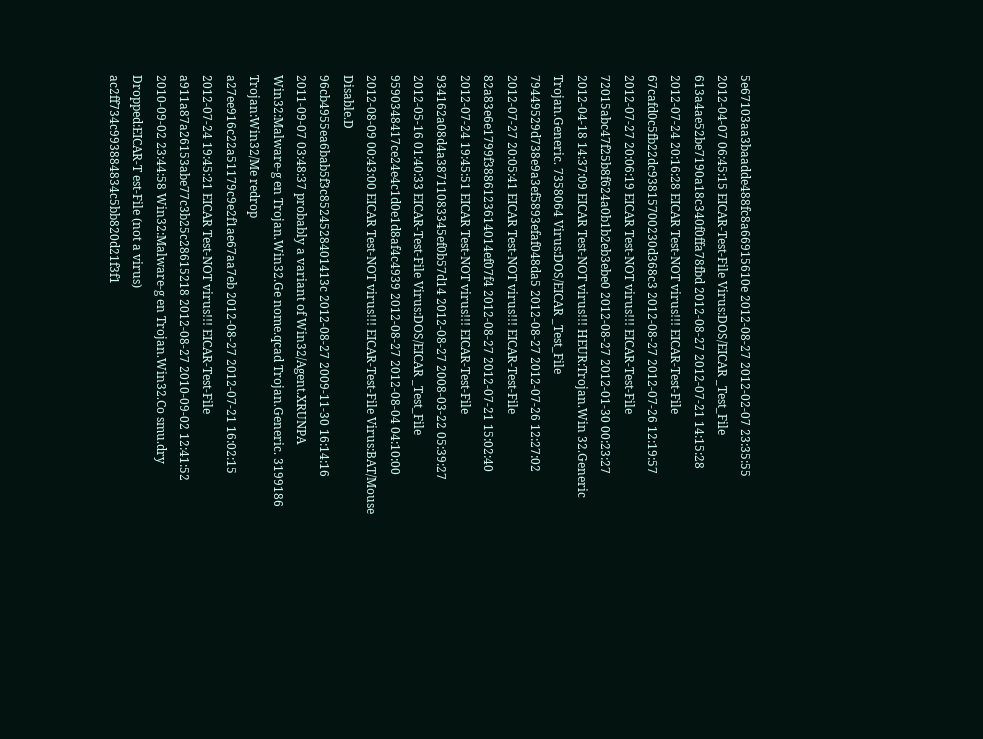5e67103aa3baadde488fc8a66915610e 2012-08-27 2012-02-07 23:35:55 2012-04-07 06:45:15 EICAR-Test-File Virus:DOS/EICAR _Test_File
613a4ae52be7190a18c340f0ffa78fbd 2012-08-27 2012-07-21 14:15:28 2012-07-24 20:16:28 EICAR Test-NOT virus!!! EICAR-Test-File
67cafd0c5fb22dc93815700230d368c3 2012-08-27 2012-07-26 12:19:57 2012-07-27 20:06:19 EICAR Test-NOT virus!!! EICAR-Test-File
72015abc47f25b8f624a0b1b2eb3ebe0 2012-08-27 2012-01-30 00:23:27 2012-04-18 14:37:09 EICAR Test-NOT virus!!! HEUR:Trojan.Win 32.Generic Trojan.Generic. 7358064 Virus:DOS/EICAR _Test_File
79449529d738e9a3ef5893efaf048da5 2012-08-27 2012-07-26 12:27:02 2012-07-27 20:05:41 EICAR Test-NOT virus!!! EICAR-Test-File
82a83e6e1799f3886123614014ef07f4 2012-08-27 2012-07-21 15:02:40 2012-07-24 19:45:51 EICAR Test-NOT virus!!! EICAR-Test-File
934162a08d4a38711083345ef0b57d14 2012-08-27 2008-03-22 05:39:27 2012-05-16 01:40:33 EICAR-Test-File Virus:DOS/EICAR _Test_File
9590348417ce24e4c1d0e1d8af4c4939 2012-08-27 2012-08-04 04:10:00 2012-08-09 00:43:00 EICAR Test-NOT virus!!! EICAR-Test-File Virus:BAT/Mouse Disable.D
96cb4955ea6bab5f3c8524528401413c 2012-08-27 2009-11-30 16:14:16 2011-09-07 03:48:37 probably a variant of Win32/Agent.XRUNPA Win32:Malware-g en Trojan.Win32.Ge nome.qcad Trojan.Generic. 3199186 Trojan:Win32/Me redrop
a27ee916c22a51179c9e2f1ae67aa7eb 2012-08-27 2012-07-21 16:02:15 2012-07-24 19:45:21 EICAR Test-NOT virus!!! EICAR-Test-File
a911a87a26153abe77c3b25c28615218 2012-08-27 2010-09-02 12:41:52 2010-09-02 23:44:58 Win32:Malware-g en Trojan.Win32.Co smu.dry Dropped:EICAR-T est-File (not a virus)
ac2ff734c993884834c5bb820d21f3f1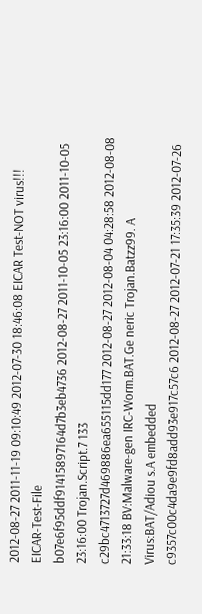2012-08-27 2011-11-19 09:10:49 2012-07-30 18:46:08 EICAR Test-NOT virus!!! EICAR-Test-File
b07e6f95ddf91415897164d7b3eb4736 2012-08-27 2011-10-05 23:16:00 2011-10-05 23:16:00 Trojan.Script.7 133
c29bc4713727d469886ea655115dd177 2012-08-27 2012-08-04 04:28:58 2012-08-08 21:33:18 BV:Malware-gen IRC-Worm.BAT.Ge neric Trojan.Batzz99. A Virus:BAT/Adiou s.A embedded
c9357c00c4da9e9fd8add93e917c57c6 2012-08-27 2012-07-21 17:35:39 2012-07-26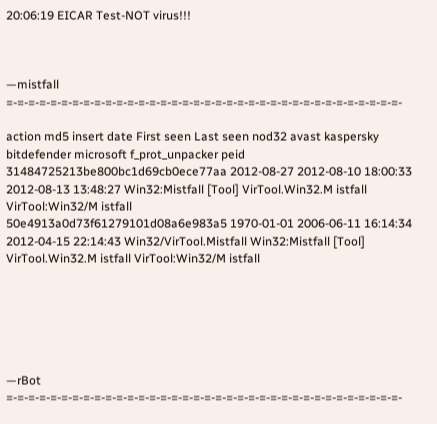20:06:19 EICAR Test-NOT virus!!!



—mistfall  =-=-=-=-=-=-=-=-=-=-=-=-=-=-=-=-=-=-=-=-=-=-=-=-=-=-=-=-=-=-=-=-=-=-=-=-

action md5 insert date First seen Last seen nod32 avast kaspersky bitdefender microsoft f_prot_unpacker peid
31484725213be800bc1d69cb0ece77aa 2012-08-27 2012-08-10 18:00:33 2012-08-13 13:48:27 Win32:Mistfall [Tool] VirTool.Win32.M istfall VirTool:Win32/M istfall
50e4913a0d73f61279101d08a6e983a5 1970-01-01 2006-06-11 16:14:34 2012-04-15 22:14:43 Win32/VirTool.Mistfall Win32:Mistfall [Tool] VirTool.Win32.M istfall VirTool:Win32/M istfall






—rBot =-=-=-=-=-=-=-=-=-=-=-=-=-=-=-=-=-=-=-=-=-=-=-=-=-=-=-=-=-=-=-=-=-=-=-=-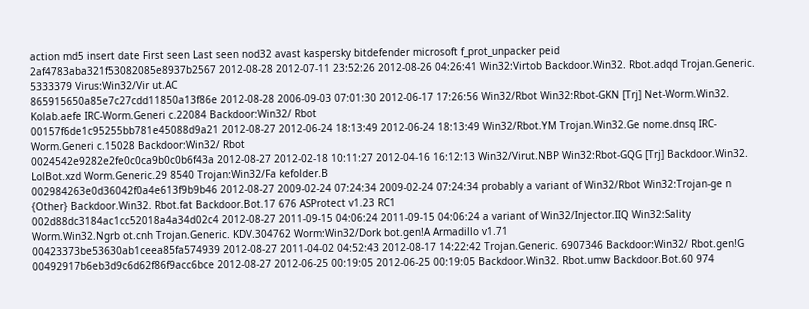action md5 insert date First seen Last seen nod32 avast kaspersky bitdefender microsoft f_prot_unpacker peid
2af4783aba321f53082085e8937b2567 2012-08-28 2012-07-11 23:52:26 2012-08-26 04:26:41 Win32:Virtob Backdoor.Win32. Rbot.adqd Trojan.Generic. 5333379 Virus:Win32/Vir ut.AC
865915650a85e7c27cdd11850a13f86e 2012-08-28 2006-09-03 07:01:30 2012-06-17 17:26:56 Win32/Rbot Win32:Rbot-GKN [Trj] Net-Worm.Win32. Kolab.aefe IRC-Worm.Generi c.22084 Backdoor:Win32/ Rbot
00157f6de1c95255bb781e45088d9a21 2012-08-27 2012-06-24 18:13:49 2012-06-24 18:13:49 Win32/Rbot.YM Trojan.Win32.Ge nome.dnsq IRC-Worm.Generi c.15028 Backdoor:Win32/ Rbot
0024542e9282e2fe0c0ca9b0c0b6f43a 2012-08-27 2012-02-18 10:11:27 2012-04-16 16:12:13 Win32/Virut.NBP Win32:Rbot-GQG [Trj] Backdoor.Win32. LolBot.xzd Worm.Generic.29 8540 Trojan:Win32/Fa kefolder.B
002984263e0d36042f0a4e613f9b9b46 2012-08-27 2009-02-24 07:24:34 2009-02-24 07:24:34 probably a variant of Win32/Rbot Win32:Trojan-ge n {Other} Backdoor.Win32. Rbot.fat Backdoor.Bot.17 676 ASProtect v1.23 RC1
002d88dc3184ac1cc52018a4a34d02c4 2012-08-27 2011-09-15 04:06:24 2011-09-15 04:06:24 a variant of Win32/Injector.IIQ Win32:Sality Worm.Win32.Ngrb ot.cnh Trojan.Generic. KDV.304762 Worm:Win32/Dork bot.gen!A Armadillo v1.71
00423373be53630ab1ceea85fa574939 2012-08-27 2011-04-02 04:52:43 2012-08-17 14:22:42 Trojan.Generic. 6907346 Backdoor:Win32/ Rbot.gen!G
00492917b6eb3d9c6d62f86f9acc6bce 2012-08-27 2012-06-25 00:19:05 2012-06-25 00:19:05 Backdoor.Win32. Rbot.umw Backdoor.Bot.60 974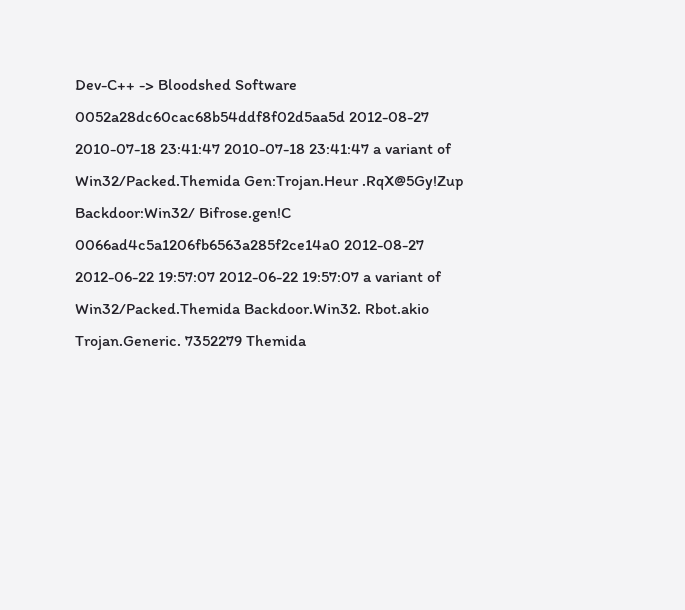Dev-C++ -> Bloodshed Software
0052a28dc60cac68b54ddf8f02d5aa5d 2012-08-27 2010-07-18 23:41:47 2010-07-18 23:41:47 a variant of Win32/Packed.Themida Gen:Trojan.Heur .RqX@5Gy!Zup Backdoor:Win32/ Bifrose.gen!C
0066ad4c5a1206fb6563a285f2ce14a0 2012-08-27 2012-06-22 19:57:07 2012-06-22 19:57:07 a variant of Win32/Packed.Themida Backdoor.Win32. Rbot.akio Trojan.Generic. 7352279 Themida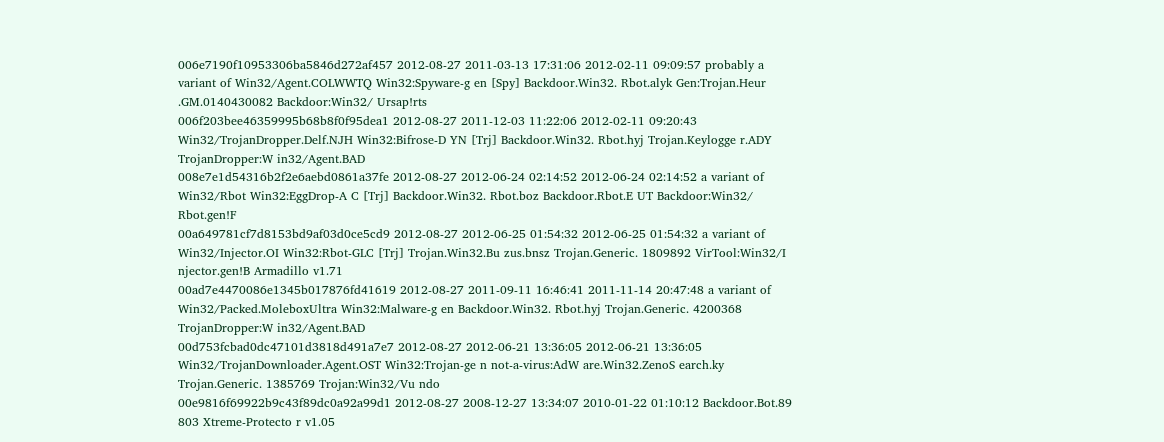006e7190f10953306ba5846d272af457 2012-08-27 2011-03-13 17:31:06 2012-02-11 09:09:57 probably a variant of Win32/Agent.COLWWTQ Win32:Spyware-g en [Spy] Backdoor.Win32. Rbot.alyk Gen:Trojan.Heur .GM.0140430082 Backdoor:Win32/ Ursap!rts
006f203bee46359995b68b8f0f95dea1 2012-08-27 2011-12-03 11:22:06 2012-02-11 09:20:43 Win32/TrojanDropper.Delf.NJH Win32:Bifrose-D YN [Trj] Backdoor.Win32. Rbot.hyj Trojan.Keylogge r.ADY TrojanDropper:W in32/Agent.BAD
008e7e1d54316b2f2e6aebd0861a37fe 2012-08-27 2012-06-24 02:14:52 2012-06-24 02:14:52 a variant of Win32/Rbot Win32:EggDrop-A C [Trj] Backdoor.Win32. Rbot.boz Backdoor.Rbot.E UT Backdoor:Win32/ Rbot.gen!F
00a649781cf7d8153bd9af03d0ce5cd9 2012-08-27 2012-06-25 01:54:32 2012-06-25 01:54:32 a variant of Win32/Injector.OI Win32:Rbot-GLC [Trj] Trojan.Win32.Bu zus.bnsz Trojan.Generic. 1809892 VirTool:Win32/I njector.gen!B Armadillo v1.71
00ad7e4470086e1345b017876fd41619 2012-08-27 2011-09-11 16:46:41 2011-11-14 20:47:48 a variant of Win32/Packed.MoleboxUltra Win32:Malware-g en Backdoor.Win32. Rbot.hyj Trojan.Generic. 4200368 TrojanDropper:W in32/Agent.BAD
00d753fcbad0dc47101d3818d491a7e7 2012-08-27 2012-06-21 13:36:05 2012-06-21 13:36:05 Win32/TrojanDownloader.Agent.OST Win32:Trojan-ge n not-a-virus:AdW are.Win32.ZenoS earch.ky Trojan.Generic. 1385769 Trojan:Win32/Vu ndo
00e9816f69922b9c43f89dc0a92a99d1 2012-08-27 2008-12-27 13:34:07 2010-01-22 01:10:12 Backdoor.Bot.89 803 Xtreme-Protecto r v1.05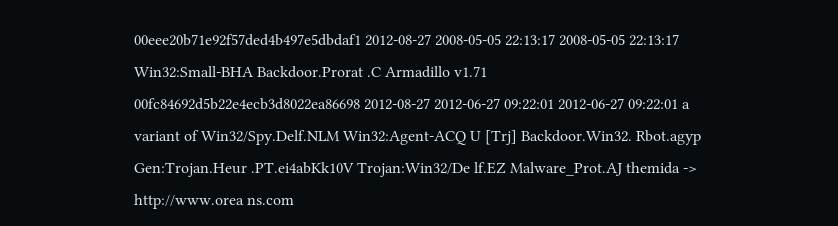00eee20b71e92f57ded4b497e5dbdaf1 2012-08-27 2008-05-05 22:13:17 2008-05-05 22:13:17 Win32:Small-BHA Backdoor.Prorat .C Armadillo v1.71
00fc84692d5b22e4ecb3d8022ea86698 2012-08-27 2012-06-27 09:22:01 2012-06-27 09:22:01 a variant of Win32/Spy.Delf.NLM Win32:Agent-ACQ U [Trj] Backdoor.Win32. Rbot.agyp Gen:Trojan.Heur .PT.ei4abKk10V Trojan:Win32/De lf.EZ Malware_Prot.AJ themida -> http://www.orea ns.com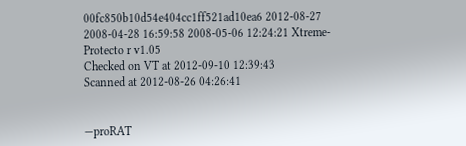00fc850b10d54e404cc1ff521ad10ea6 2012-08-27 2008-04-28 16:59:58 2008-05-06 12:24:21 Xtreme-Protecto r v1.05
Checked on VT at 2012-09-10 12:39:43
Scanned at 2012-08-26 04:26:41


—proRAT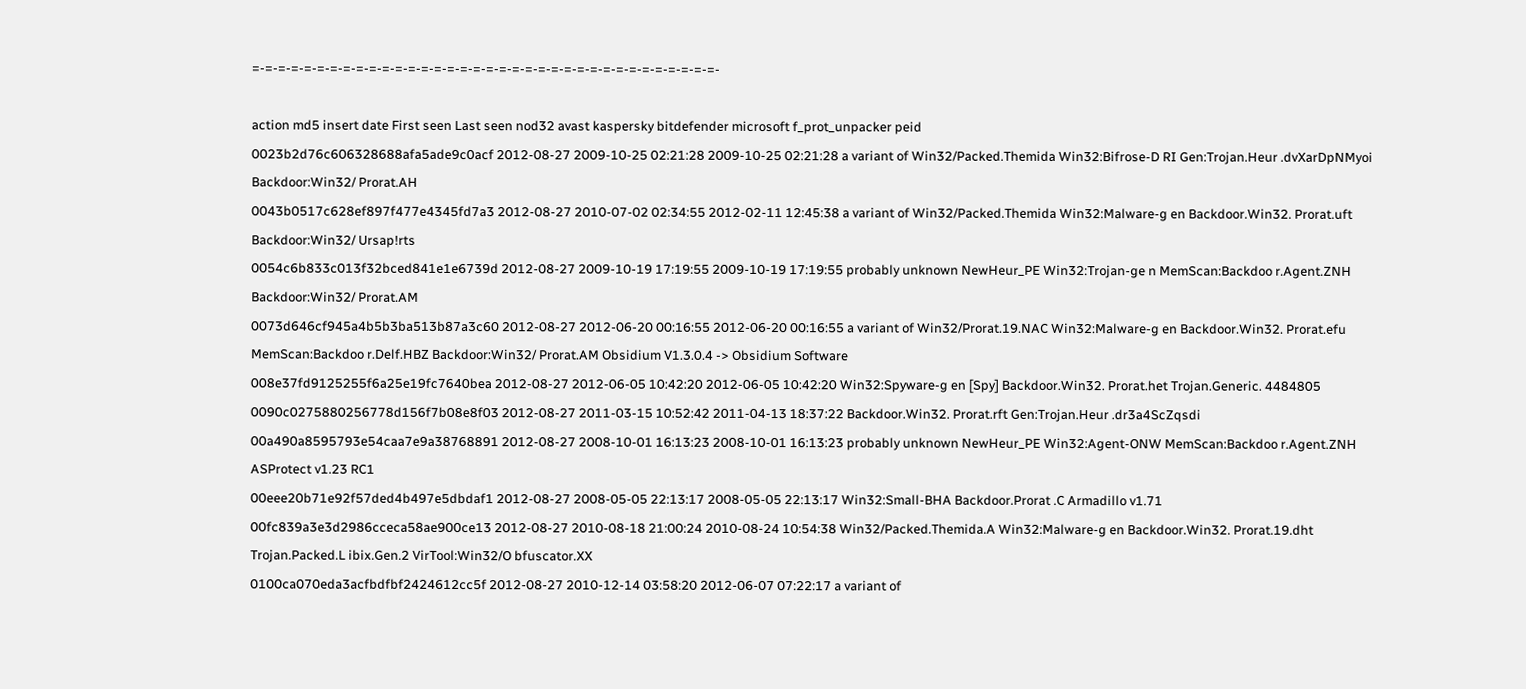=-=-=-=-=-=-=-=-=-=-=-=-=-=-=-=-=-=-=-=-=-=-=-=-=-=-=-=-=-=-=-=-=-=-=-=-

action md5 insert date First seen Last seen nod32 avast kaspersky bitdefender microsoft f_prot_unpacker peid
0023b2d76c606328688afa5ade9c0acf 2012-08-27 2009-10-25 02:21:28 2009-10-25 02:21:28 a variant of Win32/Packed.Themida Win32:Bifrose-D RI Gen:Trojan.Heur .dvXarDpNMyoi Backdoor:Win32/ Prorat.AH
0043b0517c628ef897f477e4345fd7a3 2012-08-27 2010-07-02 02:34:55 2012-02-11 12:45:38 a variant of Win32/Packed.Themida Win32:Malware-g en Backdoor.Win32. Prorat.uft Backdoor:Win32/ Ursap!rts
0054c6b833c013f32bced841e1e6739d 2012-08-27 2009-10-19 17:19:55 2009-10-19 17:19:55 probably unknown NewHeur_PE Win32:Trojan-ge n MemScan:Backdoo r.Agent.ZNH Backdoor:Win32/ Prorat.AM
0073d646cf945a4b5b3ba513b87a3c60 2012-08-27 2012-06-20 00:16:55 2012-06-20 00:16:55 a variant of Win32/Prorat.19.NAC Win32:Malware-g en Backdoor.Win32. Prorat.efu MemScan:Backdoo r.Delf.HBZ Backdoor:Win32/ Prorat.AM Obsidium V1.3.0.4 -> Obsidium Software
008e37fd9125255f6a25e19fc7640bea 2012-08-27 2012-06-05 10:42:20 2012-06-05 10:42:20 Win32:Spyware-g en [Spy] Backdoor.Win32. Prorat.het Trojan.Generic. 4484805
0090c0275880256778d156f7b08e8f03 2012-08-27 2011-03-15 10:52:42 2011-04-13 18:37:22 Backdoor.Win32. Prorat.rft Gen:Trojan.Heur .dr3a4ScZqsdi
00a490a8595793e54caa7e9a38768891 2012-08-27 2008-10-01 16:13:23 2008-10-01 16:13:23 probably unknown NewHeur_PE Win32:Agent-ONW MemScan:Backdoo r.Agent.ZNH ASProtect v1.23 RC1
00eee20b71e92f57ded4b497e5dbdaf1 2012-08-27 2008-05-05 22:13:17 2008-05-05 22:13:17 Win32:Small-BHA Backdoor.Prorat .C Armadillo v1.71
00fc839a3e3d2986cceca58ae900ce13 2012-08-27 2010-08-18 21:00:24 2010-08-24 10:54:38 Win32/Packed.Themida.A Win32:Malware-g en Backdoor.Win32. Prorat.19.dht Trojan.Packed.L ibix.Gen.2 VirTool:Win32/O bfuscator.XX
0100ca070eda3acfbdfbf2424612cc5f 2012-08-27 2010-12-14 03:58:20 2012-06-07 07:22:17 a variant of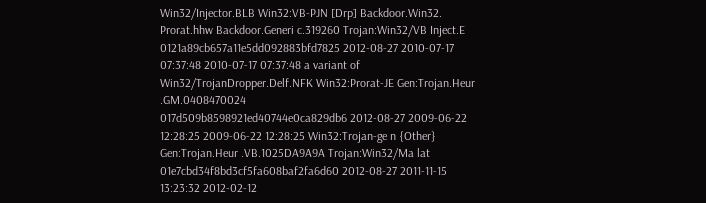Win32/Injector.BLB Win32:VB-PJN [Drp] Backdoor.Win32. Prorat.hhw Backdoor.Generi c.319260 Trojan:Win32/VB Inject.E
0121a89cb657a11e5dd092883bfd7825 2012-08-27 2010-07-17 07:37:48 2010-07-17 07:37:48 a variant of Win32/TrojanDropper.Delf.NFK Win32:Prorat-JE Gen:Trojan.Heur .GM.0408470024
017d509b8598921ed40744e0ca829db6 2012-08-27 2009-06-22 12:28:25 2009-06-22 12:28:25 Win32:Trojan-ge n {Other} Gen:Trojan.Heur .VB.1025DA9A9A Trojan:Win32/Ma lat
01e7cbd34f8bd3cf5fa608baf2fa6d60 2012-08-27 2011-11-15 13:23:32 2012-02-12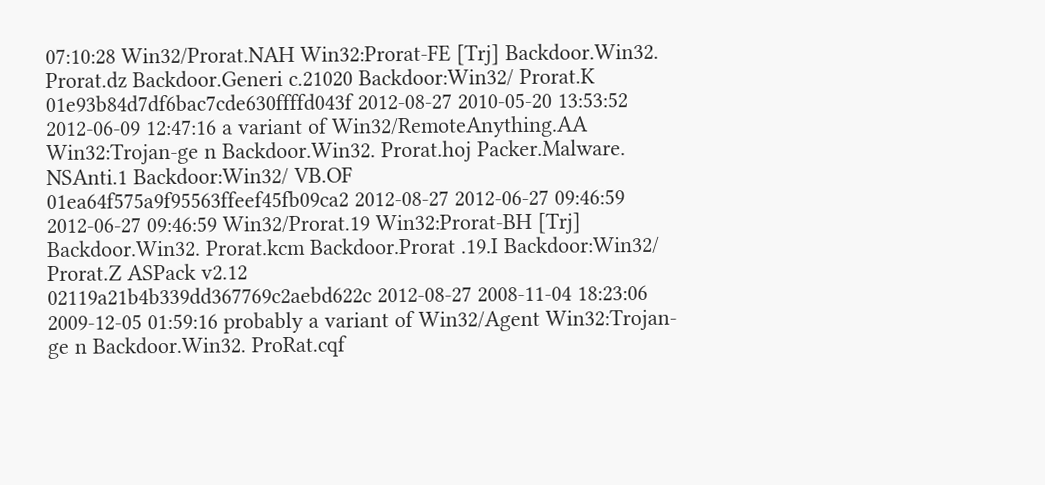07:10:28 Win32/Prorat.NAH Win32:Prorat-FE [Trj] Backdoor.Win32. Prorat.dz Backdoor.Generi c.21020 Backdoor:Win32/ Prorat.K
01e93b84d7df6bac7cde630ffffd043f 2012-08-27 2010-05-20 13:53:52 2012-06-09 12:47:16 a variant of Win32/RemoteAnything.AA Win32:Trojan-ge n Backdoor.Win32. Prorat.hoj Packer.Malware. NSAnti.1 Backdoor:Win32/ VB.OF
01ea64f575a9f95563ffeef45fb09ca2 2012-08-27 2012-06-27 09:46:59 2012-06-27 09:46:59 Win32/Prorat.19 Win32:Prorat-BH [Trj] Backdoor.Win32. Prorat.kcm Backdoor.Prorat .19.I Backdoor:Win32/ Prorat.Z ASPack v2.12
02119a21b4b339dd367769c2aebd622c 2012-08-27 2008-11-04 18:23:06 2009-12-05 01:59:16 probably a variant of Win32/Agent Win32:Trojan-ge n Backdoor.Win32. ProRat.cqf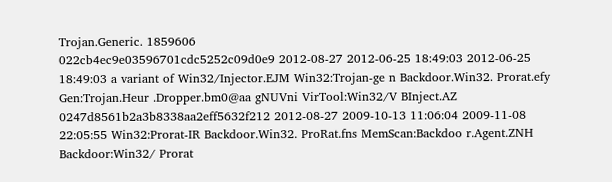Trojan.Generic. 1859606
022cb4ec9e03596701cdc5252c09d0e9 2012-08-27 2012-06-25 18:49:03 2012-06-25 18:49:03 a variant of Win32/Injector.EJM Win32:Trojan-ge n Backdoor.Win32. Prorat.efy Gen:Trojan.Heur .Dropper.bm0@aa gNUVni VirTool:Win32/V BInject.AZ
0247d8561b2a3b8338aa2eff5632f212 2012-08-27 2009-10-13 11:06:04 2009-11-08 22:05:55 Win32:Prorat-IR Backdoor.Win32. ProRat.fns MemScan:Backdoo r.Agent.ZNH Backdoor:Win32/ Prorat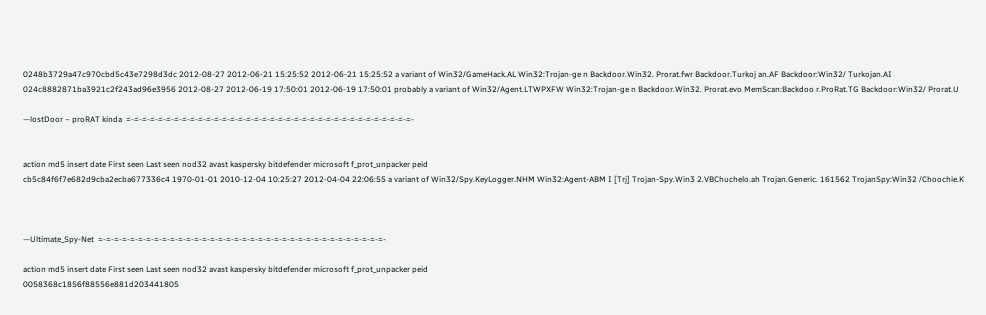0248b3729a47c970cbd5c43e7298d3dc 2012-08-27 2012-06-21 15:25:52 2012-06-21 15:25:52 a variant of Win32/GameHack.AL Win32:Trojan-ge n Backdoor.Win32. Prorat.fwr Backdoor.Turkoj an.AF Backdoor:Win32/ Turkojan.AI
024c8882871ba3921c2f243ad96e3956 2012-08-27 2012-06-19 17:50:01 2012-06-19 17:50:01 probably a variant of Win32/Agent.LTWPXFW Win32:Trojan-ge n Backdoor.Win32. Prorat.evo MemScan:Backdoo r.ProRat.TG Backdoor:Win32/ Prorat.U

—lostDoor – proRAT kinda  =-=-=-=-=-=-=-=-=-=-=-=-=-=-=-=-=-=-=-=-=-=-=-=-=-=-=-=-=-=-=-=-=-=-=-=-


action md5 insert date First seen Last seen nod32 avast kaspersky bitdefender microsoft f_prot_unpacker peid
cb5c84f6f7e682d9cba2ecba677336c4 1970-01-01 2010-12-04 10:25:27 2012-04-04 22:06:55 a variant of Win32/Spy.KeyLogger.NHM Win32:Agent-ABM I [Trj] Trojan-Spy.Win3 2.VBChuchelo.ah Trojan.Generic. 161562 TrojanSpy:Win32 /Choochie.K



—Ultimate_Spy-Net  =-=-=-=-=-=-=-=-=-=-=-=-=-=-=-=-=-=-=-=-=-=-=-=-=-=-=-=-=-=-=-=-=-=-=-=-

action md5 insert date First seen Last seen nod32 avast kaspersky bitdefender microsoft f_prot_unpacker peid
0058368c1856f88556e881d203441805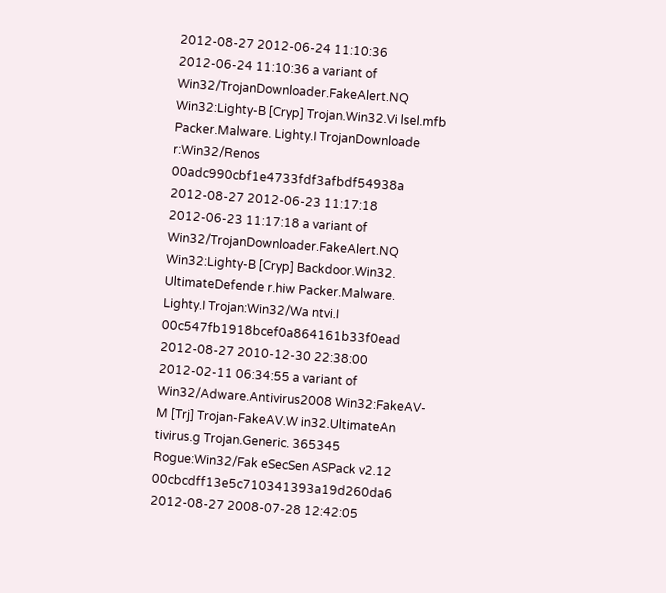2012-08-27 2012-06-24 11:10:36 2012-06-24 11:10:36 a variant of Win32/TrojanDownloader.FakeAlert.NQ Win32:Lighty-B [Cryp] Trojan.Win32.Vi lsel.mfb Packer.Malware. Lighty.I TrojanDownloade r:Win32/Renos
00adc990cbf1e4733fdf3afbdf54938a 2012-08-27 2012-06-23 11:17:18 2012-06-23 11:17:18 a variant of Win32/TrojanDownloader.FakeAlert.NQ Win32:Lighty-B [Cryp] Backdoor.Win32. UltimateDefende r.hiw Packer.Malware. Lighty.I Trojan:Win32/Wa ntvi.I
00c547fb1918bcef0a864161b33f0ead 2012-08-27 2010-12-30 22:38:00 2012-02-11 06:34:55 a variant of Win32/Adware.Antivirus2008 Win32:FakeAV-M [Trj] Trojan-FakeAV.W in32.UltimateAn tivirus.g Trojan.Generic. 365345 Rogue:Win32/Fak eSecSen ASPack v2.12
00cbcdff13e5c710341393a19d260da6 2012-08-27 2008-07-28 12:42:05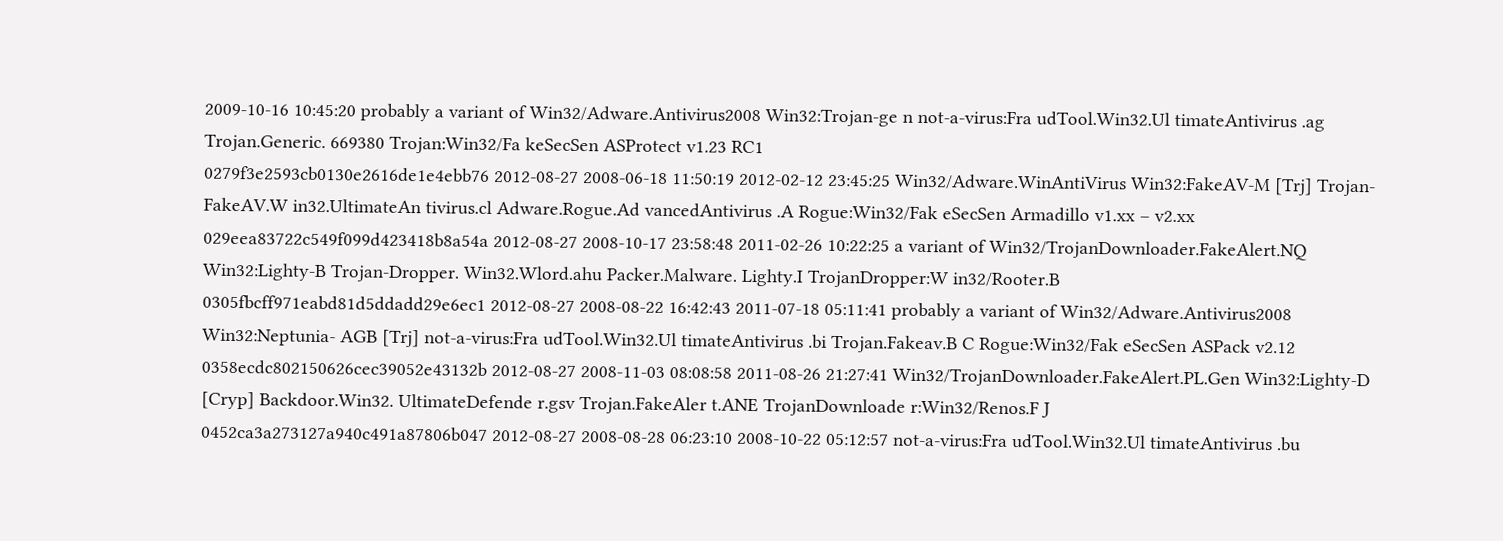2009-10-16 10:45:20 probably a variant of Win32/Adware.Antivirus2008 Win32:Trojan-ge n not-a-virus:Fra udTool.Win32.Ul timateAntivirus .ag Trojan.Generic. 669380 Trojan:Win32/Fa keSecSen ASProtect v1.23 RC1
0279f3e2593cb0130e2616de1e4ebb76 2012-08-27 2008-06-18 11:50:19 2012-02-12 23:45:25 Win32/Adware.WinAntiVirus Win32:FakeAV-M [Trj] Trojan-FakeAV.W in32.UltimateAn tivirus.cl Adware.Rogue.Ad vancedAntivirus .A Rogue:Win32/Fak eSecSen Armadillo v1.xx – v2.xx
029eea83722c549f099d423418b8a54a 2012-08-27 2008-10-17 23:58:48 2011-02-26 10:22:25 a variant of Win32/TrojanDownloader.FakeAlert.NQ Win32:Lighty-B Trojan-Dropper. Win32.Wlord.ahu Packer.Malware. Lighty.I TrojanDropper:W in32/Rooter.B
0305fbcff971eabd81d5ddadd29e6ec1 2012-08-27 2008-08-22 16:42:43 2011-07-18 05:11:41 probably a variant of Win32/Adware.Antivirus2008 Win32:Neptunia- AGB [Trj] not-a-virus:Fra udTool.Win32.Ul timateAntivirus .bi Trojan.Fakeav.B C Rogue:Win32/Fak eSecSen ASPack v2.12
0358ecdc802150626cec39052e43132b 2012-08-27 2008-11-03 08:08:58 2011-08-26 21:27:41 Win32/TrojanDownloader.FakeAlert.PL.Gen Win32:Lighty-D [Cryp] Backdoor.Win32. UltimateDefende r.gsv Trojan.FakeAler t.ANE TrojanDownloade r:Win32/Renos.F J
0452ca3a273127a940c491a87806b047 2012-08-27 2008-08-28 06:23:10 2008-10-22 05:12:57 not-a-virus:Fra udTool.Win32.Ul timateAntivirus .bu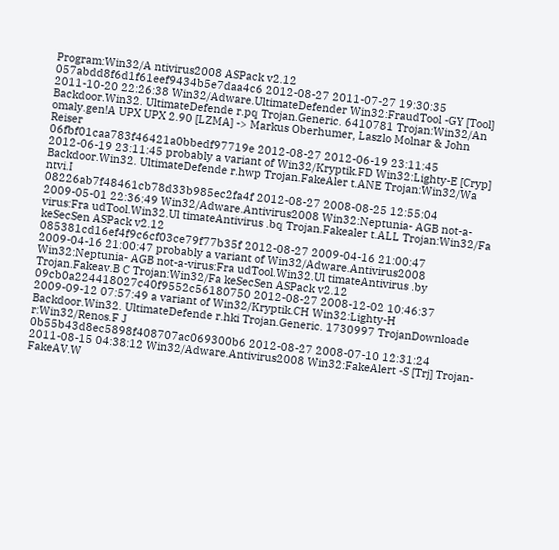Program:Win32/A ntivirus2008 ASPack v2.12
057abdd8f6d1f61eef9434b5e7daa4c6 2012-08-27 2011-07-27 19:30:35 2011-10-20 22:26:38 Win32/Adware.UltimateDefender Win32:FraudTool -GY [Tool] Backdoor.Win32. UltimateDefende r.pq Trojan.Generic. 6410781 Trojan:Win32/An omaly.gen!A UPX UPX 2.90 [LZMA] -> Markus Oberhumer, Laszlo Molnar & John Reiser
06fbf01caa783f46421a0bbedf97719e 2012-08-27 2012-06-19 23:11:45 2012-06-19 23:11:45 probably a variant of Win32/Kryptik.FD Win32:Lighty-E [Cryp] Backdoor.Win32. UltimateDefende r.hwp Trojan.FakeAler t.ANE Trojan:Win32/Wa ntvi.I
08226ab7f48461cb78d33b985ec2fa4f 2012-08-27 2008-08-25 12:55:04 2009-05-01 22:36:49 Win32/Adware.Antivirus2008 Win32:Neptunia- AGB not-a-virus:Fra udTool.Win32.Ul timateAntivirus .bq Trojan.Fakealer t.ALL Trojan:Win32/Fa keSecSen ASPack v2.12
085381cd16ef4f9c6cf03ce79f77b35f 2012-08-27 2009-04-16 21:00:47 2009-04-16 21:00:47 probably a variant of Win32/Adware.Antivirus2008 Win32:Neptunia- AGB not-a-virus:Fra udTool.Win32.Ul timateAntivirus .by Trojan.Fakeav.B C Trojan:Win32/Fa keSecSen ASPack v2.12
09cb0a224418027c40f9552c56180750 2012-08-27 2008-12-02 10:46:37 2009-09-12 07:57:49 a variant of Win32/Kryptik.CH Win32:Lighty-H Backdoor.Win32. UltimateDefende r.hki Trojan.Generic. 1730997 TrojanDownloade r:Win32/Renos.F J
0b55b43d8ec5898f408707ac069300b6 2012-08-27 2008-07-10 12:31:24 2011-08-15 04:38:12 Win32/Adware.Antivirus2008 Win32:FakeAlert -S [Trj] Trojan-FakeAV.W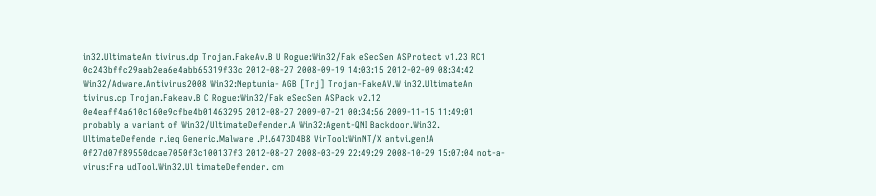in32.UltimateAn tivirus.dp Trojan.FakeAv.B U Rogue:Win32/Fak eSecSen ASProtect v1.23 RC1
0c243bffc29aab2ea6e4abb65319f33c 2012-08-27 2008-09-19 14:03:15 2012-02-09 08:34:42 Win32/Adware.Antivirus2008 Win32:Neptunia- AGB [Trj] Trojan-FakeAV.W in32.UltimateAn tivirus.cp Trojan.Fakeav.B C Rogue:Win32/Fak eSecSen ASPack v2.12
0e4eaff4a610c160e9cfbe4b01463295 2012-08-27 2009-07-21 00:34:56 2009-11-15 11:49:01 probably a variant of Win32/UltimateDefender.A Win32:Agent-QNI Backdoor.Win32. UltimateDefende r.ieq Generic.Malware .P!.6473D4B8 VirTool:WinNT/X antvi.gen!A
0f27d07f89550dcae7050f3c100137f3 2012-08-27 2008-03-29 22:49:29 2008-10-29 15:07:04 not-a-virus:Fra udTool.Win32.Ul timateDefender. cm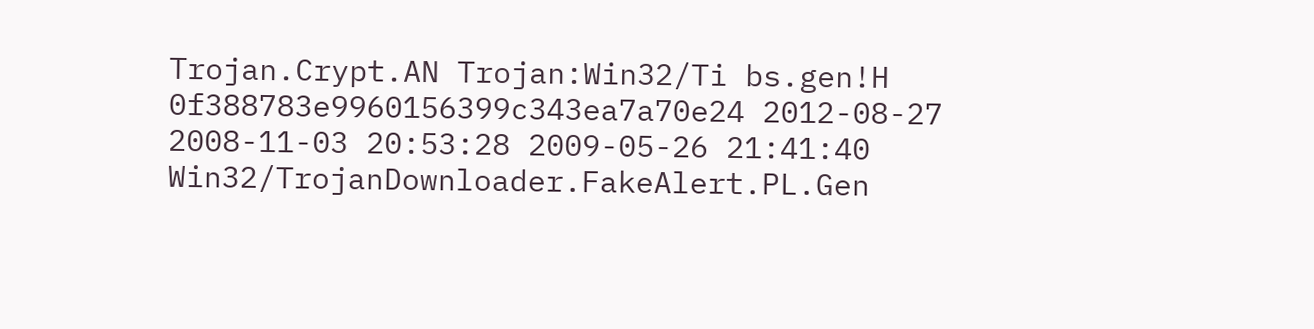Trojan.Crypt.AN Trojan:Win32/Ti bs.gen!H
0f388783e9960156399c343ea7a70e24 2012-08-27 2008-11-03 20:53:28 2009-05-26 21:41:40 Win32/TrojanDownloader.FakeAlert.PL.Gen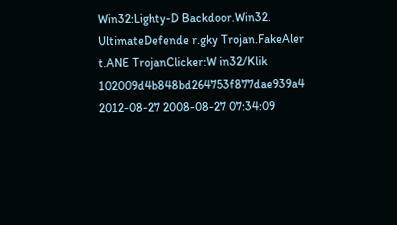Win32:Lighty-D Backdoor.Win32. UltimateDefende r.gky Trojan.FakeAler t.ANE TrojanClicker:W in32/Klik
102009d4b848bd264753f877dae939a4 2012-08-27 2008-08-27 07:34:09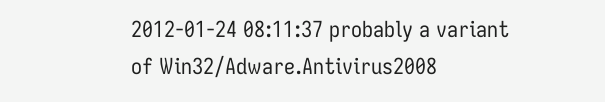2012-01-24 08:11:37 probably a variant of Win32/Adware.Antivirus2008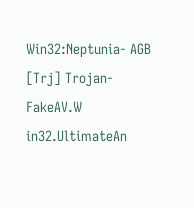Win32:Neptunia- AGB [Trj] Trojan-FakeAV.W in32.UltimateAn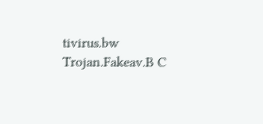tivirus.bw Trojan.Fakeav.B C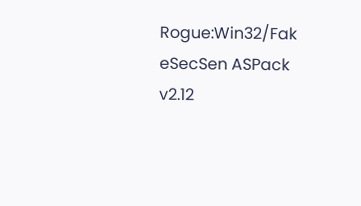Rogue:Win32/Fak eSecSen ASPack v2.12